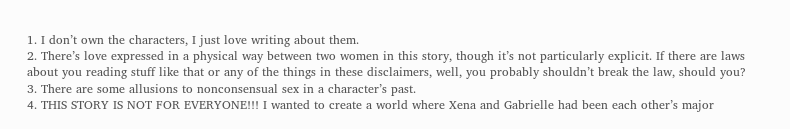1. I don’t own the characters, I just love writing about them.
2. There’s love expressed in a physical way between two women in this story, though it’s not particularly explicit. If there are laws about you reading stuff like that or any of the things in these disclaimers, well, you probably shouldn’t break the law, should you?
3. There are some allusions to nonconsensual sex in a character’s past.
4. THIS STORY IS NOT FOR EVERYONE!!! I wanted to create a world where Xena and Gabrielle had been each other’s major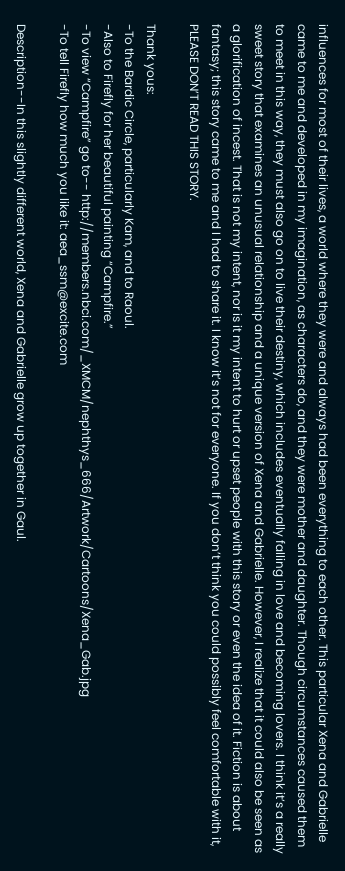influences for most of their lives, a world where they were and always had been everything to each other. This particular Xena and Gabrielle came to me and developed in my imagination, as characters do, and they were mother and daughter. Though circumstances caused them to meet in this way, they must also go on to live their destiny, which includes eventually falling in love and becoming lovers. I think it’s a really sweet story that examines an unusual relationship and a unique version of Xena and Gabrielle. However, I realize that it could also be seen as a glorification of incest. That is not my intent, nor is it my intent to hurt or upset people with this story or even the idea of it. Fiction is about fantasy; this story came to me and I had to share it. I know it’s not for everyone. If you don’t think you could possibly feel comfortable with it, PLEASE DON’T READ THIS STORY.

Thank yous:
-To the Bardic Circle, particularly Kam, and to Raoul.
-Also to Firefly for her beautiful painting “Campfire.”
-To view “Campfire” go to-- http://members.nbci.com/_XMCM/nephthys_666/Artwork/Cartoons/Xena_Gab.jpg
-To tell Firefly how much you like it: aea_ssm@excite.com

Description--In this slightly different world, Xena and Gabrielle grow up together in Gaul.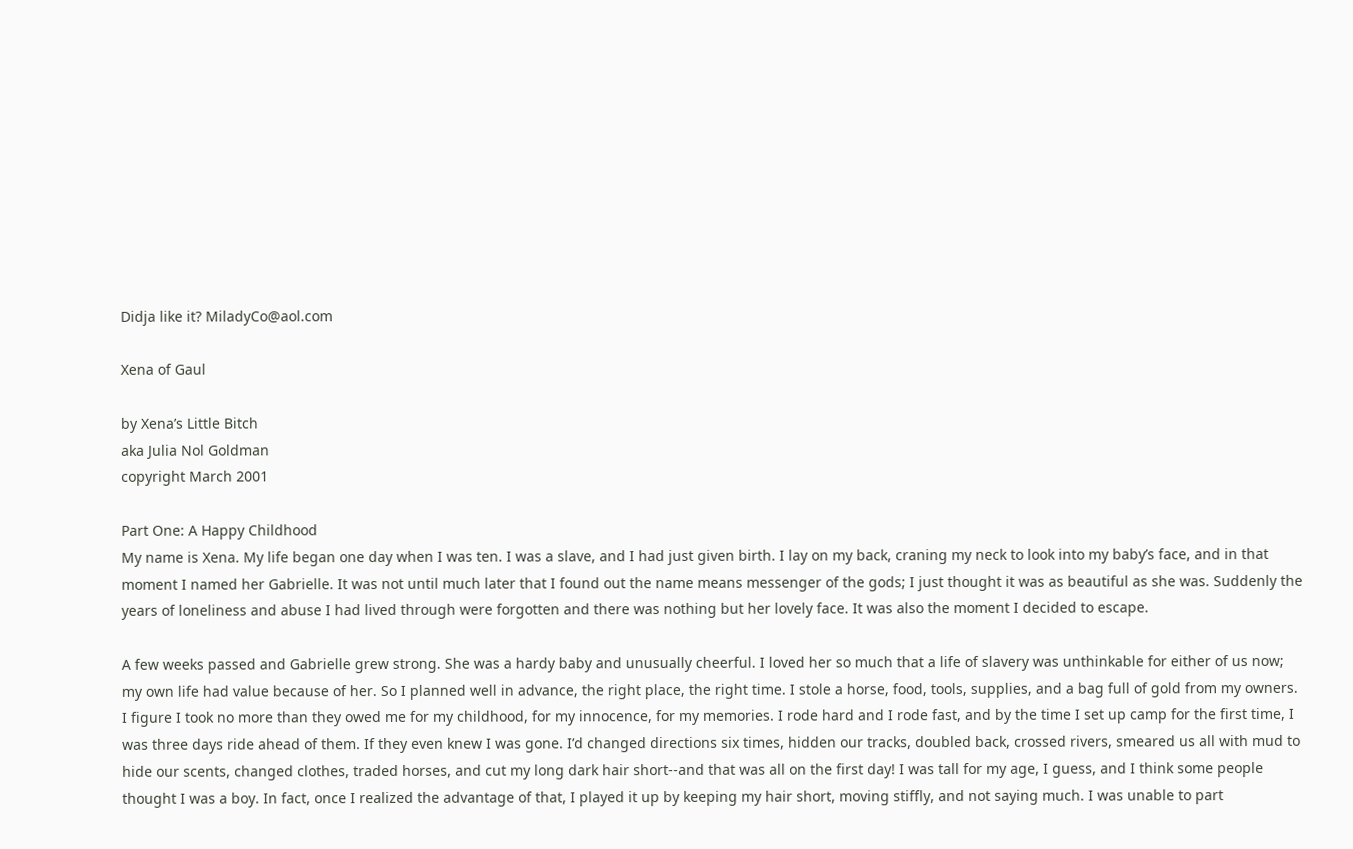Didja like it? MiladyCo@aol.com

Xena of Gaul

by Xena’s Little Bitch
aka Julia Nol Goldman
copyright March 2001

Part One: A Happy Childhood
My name is Xena. My life began one day when I was ten. I was a slave, and I had just given birth. I lay on my back, craning my neck to look into my baby’s face, and in that moment I named her Gabrielle. It was not until much later that I found out the name means messenger of the gods; I just thought it was as beautiful as she was. Suddenly the years of loneliness and abuse I had lived through were forgotten and there was nothing but her lovely face. It was also the moment I decided to escape.

A few weeks passed and Gabrielle grew strong. She was a hardy baby and unusually cheerful. I loved her so much that a life of slavery was unthinkable for either of us now; my own life had value because of her. So I planned well in advance, the right place, the right time. I stole a horse, food, tools, supplies, and a bag full of gold from my owners. I figure I took no more than they owed me for my childhood, for my innocence, for my memories. I rode hard and I rode fast, and by the time I set up camp for the first time, I was three days ride ahead of them. If they even knew I was gone. I’d changed directions six times, hidden our tracks, doubled back, crossed rivers, smeared us all with mud to hide our scents, changed clothes, traded horses, and cut my long dark hair short--and that was all on the first day! I was tall for my age, I guess, and I think some people thought I was a boy. In fact, once I realized the advantage of that, I played it up by keeping my hair short, moving stiffly, and not saying much. I was unable to part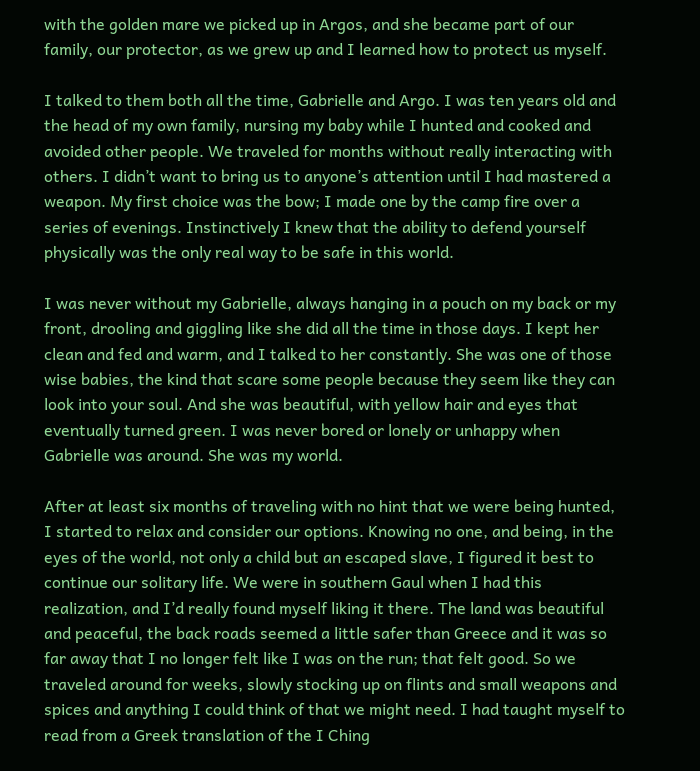with the golden mare we picked up in Argos, and she became part of our family, our protector, as we grew up and I learned how to protect us myself.

I talked to them both all the time, Gabrielle and Argo. I was ten years old and the head of my own family, nursing my baby while I hunted and cooked and avoided other people. We traveled for months without really interacting with others. I didn’t want to bring us to anyone’s attention until I had mastered a weapon. My first choice was the bow; I made one by the camp fire over a series of evenings. Instinctively I knew that the ability to defend yourself physically was the only real way to be safe in this world.

I was never without my Gabrielle, always hanging in a pouch on my back or my front, drooling and giggling like she did all the time in those days. I kept her clean and fed and warm, and I talked to her constantly. She was one of those wise babies, the kind that scare some people because they seem like they can look into your soul. And she was beautiful, with yellow hair and eyes that eventually turned green. I was never bored or lonely or unhappy when Gabrielle was around. She was my world.

After at least six months of traveling with no hint that we were being hunted, I started to relax and consider our options. Knowing no one, and being, in the eyes of the world, not only a child but an escaped slave, I figured it best to continue our solitary life. We were in southern Gaul when I had this realization, and I’d really found myself liking it there. The land was beautiful and peaceful, the back roads seemed a little safer than Greece and it was so far away that I no longer felt like I was on the run; that felt good. So we traveled around for weeks, slowly stocking up on flints and small weapons and spices and anything I could think of that we might need. I had taught myself to read from a Greek translation of the I Ching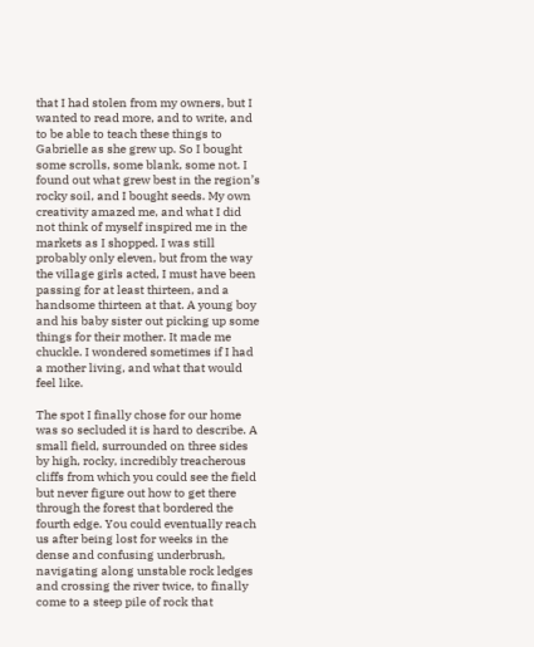that I had stolen from my owners, but I wanted to read more, and to write, and to be able to teach these things to Gabrielle as she grew up. So I bought some scrolls, some blank, some not. I found out what grew best in the region’s rocky soil, and I bought seeds. My own creativity amazed me, and what I did not think of myself inspired me in the markets as I shopped. I was still probably only eleven, but from the way the village girls acted, I must have been passing for at least thirteen, and a handsome thirteen at that. A young boy and his baby sister out picking up some things for their mother. It made me chuckle. I wondered sometimes if I had a mother living, and what that would feel like.

The spot I finally chose for our home was so secluded it is hard to describe. A small field, surrounded on three sides by high, rocky, incredibly treacherous cliffs from which you could see the field but never figure out how to get there through the forest that bordered the fourth edge. You could eventually reach us after being lost for weeks in the dense and confusing underbrush, navigating along unstable rock ledges and crossing the river twice, to finally come to a steep pile of rock that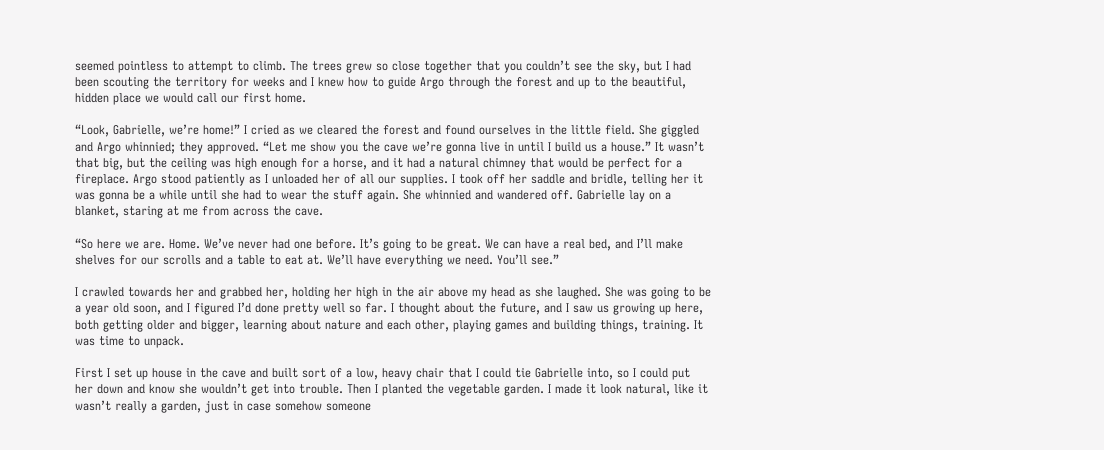seemed pointless to attempt to climb. The trees grew so close together that you couldn’t see the sky, but I had been scouting the territory for weeks and I knew how to guide Argo through the forest and up to the beautiful, hidden place we would call our first home.

“Look, Gabrielle, we’re home!” I cried as we cleared the forest and found ourselves in the little field. She giggled and Argo whinnied; they approved. “Let me show you the cave we’re gonna live in until I build us a house.” It wasn’t that big, but the ceiling was high enough for a horse, and it had a natural chimney that would be perfect for a fireplace. Argo stood patiently as I unloaded her of all our supplies. I took off her saddle and bridle, telling her it was gonna be a while until she had to wear the stuff again. She whinnied and wandered off. Gabrielle lay on a blanket, staring at me from across the cave.

“So here we are. Home. We’ve never had one before. It’s going to be great. We can have a real bed, and I’ll make shelves for our scrolls and a table to eat at. We’ll have everything we need. You’ll see.”

I crawled towards her and grabbed her, holding her high in the air above my head as she laughed. She was going to be a year old soon, and I figured I’d done pretty well so far. I thought about the future, and I saw us growing up here, both getting older and bigger, learning about nature and each other, playing games and building things, training. It was time to unpack.

First I set up house in the cave and built sort of a low, heavy chair that I could tie Gabrielle into, so I could put her down and know she wouldn’t get into trouble. Then I planted the vegetable garden. I made it look natural, like it wasn’t really a garden, just in case somehow someone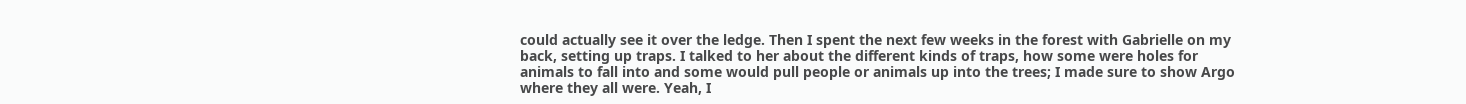could actually see it over the ledge. Then I spent the next few weeks in the forest with Gabrielle on my back, setting up traps. I talked to her about the different kinds of traps, how some were holes for animals to fall into and some would pull people or animals up into the trees; I made sure to show Argo where they all were. Yeah, I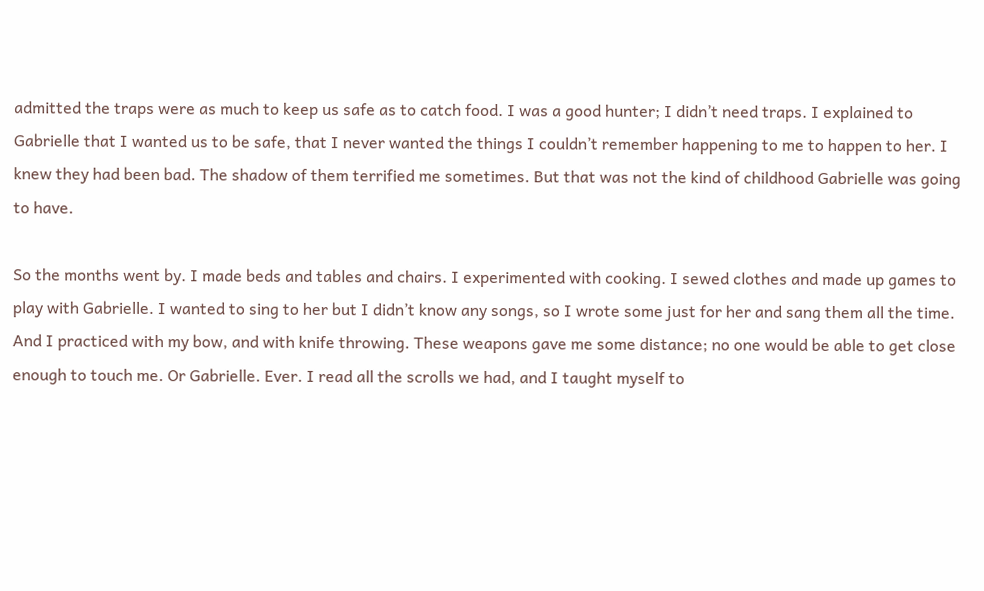admitted the traps were as much to keep us safe as to catch food. I was a good hunter; I didn’t need traps. I explained to Gabrielle that I wanted us to be safe, that I never wanted the things I couldn’t remember happening to me to happen to her. I knew they had been bad. The shadow of them terrified me sometimes. But that was not the kind of childhood Gabrielle was going to have.

So the months went by. I made beds and tables and chairs. I experimented with cooking. I sewed clothes and made up games to play with Gabrielle. I wanted to sing to her but I didn’t know any songs, so I wrote some just for her and sang them all the time. And I practiced with my bow, and with knife throwing. These weapons gave me some distance; no one would be able to get close enough to touch me. Or Gabrielle. Ever. I read all the scrolls we had, and I taught myself to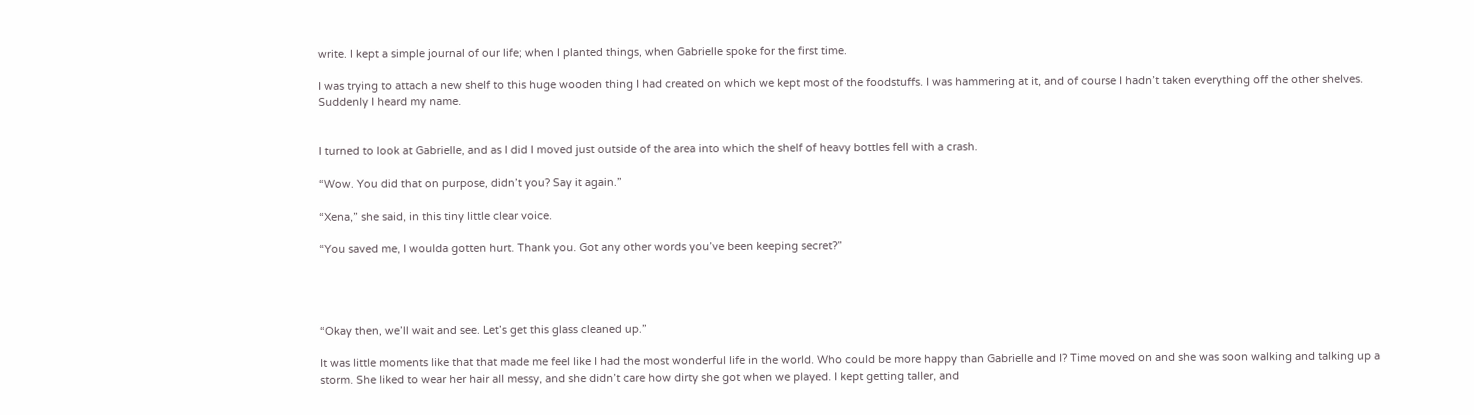write. I kept a simple journal of our life; when I planted things, when Gabrielle spoke for the first time.

I was trying to attach a new shelf to this huge wooden thing I had created on which we kept most of the foodstuffs. I was hammering at it, and of course I hadn’t taken everything off the other shelves. Suddenly I heard my name.


I turned to look at Gabrielle, and as I did I moved just outside of the area into which the shelf of heavy bottles fell with a crash.

“Wow. You did that on purpose, didn’t you? Say it again.”

“Xena,” she said, in this tiny little clear voice.

“You saved me, I woulda gotten hurt. Thank you. Got any other words you’ve been keeping secret?”




“Okay then, we’ll wait and see. Let’s get this glass cleaned up.”

It was little moments like that that made me feel like I had the most wonderful life in the world. Who could be more happy than Gabrielle and I? Time moved on and she was soon walking and talking up a storm. She liked to wear her hair all messy, and she didn’t care how dirty she got when we played. I kept getting taller, and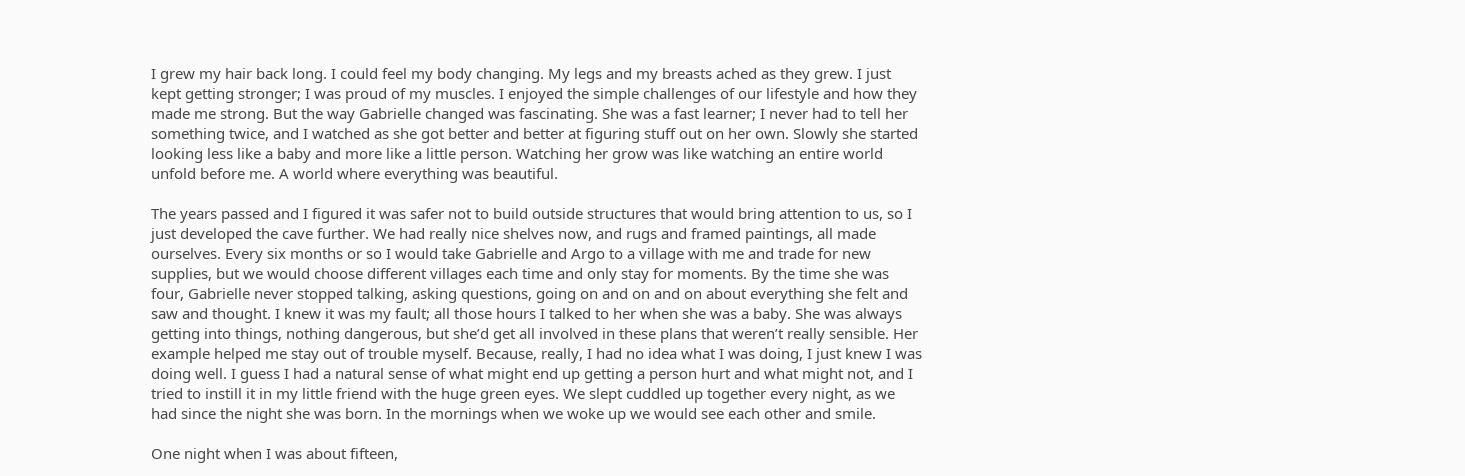I grew my hair back long. I could feel my body changing. My legs and my breasts ached as they grew. I just kept getting stronger; I was proud of my muscles. I enjoyed the simple challenges of our lifestyle and how they made me strong. But the way Gabrielle changed was fascinating. She was a fast learner; I never had to tell her something twice, and I watched as she got better and better at figuring stuff out on her own. Slowly she started looking less like a baby and more like a little person. Watching her grow was like watching an entire world unfold before me. A world where everything was beautiful.

The years passed and I figured it was safer not to build outside structures that would bring attention to us, so I just developed the cave further. We had really nice shelves now, and rugs and framed paintings, all made ourselves. Every six months or so I would take Gabrielle and Argo to a village with me and trade for new supplies, but we would choose different villages each time and only stay for moments. By the time she was four, Gabrielle never stopped talking, asking questions, going on and on and on about everything she felt and saw and thought. I knew it was my fault; all those hours I talked to her when she was a baby. She was always getting into things, nothing dangerous, but she’d get all involved in these plans that weren’t really sensible. Her example helped me stay out of trouble myself. Because, really, I had no idea what I was doing, I just knew I was doing well. I guess I had a natural sense of what might end up getting a person hurt and what might not, and I tried to instill it in my little friend with the huge green eyes. We slept cuddled up together every night, as we had since the night she was born. In the mornings when we woke up we would see each other and smile.

One night when I was about fifteen,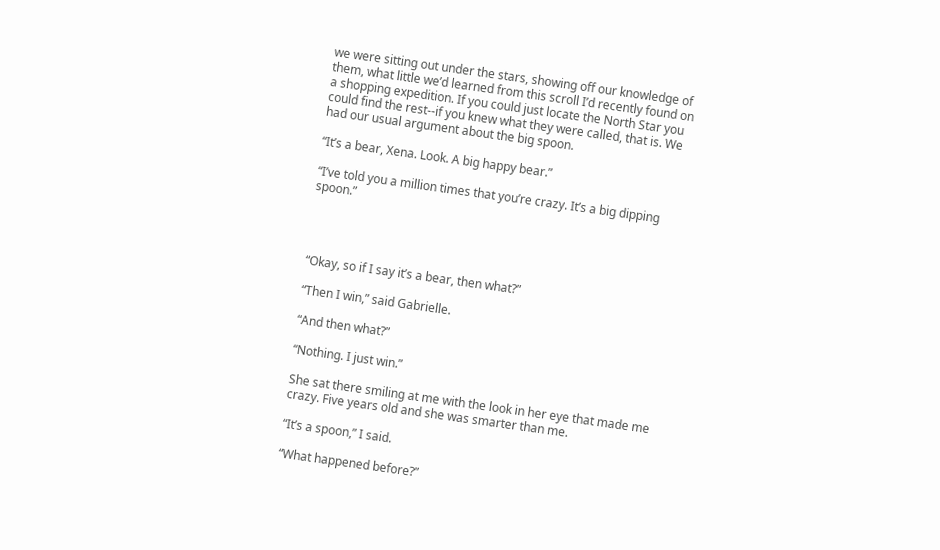we were sitting out under the stars, showing off our knowledge of them, what little we’d learned from this scroll I’d recently found on a shopping expedition. If you could just locate the North Star you could find the rest--if you knew what they were called, that is. We had our usual argument about the big spoon.

“It’s a bear, Xena. Look. A big happy bear.”

“I’ve told you a million times that you’re crazy. It’s a big dipping spoon.”




“Okay, so if I say it’s a bear, then what?”

“Then I win,” said Gabrielle.

“And then what?”

“Nothing. I just win.”

She sat there smiling at me with the look in her eye that made me crazy. Five years old and she was smarter than me.

“It’s a spoon,” I said.

“What happened before?”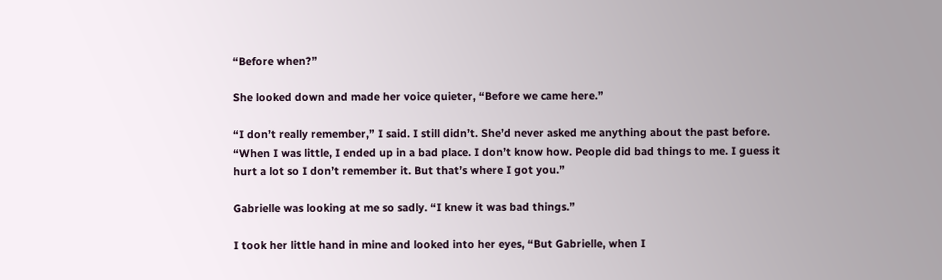“Before when?”

She looked down and made her voice quieter, “Before we came here.”

“I don’t really remember,” I said. I still didn’t. She’d never asked me anything about the past before. “When I was little, I ended up in a bad place. I don’t know how. People did bad things to me. I guess it hurt a lot so I don’t remember it. But that’s where I got you.”

Gabrielle was looking at me so sadly. “I knew it was bad things.”

I took her little hand in mine and looked into her eyes, “But Gabrielle, when I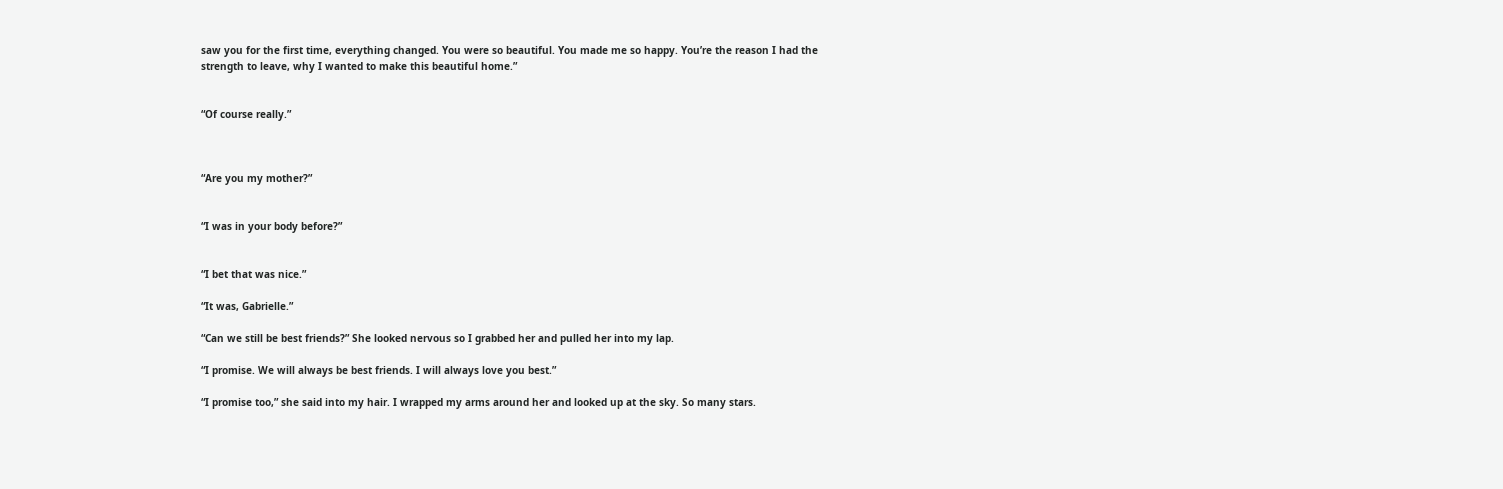saw you for the first time, everything changed. You were so beautiful. You made me so happy. You’re the reason I had the strength to leave, why I wanted to make this beautiful home.”


“Of course really.”



“Are you my mother?”


“I was in your body before?”


“I bet that was nice.”

“It was, Gabrielle.”

“Can we still be best friends?” She looked nervous so I grabbed her and pulled her into my lap.

“I promise. We will always be best friends. I will always love you best.”

“I promise too,” she said into my hair. I wrapped my arms around her and looked up at the sky. So many stars.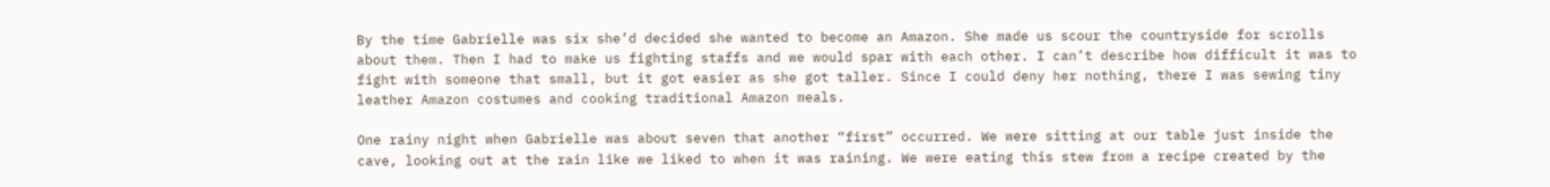By the time Gabrielle was six she’d decided she wanted to become an Amazon. She made us scour the countryside for scrolls about them. Then I had to make us fighting staffs and we would spar with each other. I can’t describe how difficult it was to fight with someone that small, but it got easier as she got taller. Since I could deny her nothing, there I was sewing tiny leather Amazon costumes and cooking traditional Amazon meals.

One rainy night when Gabrielle was about seven that another “first” occurred. We were sitting at our table just inside the cave, looking out at the rain like we liked to when it was raining. We were eating this stew from a recipe created by the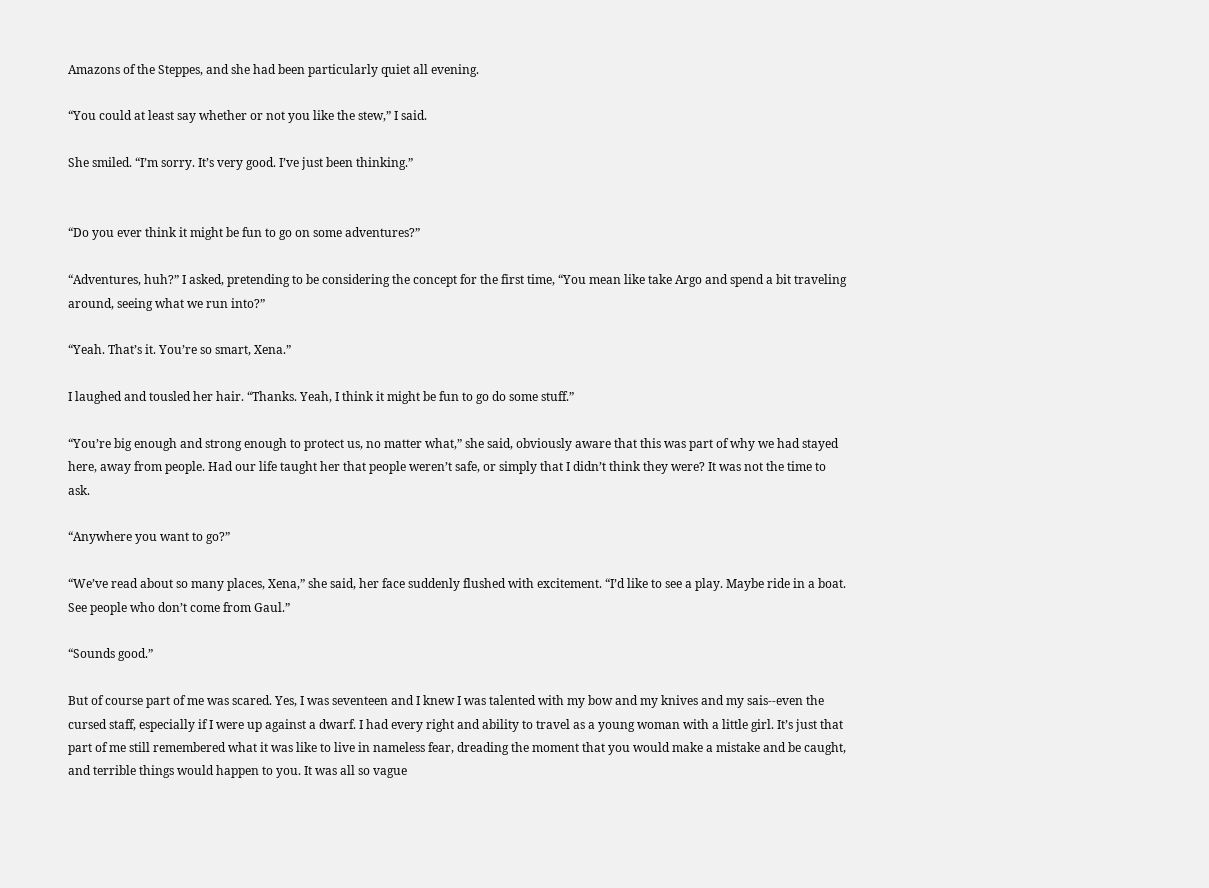Amazons of the Steppes, and she had been particularly quiet all evening.

“You could at least say whether or not you like the stew,” I said.

She smiled. “I’m sorry. It’s very good. I’ve just been thinking.”


“Do you ever think it might be fun to go on some adventures?”

“Adventures, huh?” I asked, pretending to be considering the concept for the first time, “You mean like take Argo and spend a bit traveling around, seeing what we run into?”

“Yeah. That’s it. You’re so smart, Xena.”

I laughed and tousled her hair. “Thanks. Yeah, I think it might be fun to go do some stuff.”

“You’re big enough and strong enough to protect us, no matter what,” she said, obviously aware that this was part of why we had stayed here, away from people. Had our life taught her that people weren’t safe, or simply that I didn’t think they were? It was not the time to ask.

“Anywhere you want to go?”

“We’ve read about so many places, Xena,” she said, her face suddenly flushed with excitement. “I’d like to see a play. Maybe ride in a boat. See people who don’t come from Gaul.”

“Sounds good.”

But of course part of me was scared. Yes, I was seventeen and I knew I was talented with my bow and my knives and my sais--even the cursed staff, especially if I were up against a dwarf. I had every right and ability to travel as a young woman with a little girl. It’s just that part of me still remembered what it was like to live in nameless fear, dreading the moment that you would make a mistake and be caught, and terrible things would happen to you. It was all so vague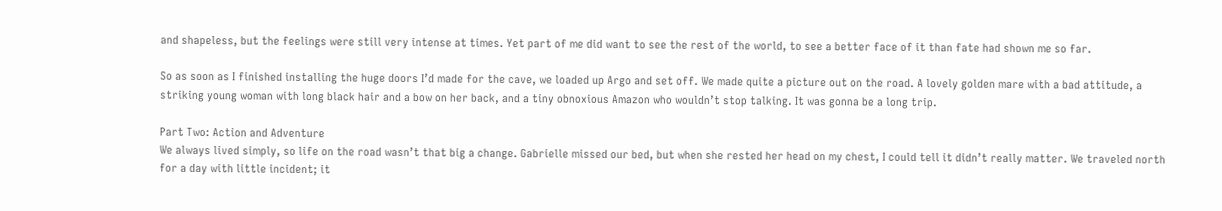and shapeless, but the feelings were still very intense at times. Yet part of me did want to see the rest of the world, to see a better face of it than fate had shown me so far.

So as soon as I finished installing the huge doors I’d made for the cave, we loaded up Argo and set off. We made quite a picture out on the road. A lovely golden mare with a bad attitude, a striking young woman with long black hair and a bow on her back, and a tiny obnoxious Amazon who wouldn’t stop talking. It was gonna be a long trip.

Part Two: Action and Adventure
We always lived simply, so life on the road wasn’t that big a change. Gabrielle missed our bed, but when she rested her head on my chest, I could tell it didn’t really matter. We traveled north for a day with little incident; it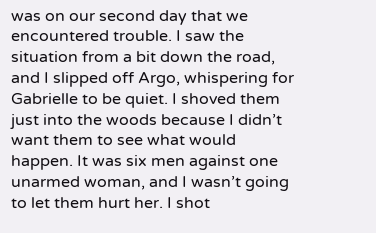was on our second day that we encountered trouble. I saw the situation from a bit down the road, and I slipped off Argo, whispering for Gabrielle to be quiet. I shoved them just into the woods because I didn’t want them to see what would happen. It was six men against one unarmed woman, and I wasn’t going to let them hurt her. I shot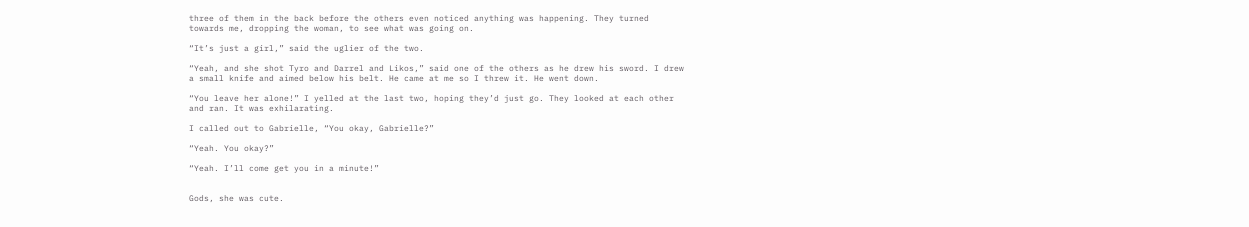three of them in the back before the others even noticed anything was happening. They turned towards me, dropping the woman, to see what was going on.

“It’s just a girl,” said the uglier of the two.

“Yeah, and she shot Tyro and Darrel and Likos,” said one of the others as he drew his sword. I drew a small knife and aimed below his belt. He came at me so I threw it. He went down.

“You leave her alone!” I yelled at the last two, hoping they’d just go. They looked at each other and ran. It was exhilarating.

I called out to Gabrielle, “You okay, Gabrielle?”

“Yeah. You okay?”

“Yeah. I’ll come get you in a minute!”


Gods, she was cute.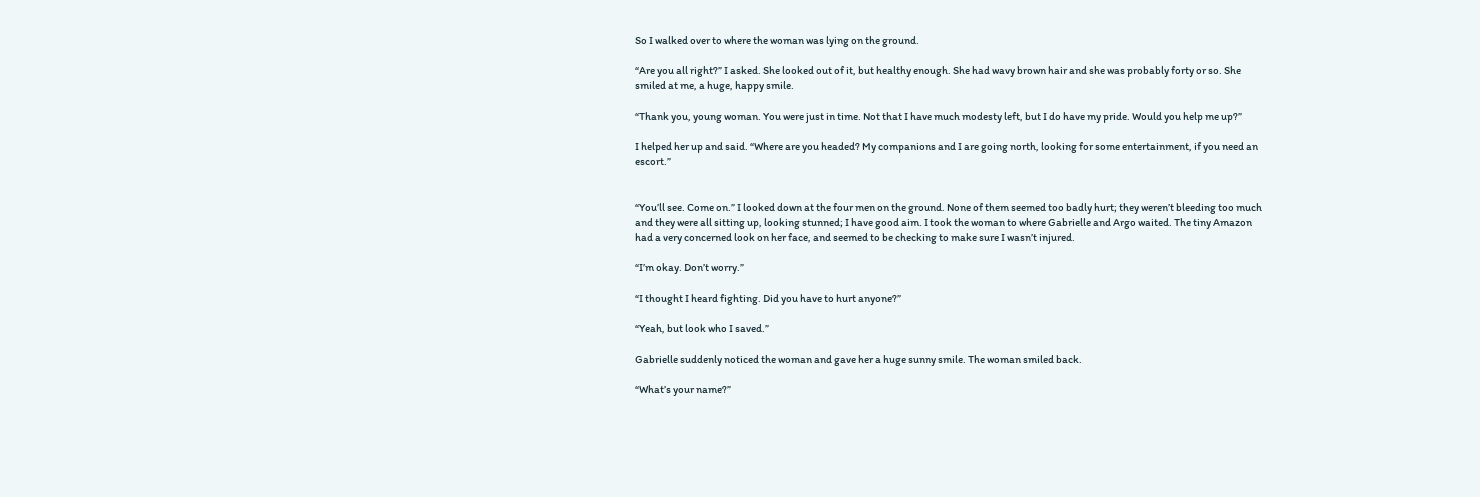So I walked over to where the woman was lying on the ground.

“Are you all right?” I asked. She looked out of it, but healthy enough. She had wavy brown hair and she was probably forty or so. She smiled at me, a huge, happy smile.

“Thank you, young woman. You were just in time. Not that I have much modesty left, but I do have my pride. Would you help me up?”

I helped her up and said. “Where are you headed? My companions and I are going north, looking for some entertainment, if you need an escort.”


“You’ll see. Come on.” I looked down at the four men on the ground. None of them seemed too badly hurt; they weren’t bleeding too much and they were all sitting up, looking stunned; I have good aim. I took the woman to where Gabrielle and Argo waited. The tiny Amazon had a very concerned look on her face, and seemed to be checking to make sure I wasn’t injured.

“I’m okay. Don’t worry.”

“I thought I heard fighting. Did you have to hurt anyone?”

“Yeah, but look who I saved.”

Gabrielle suddenly noticed the woman and gave her a huge sunny smile. The woman smiled back.

“What’s your name?”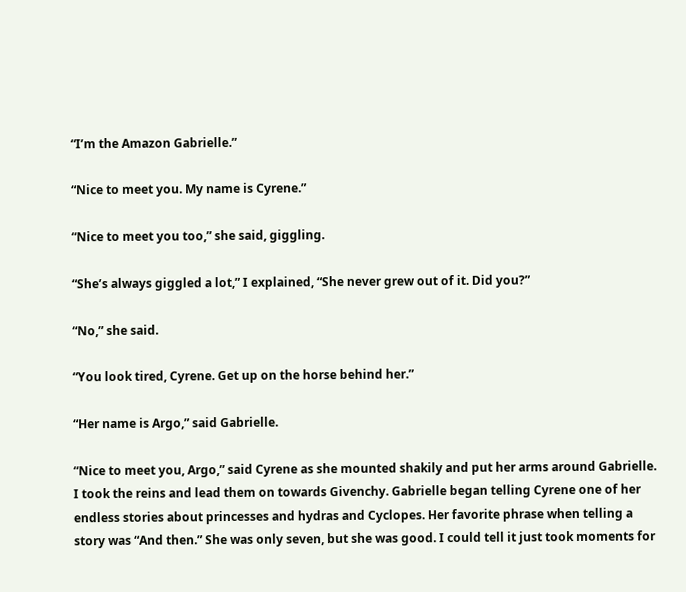“I’m the Amazon Gabrielle.”

“Nice to meet you. My name is Cyrene.”

“Nice to meet you too,” she said, giggling.

“She’s always giggled a lot,” I explained, “She never grew out of it. Did you?”

“No,” she said.

“You look tired, Cyrene. Get up on the horse behind her.”

“Her name is Argo,” said Gabrielle.

“Nice to meet you, Argo,” said Cyrene as she mounted shakily and put her arms around Gabrielle. I took the reins and lead them on towards Givenchy. Gabrielle began telling Cyrene one of her endless stories about princesses and hydras and Cyclopes. Her favorite phrase when telling a story was “And then.” She was only seven, but she was good. I could tell it just took moments for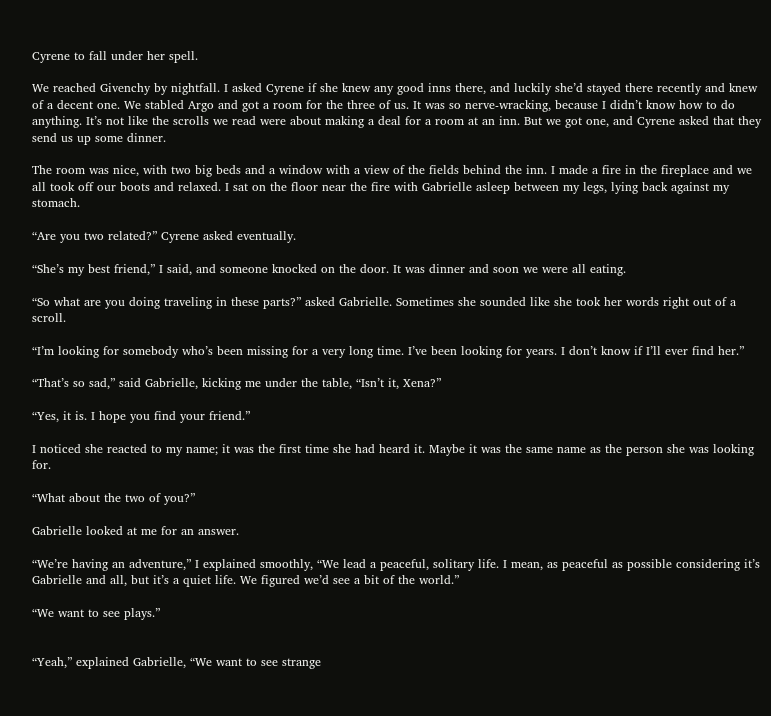Cyrene to fall under her spell.

We reached Givenchy by nightfall. I asked Cyrene if she knew any good inns there, and luckily she’d stayed there recently and knew of a decent one. We stabled Argo and got a room for the three of us. It was so nerve-wracking, because I didn’t know how to do anything. It’s not like the scrolls we read were about making a deal for a room at an inn. But we got one, and Cyrene asked that they send us up some dinner.

The room was nice, with two big beds and a window with a view of the fields behind the inn. I made a fire in the fireplace and we all took off our boots and relaxed. I sat on the floor near the fire with Gabrielle asleep between my legs, lying back against my stomach.

“Are you two related?” Cyrene asked eventually.

“She’s my best friend,” I said, and someone knocked on the door. It was dinner and soon we were all eating.

“So what are you doing traveling in these parts?” asked Gabrielle. Sometimes she sounded like she took her words right out of a scroll.

“I’m looking for somebody who’s been missing for a very long time. I’ve been looking for years. I don’t know if I’ll ever find her.”

“That’s so sad,” said Gabrielle, kicking me under the table, “Isn’t it, Xena?”

“Yes, it is. I hope you find your friend.”

I noticed she reacted to my name; it was the first time she had heard it. Maybe it was the same name as the person she was looking for.

“What about the two of you?”

Gabrielle looked at me for an answer.

“We’re having an adventure,” I explained smoothly, “We lead a peaceful, solitary life. I mean, as peaceful as possible considering it’s Gabrielle and all, but it’s a quiet life. We figured we’d see a bit of the world.”

“We want to see plays.”


“Yeah,” explained Gabrielle, “We want to see strange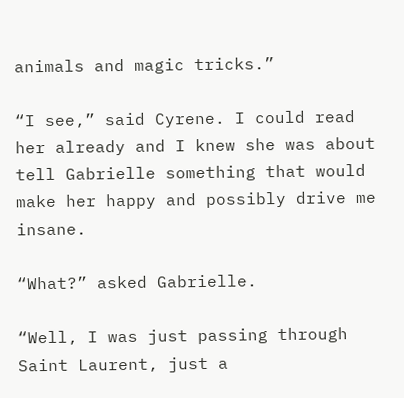animals and magic tricks.”

“I see,” said Cyrene. I could read her already and I knew she was about tell Gabrielle something that would make her happy and possibly drive me insane.

“What?” asked Gabrielle.

“Well, I was just passing through Saint Laurent, just a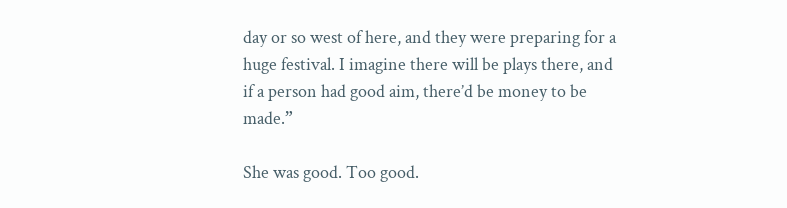day or so west of here, and they were preparing for a huge festival. I imagine there will be plays there, and if a person had good aim, there’d be money to be made.”

She was good. Too good.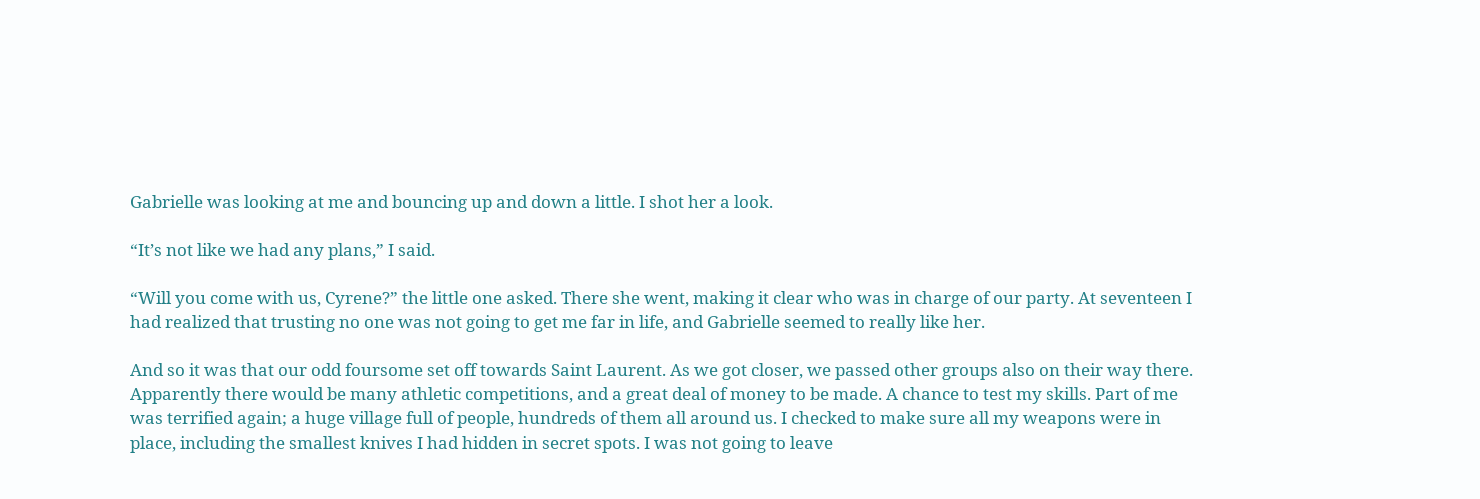Gabrielle was looking at me and bouncing up and down a little. I shot her a look.

“It’s not like we had any plans,” I said.

“Will you come with us, Cyrene?” the little one asked. There she went, making it clear who was in charge of our party. At seventeen I had realized that trusting no one was not going to get me far in life, and Gabrielle seemed to really like her.

And so it was that our odd foursome set off towards Saint Laurent. As we got closer, we passed other groups also on their way there. Apparently there would be many athletic competitions, and a great deal of money to be made. A chance to test my skills. Part of me was terrified again; a huge village full of people, hundreds of them all around us. I checked to make sure all my weapons were in place, including the smallest knives I had hidden in secret spots. I was not going to leave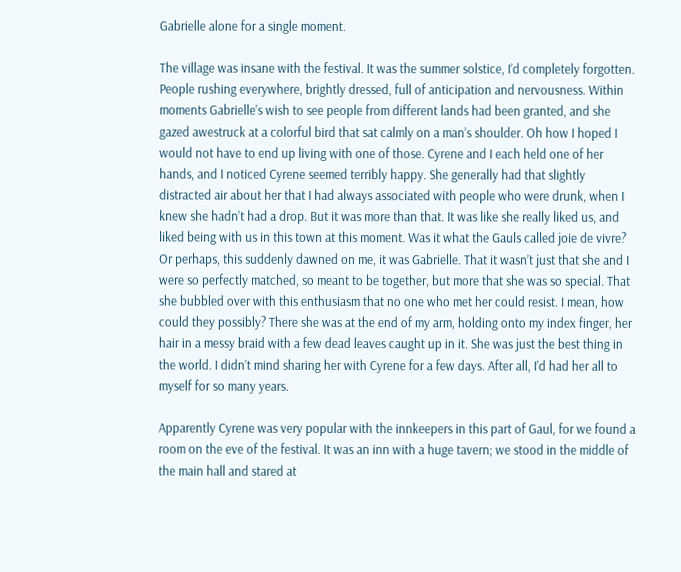Gabrielle alone for a single moment.

The village was insane with the festival. It was the summer solstice, I’d completely forgotten. People rushing everywhere, brightly dressed, full of anticipation and nervousness. Within moments Gabrielle’s wish to see people from different lands had been granted, and she gazed awestruck at a colorful bird that sat calmly on a man’s shoulder. Oh how I hoped I would not have to end up living with one of those. Cyrene and I each held one of her hands, and I noticed Cyrene seemed terribly happy. She generally had that slightly distracted air about her that I had always associated with people who were drunk, when I knew she hadn’t had a drop. But it was more than that. It was like she really liked us, and liked being with us in this town at this moment. Was it what the Gauls called joie de vivre? Or perhaps, this suddenly dawned on me, it was Gabrielle. That it wasn’t just that she and I were so perfectly matched, so meant to be together, but more that she was so special. That she bubbled over with this enthusiasm that no one who met her could resist. I mean, how could they possibly? There she was at the end of my arm, holding onto my index finger, her hair in a messy braid with a few dead leaves caught up in it. She was just the best thing in the world. I didn’t mind sharing her with Cyrene for a few days. After all, I’d had her all to myself for so many years.

Apparently Cyrene was very popular with the innkeepers in this part of Gaul, for we found a room on the eve of the festival. It was an inn with a huge tavern; we stood in the middle of the main hall and stared at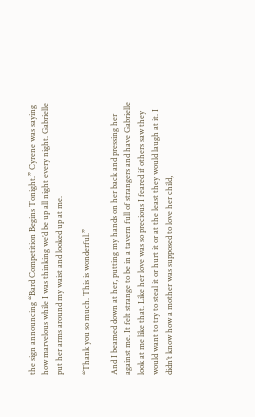the sign announcing “Bard Competition Begins Tonight.” Cyrene was saying how marvelous while I was thinking we’d be up all night every night. Gabrielle put her arms around my waist and looked up at me.

“Thank you so much. This is wonderful.”

And I beamed down at her, putting my hands on her back and pressing her against me. It felt strange to be in a tavern full of strangers and have Gabrielle look at me like that. Like her love was so precious I feared if others saw they would want to try to steal it or hurt it or at the least they would laugh at it. I didn’t know how a mother was supposed to love her child,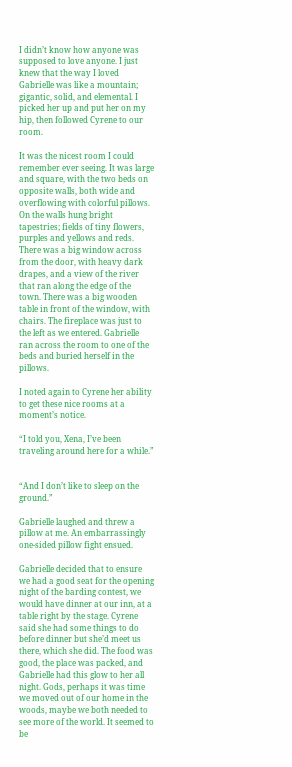I didn’t know how anyone was supposed to love anyone. I just knew that the way I loved Gabrielle was like a mountain; gigantic, solid, and elemental. I picked her up and put her on my hip, then followed Cyrene to our room.

It was the nicest room I could remember ever seeing. It was large and square, with the two beds on opposite walls, both wide and overflowing with colorful pillows. On the walls hung bright tapestries; fields of tiny flowers, purples and yellows and reds. There was a big window across from the door, with heavy dark drapes, and a view of the river that ran along the edge of the town. There was a big wooden table in front of the window, with chairs. The fireplace was just to the left as we entered. Gabrielle ran across the room to one of the beds and buried herself in the pillows.

I noted again to Cyrene her ability to get these nice rooms at a moment’s notice.

“I told you, Xena, I’ve been traveling around here for a while.”


“And I don’t like to sleep on the ground.”

Gabrielle laughed and threw a pillow at me. An embarrassingly one-sided pillow fight ensued.

Gabrielle decided that to ensure we had a good seat for the opening night of the barding contest, we would have dinner at our inn, at a table right by the stage. Cyrene said she had some things to do before dinner but she’d meet us there, which she did. The food was good, the place was packed, and Gabrielle had this glow to her all night. Gods, perhaps it was time we moved out of our home in the woods, maybe we both needed to see more of the world. It seemed to be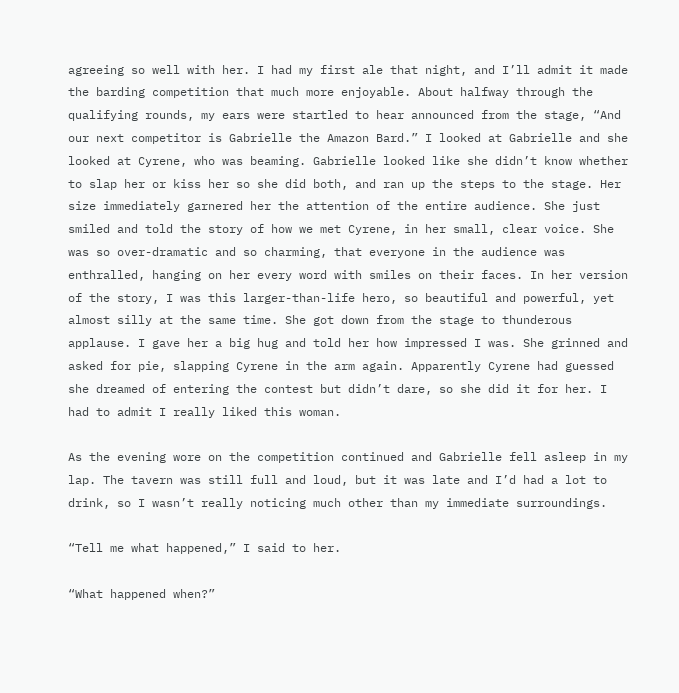agreeing so well with her. I had my first ale that night, and I’ll admit it made the barding competition that much more enjoyable. About halfway through the qualifying rounds, my ears were startled to hear announced from the stage, “And our next competitor is Gabrielle the Amazon Bard.” I looked at Gabrielle and she looked at Cyrene, who was beaming. Gabrielle looked like she didn’t know whether to slap her or kiss her so she did both, and ran up the steps to the stage. Her size immediately garnered her the attention of the entire audience. She just smiled and told the story of how we met Cyrene, in her small, clear voice. She was so over-dramatic and so charming, that everyone in the audience was enthralled, hanging on her every word with smiles on their faces. In her version of the story, I was this larger-than-life hero, so beautiful and powerful, yet almost silly at the same time. She got down from the stage to thunderous applause. I gave her a big hug and told her how impressed I was. She grinned and asked for pie, slapping Cyrene in the arm again. Apparently Cyrene had guessed she dreamed of entering the contest but didn’t dare, so she did it for her. I had to admit I really liked this woman.

As the evening wore on the competition continued and Gabrielle fell asleep in my lap. The tavern was still full and loud, but it was late and I’d had a lot to drink, so I wasn’t really noticing much other than my immediate surroundings.

“Tell me what happened,” I said to her.

“What happened when?”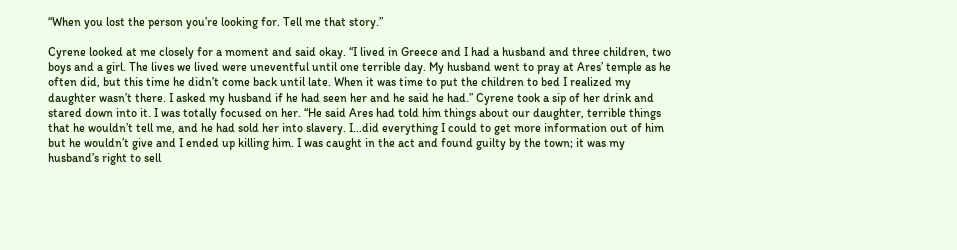“When you lost the person you’re looking for. Tell me that story.”

Cyrene looked at me closely for a moment and said okay. “I lived in Greece and I had a husband and three children, two boys and a girl. The lives we lived were uneventful until one terrible day. My husband went to pray at Ares’ temple as he often did, but this time he didn’t come back until late. When it was time to put the children to bed I realized my daughter wasn’t there. I asked my husband if he had seen her and he said he had.” Cyrene took a sip of her drink and stared down into it. I was totally focused on her. “He said Ares had told him things about our daughter, terrible things that he wouldn’t tell me, and he had sold her into slavery. I...did everything I could to get more information out of him but he wouldn’t give and I ended up killing him. I was caught in the act and found guilty by the town; it was my husband’s right to sell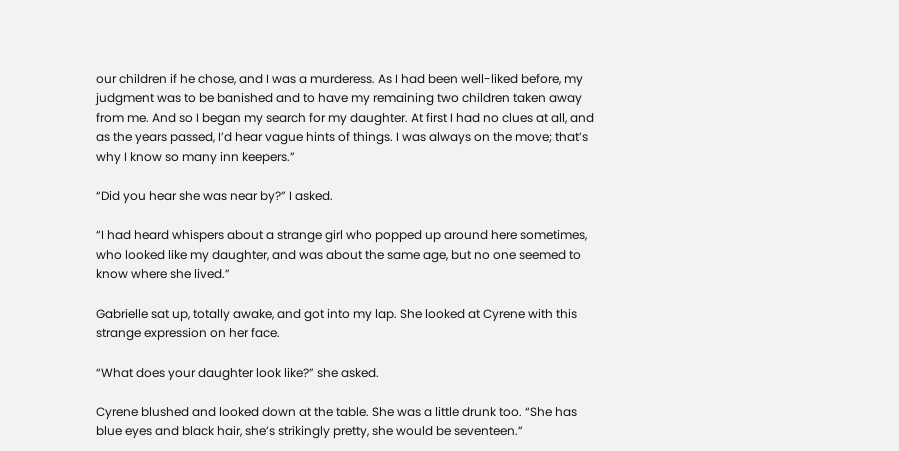our children if he chose, and I was a murderess. As I had been well-liked before, my judgment was to be banished and to have my remaining two children taken away from me. And so I began my search for my daughter. At first I had no clues at all, and as the years passed, I’d hear vague hints of things. I was always on the move; that’s why I know so many inn keepers.”

“Did you hear she was near by?” I asked.

“I had heard whispers about a strange girl who popped up around here sometimes, who looked like my daughter, and was about the same age, but no one seemed to know where she lived.”

Gabrielle sat up, totally awake, and got into my lap. She looked at Cyrene with this strange expression on her face.

“What does your daughter look like?” she asked.

Cyrene blushed and looked down at the table. She was a little drunk too. “She has blue eyes and black hair, she’s strikingly pretty, she would be seventeen.”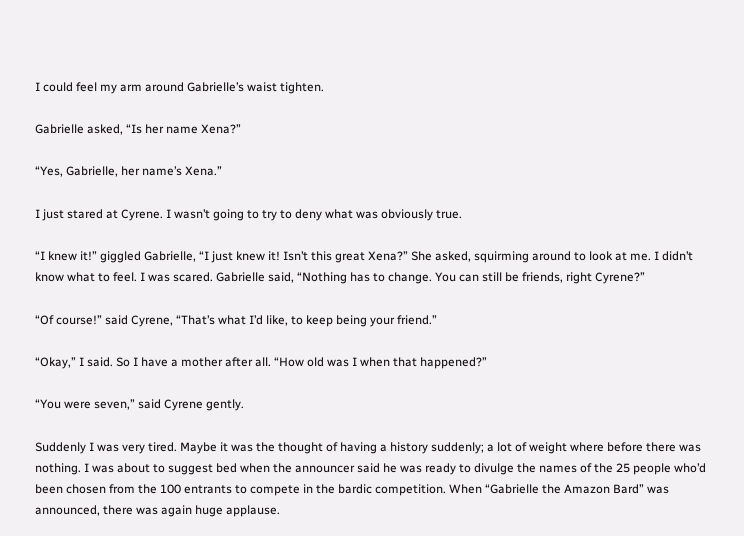I could feel my arm around Gabrielle’s waist tighten.

Gabrielle asked, “Is her name Xena?”

“Yes, Gabrielle, her name’s Xena.”

I just stared at Cyrene. I wasn’t going to try to deny what was obviously true.

“I knew it!” giggled Gabrielle, “I just knew it! Isn’t this great Xena?” She asked, squirming around to look at me. I didn’t know what to feel. I was scared. Gabrielle said, “Nothing has to change. You can still be friends, right Cyrene?”

“Of course!” said Cyrene, “That’s what I’d like, to keep being your friend.”

“Okay,” I said. So I have a mother after all. “How old was I when that happened?”

“You were seven,” said Cyrene gently.

Suddenly I was very tired. Maybe it was the thought of having a history suddenly; a lot of weight where before there was nothing. I was about to suggest bed when the announcer said he was ready to divulge the names of the 25 people who’d been chosen from the 100 entrants to compete in the bardic competition. When “Gabrielle the Amazon Bard” was announced, there was again huge applause.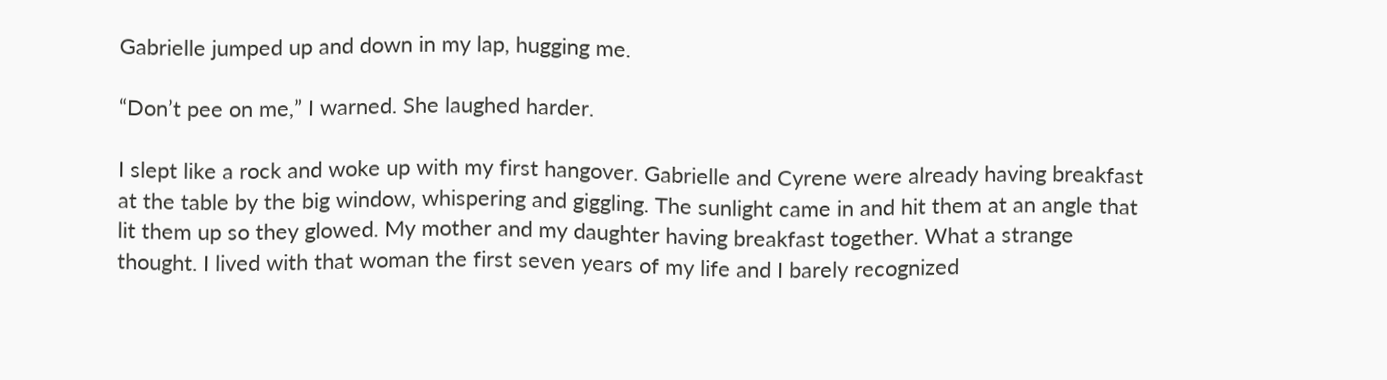Gabrielle jumped up and down in my lap, hugging me.

“Don’t pee on me,” I warned. She laughed harder.

I slept like a rock and woke up with my first hangover. Gabrielle and Cyrene were already having breakfast at the table by the big window, whispering and giggling. The sunlight came in and hit them at an angle that lit them up so they glowed. My mother and my daughter having breakfast together. What a strange thought. I lived with that woman the first seven years of my life and I barely recognized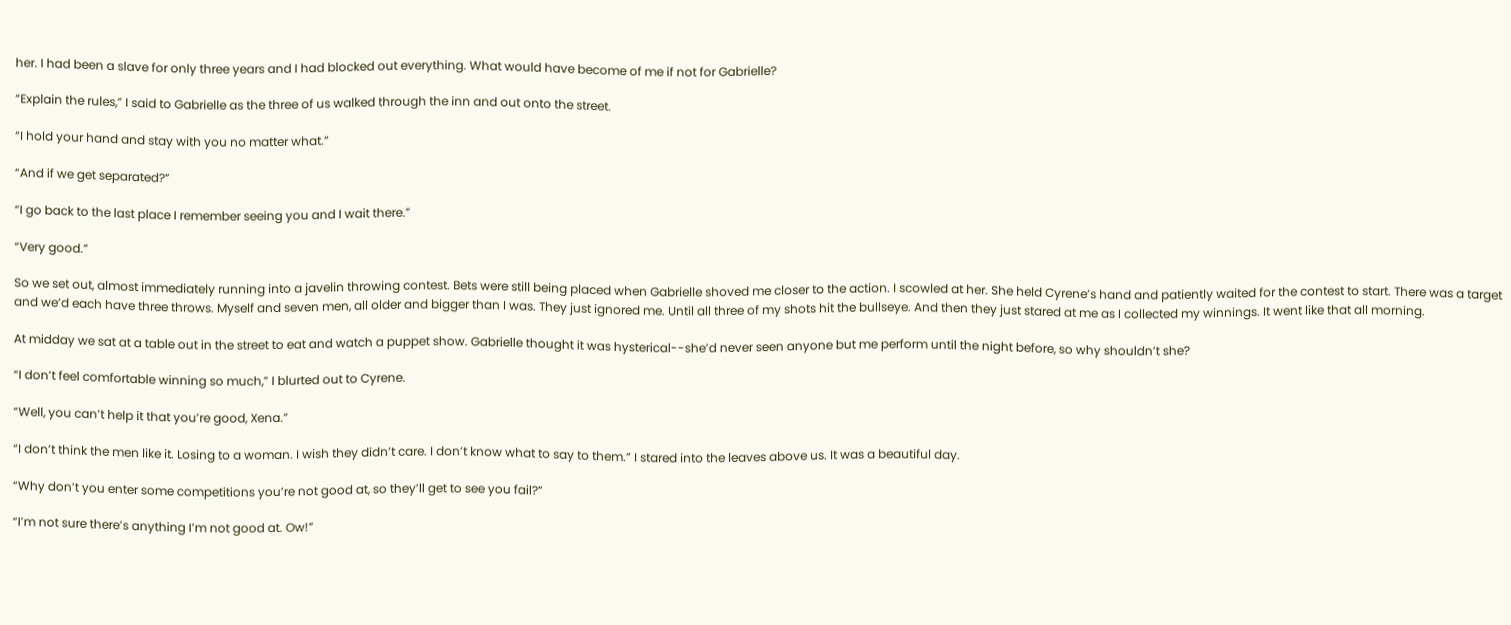her. I had been a slave for only three years and I had blocked out everything. What would have become of me if not for Gabrielle?

“Explain the rules,” I said to Gabrielle as the three of us walked through the inn and out onto the street.

“I hold your hand and stay with you no matter what.”

“And if we get separated?”

“I go back to the last place I remember seeing you and I wait there.”

“Very good.”

So we set out, almost immediately running into a javelin throwing contest. Bets were still being placed when Gabrielle shoved me closer to the action. I scowled at her. She held Cyrene’s hand and patiently waited for the contest to start. There was a target and we’d each have three throws. Myself and seven men, all older and bigger than I was. They just ignored me. Until all three of my shots hit the bullseye. And then they just stared at me as I collected my winnings. It went like that all morning.

At midday we sat at a table out in the street to eat and watch a puppet show. Gabrielle thought it was hysterical--she’d never seen anyone but me perform until the night before, so why shouldn’t she?

“I don’t feel comfortable winning so much,” I blurted out to Cyrene.

“Well, you can’t help it that you’re good, Xena.”

“I don’t think the men like it. Losing to a woman. I wish they didn’t care. I don’t know what to say to them.” I stared into the leaves above us. It was a beautiful day.

“Why don’t you enter some competitions you’re not good at, so they’ll get to see you fail?”

“I’m not sure there’s anything I’m not good at. Ow!”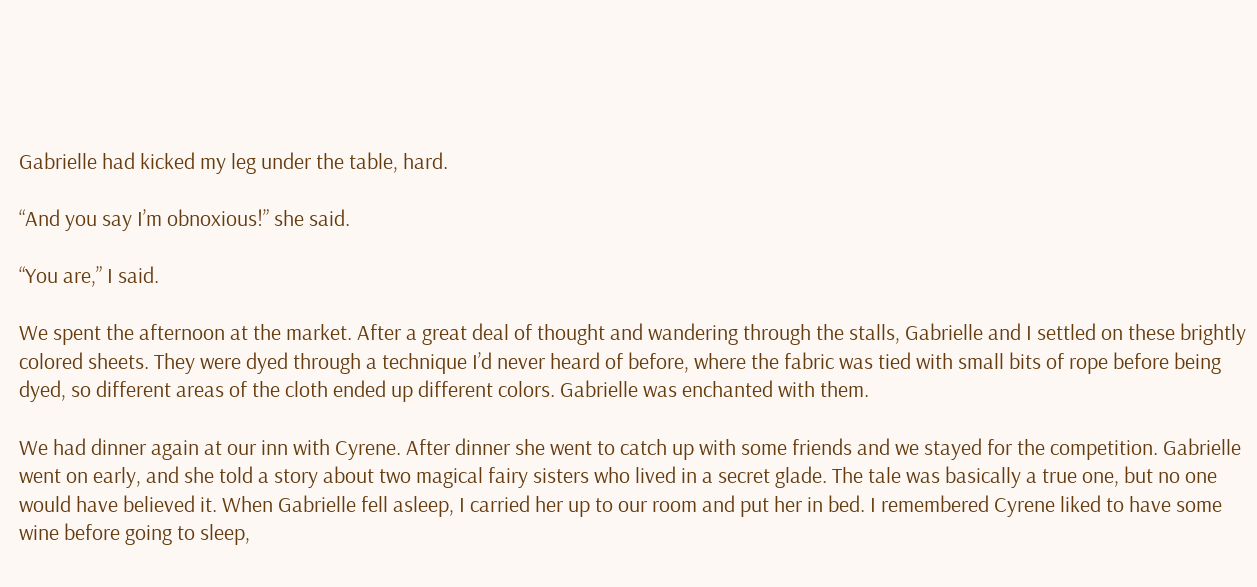Gabrielle had kicked my leg under the table, hard.

“And you say I’m obnoxious!” she said.

“You are,” I said.

We spent the afternoon at the market. After a great deal of thought and wandering through the stalls, Gabrielle and I settled on these brightly colored sheets. They were dyed through a technique I’d never heard of before, where the fabric was tied with small bits of rope before being dyed, so different areas of the cloth ended up different colors. Gabrielle was enchanted with them.

We had dinner again at our inn with Cyrene. After dinner she went to catch up with some friends and we stayed for the competition. Gabrielle went on early, and she told a story about two magical fairy sisters who lived in a secret glade. The tale was basically a true one, but no one would have believed it. When Gabrielle fell asleep, I carried her up to our room and put her in bed. I remembered Cyrene liked to have some wine before going to sleep,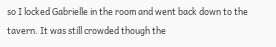so I locked Gabrielle in the room and went back down to the tavern. It was still crowded though the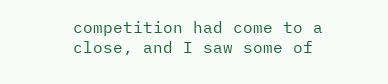competition had come to a close, and I saw some of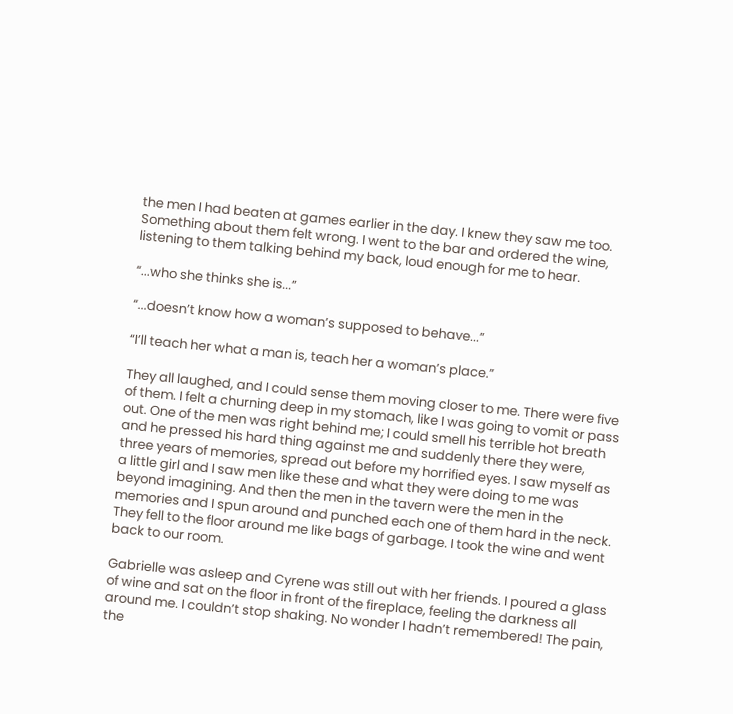the men I had beaten at games earlier in the day. I knew they saw me too. Something about them felt wrong. I went to the bar and ordered the wine, listening to them talking behind my back, loud enough for me to hear.

“...who she thinks she is...”

“...doesn’t know how a woman’s supposed to behave...”

“I’ll teach her what a man is, teach her a woman’s place.”

They all laughed, and I could sense them moving closer to me. There were five of them. I felt a churning deep in my stomach, like I was going to vomit or pass out. One of the men was right behind me; I could smell his terrible hot breath and he pressed his hard thing against me and suddenly there they were, three years of memories, spread out before my horrified eyes. I saw myself as a little girl and I saw men like these and what they were doing to me was beyond imagining. And then the men in the tavern were the men in the memories and I spun around and punched each one of them hard in the neck. They fell to the floor around me like bags of garbage. I took the wine and went back to our room.

Gabrielle was asleep and Cyrene was still out with her friends. I poured a glass of wine and sat on the floor in front of the fireplace, feeling the darkness all around me. I couldn’t stop shaking. No wonder I hadn’t remembered! The pain, the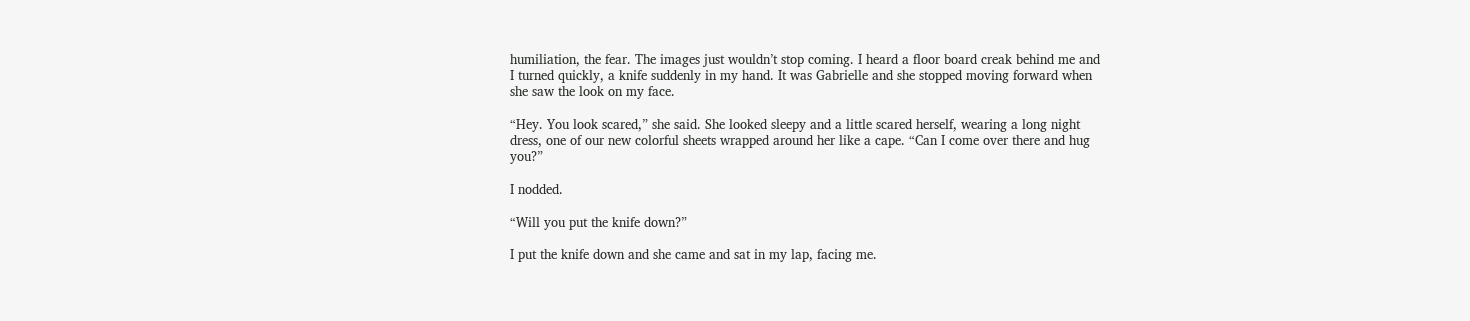humiliation, the fear. The images just wouldn’t stop coming. I heard a floor board creak behind me and I turned quickly, a knife suddenly in my hand. It was Gabrielle and she stopped moving forward when she saw the look on my face.

“Hey. You look scared,” she said. She looked sleepy and a little scared herself, wearing a long night dress, one of our new colorful sheets wrapped around her like a cape. “Can I come over there and hug you?”

I nodded.

“Will you put the knife down?”

I put the knife down and she came and sat in my lap, facing me.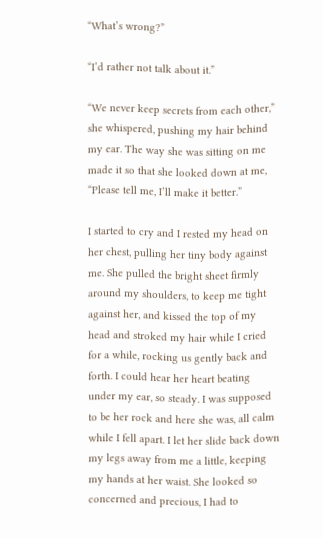“What’s wrong?”

“I’d rather not talk about it.”

“We never keep secrets from each other,” she whispered, pushing my hair behind my ear. The way she was sitting on me made it so that she looked down at me, “Please tell me, I’ll make it better.”

I started to cry and I rested my head on her chest, pulling her tiny body against me. She pulled the bright sheet firmly around my shoulders, to keep me tight against her, and kissed the top of my head and stroked my hair while I cried for a while, rocking us gently back and forth. I could hear her heart beating under my ear, so steady. I was supposed to be her rock and here she was, all calm while I fell apart. I let her slide back down my legs away from me a little, keeping my hands at her waist. She looked so concerned and precious, I had to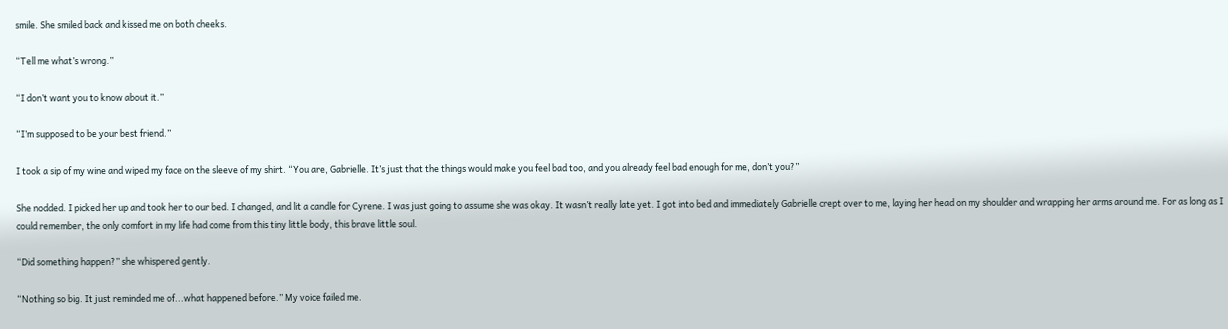smile. She smiled back and kissed me on both cheeks.

“Tell me what’s wrong.”

“I don’t want you to know about it.”

“I’m supposed to be your best friend.”

I took a sip of my wine and wiped my face on the sleeve of my shirt. “You are, Gabrielle. It’s just that the things would make you feel bad too, and you already feel bad enough for me, don’t you?”

She nodded. I picked her up and took her to our bed. I changed, and lit a candle for Cyrene. I was just going to assume she was okay. It wasn’t really late yet. I got into bed and immediately Gabrielle crept over to me, laying her head on my shoulder and wrapping her arms around me. For as long as I could remember, the only comfort in my life had come from this tiny little body, this brave little soul.

“Did something happen?” she whispered gently.

“Nothing so big. It just reminded me of...what happened before.” My voice failed me.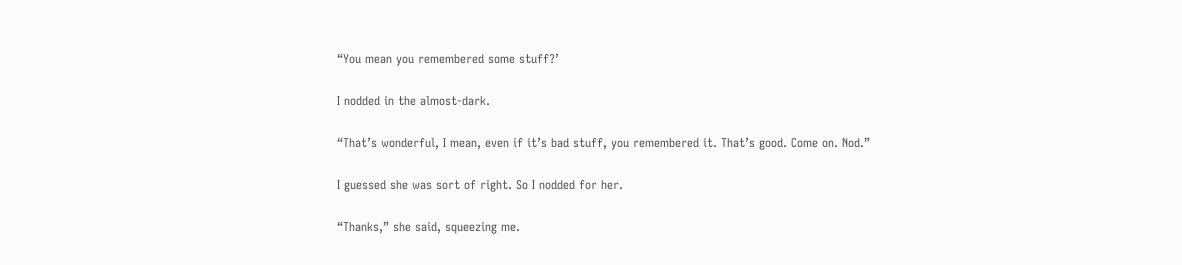“You mean you remembered some stuff?’

I nodded in the almost-dark.

“That’s wonderful, I mean, even if it’s bad stuff, you remembered it. That’s good. Come on. Nod.”

I guessed she was sort of right. So I nodded for her.

“Thanks,” she said, squeezing me.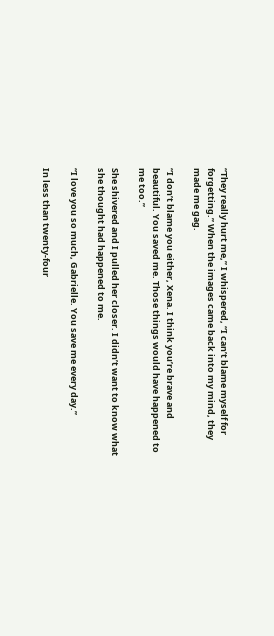“They really hurt me,” I whispered, “I can’t blame myself for forgetting.” When the images came back into my mind, they made me gag.

“I don’t blame you either, Xena. I think you’re brave and beautiful. You saved me. Those things would have happened to me too.”

She shivered and I pulled her closer. I didn’t want to know what she thought had happened to me.

“I love you so much, Gabrielle. You save me every day.”

In less than twenty-four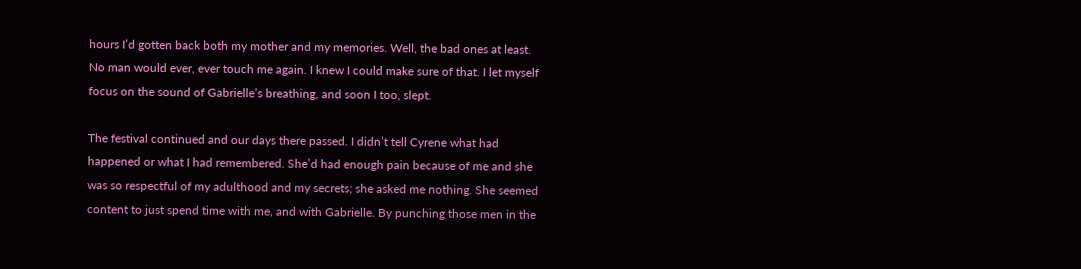hours I’d gotten back both my mother and my memories. Well, the bad ones at least. No man would ever, ever touch me again. I knew I could make sure of that. I let myself focus on the sound of Gabrielle’s breathing, and soon I too, slept.

The festival continued and our days there passed. I didn’t tell Cyrene what had happened or what I had remembered. She’d had enough pain because of me and she was so respectful of my adulthood and my secrets; she asked me nothing. She seemed content to just spend time with me, and with Gabrielle. By punching those men in the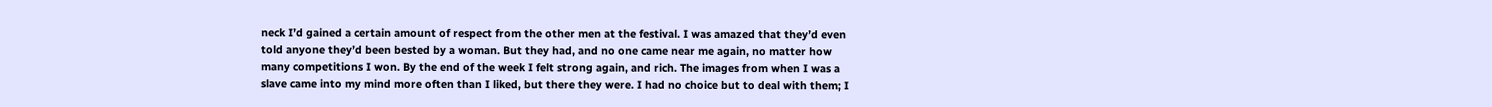neck I’d gained a certain amount of respect from the other men at the festival. I was amazed that they’d even told anyone they’d been bested by a woman. But they had, and no one came near me again, no matter how many competitions I won. By the end of the week I felt strong again, and rich. The images from when I was a slave came into my mind more often than I liked, but there they were. I had no choice but to deal with them; I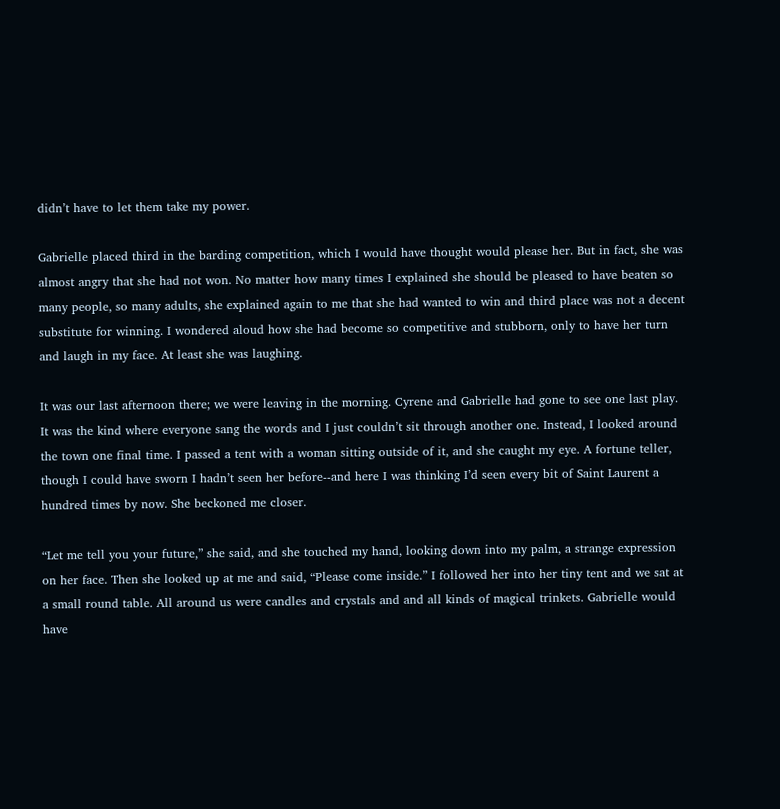didn’t have to let them take my power.

Gabrielle placed third in the barding competition, which I would have thought would please her. But in fact, she was almost angry that she had not won. No matter how many times I explained she should be pleased to have beaten so many people, so many adults, she explained again to me that she had wanted to win and third place was not a decent substitute for winning. I wondered aloud how she had become so competitive and stubborn, only to have her turn and laugh in my face. At least she was laughing.

It was our last afternoon there; we were leaving in the morning. Cyrene and Gabrielle had gone to see one last play. It was the kind where everyone sang the words and I just couldn’t sit through another one. Instead, I looked around the town one final time. I passed a tent with a woman sitting outside of it, and she caught my eye. A fortune teller, though I could have sworn I hadn’t seen her before--and here I was thinking I’d seen every bit of Saint Laurent a hundred times by now. She beckoned me closer.

“Let me tell you your future,” she said, and she touched my hand, looking down into my palm, a strange expression on her face. Then she looked up at me and said, “Please come inside.” I followed her into her tiny tent and we sat at a small round table. All around us were candles and crystals and and all kinds of magical trinkets. Gabrielle would have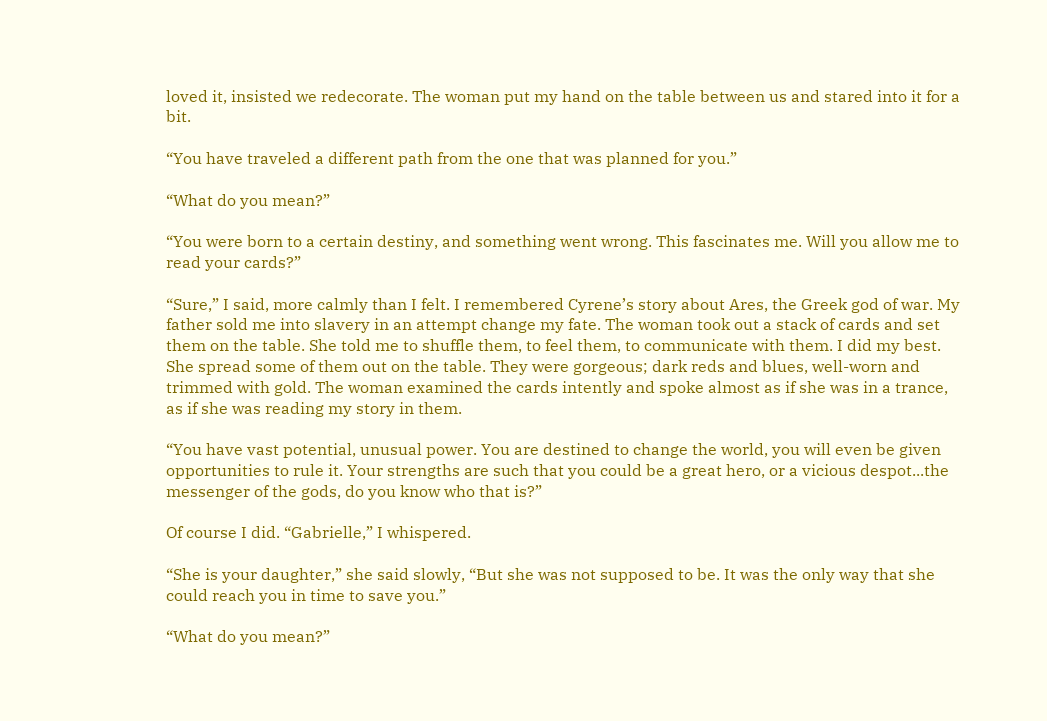loved it, insisted we redecorate. The woman put my hand on the table between us and stared into it for a bit.

“You have traveled a different path from the one that was planned for you.”

“What do you mean?”

“You were born to a certain destiny, and something went wrong. This fascinates me. Will you allow me to read your cards?”

“Sure,” I said, more calmly than I felt. I remembered Cyrene’s story about Ares, the Greek god of war. My father sold me into slavery in an attempt change my fate. The woman took out a stack of cards and set them on the table. She told me to shuffle them, to feel them, to communicate with them. I did my best. She spread some of them out on the table. They were gorgeous; dark reds and blues, well-worn and trimmed with gold. The woman examined the cards intently and spoke almost as if she was in a trance, as if she was reading my story in them.

“You have vast potential, unusual power. You are destined to change the world, you will even be given opportunities to rule it. Your strengths are such that you could be a great hero, or a vicious despot...the messenger of the gods, do you know who that is?”

Of course I did. “Gabrielle,” I whispered.

“She is your daughter,” she said slowly, “But she was not supposed to be. It was the only way that she could reach you in time to save you.”

“What do you mean?”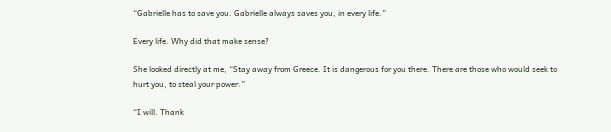“Gabrielle has to save you. Gabrielle always saves you, in every life.”

Every life. Why did that make sense?

She looked directly at me, “Stay away from Greece. It is dangerous for you there. There are those who would seek to hurt you, to steal your power.”

“I will. Thank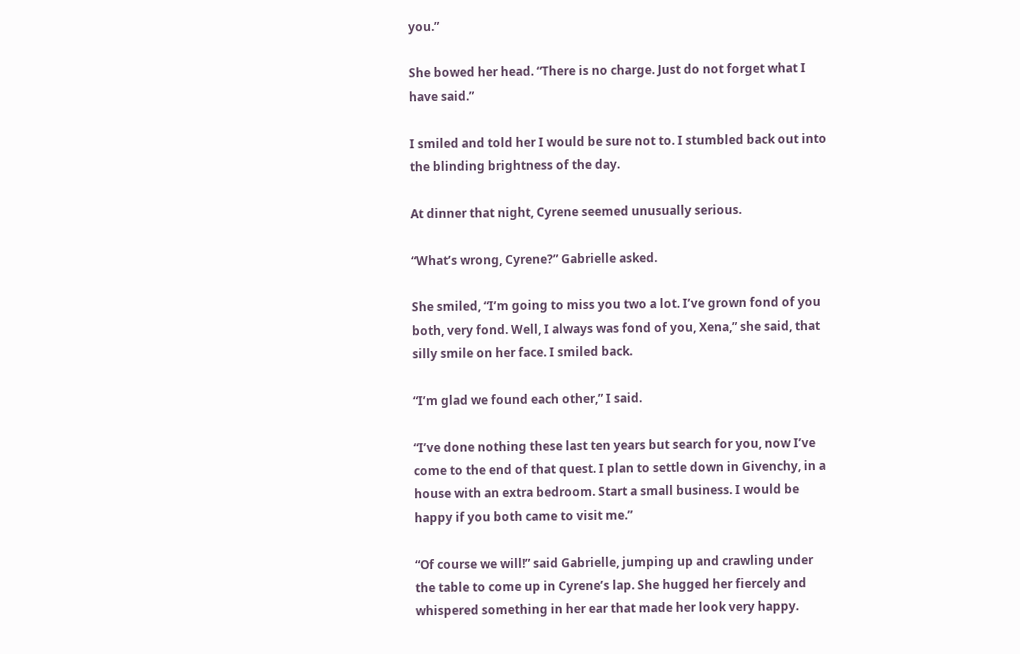you.”

She bowed her head. “There is no charge. Just do not forget what I have said.”

I smiled and told her I would be sure not to. I stumbled back out into the blinding brightness of the day.

At dinner that night, Cyrene seemed unusually serious.

“What’s wrong, Cyrene?” Gabrielle asked.

She smiled, “I’m going to miss you two a lot. I’ve grown fond of you both, very fond. Well, I always was fond of you, Xena,” she said, that silly smile on her face. I smiled back.

“I’m glad we found each other,” I said.

“I’ve done nothing these last ten years but search for you, now I’ve come to the end of that quest. I plan to settle down in Givenchy, in a house with an extra bedroom. Start a small business. I would be happy if you both came to visit me.”

“Of course we will!” said Gabrielle, jumping up and crawling under the table to come up in Cyrene’s lap. She hugged her fiercely and whispered something in her ear that made her look very happy.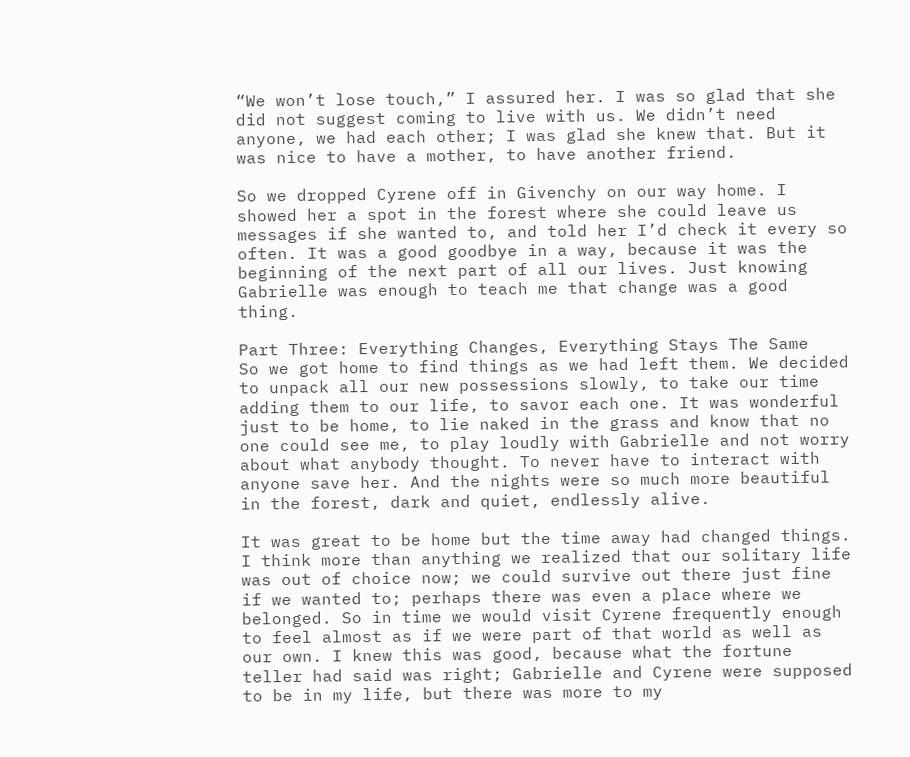“We won’t lose touch,” I assured her. I was so glad that she did not suggest coming to live with us. We didn’t need anyone, we had each other; I was glad she knew that. But it was nice to have a mother, to have another friend.

So we dropped Cyrene off in Givenchy on our way home. I showed her a spot in the forest where she could leave us messages if she wanted to, and told her I’d check it every so often. It was a good goodbye in a way, because it was the beginning of the next part of all our lives. Just knowing Gabrielle was enough to teach me that change was a good thing.

Part Three: Everything Changes, Everything Stays The Same
So we got home to find things as we had left them. We decided to unpack all our new possessions slowly, to take our time adding them to our life, to savor each one. It was wonderful just to be home, to lie naked in the grass and know that no one could see me, to play loudly with Gabrielle and not worry about what anybody thought. To never have to interact with anyone save her. And the nights were so much more beautiful in the forest, dark and quiet, endlessly alive.

It was great to be home but the time away had changed things. I think more than anything we realized that our solitary life was out of choice now; we could survive out there just fine if we wanted to; perhaps there was even a place where we belonged. So in time we would visit Cyrene frequently enough to feel almost as if we were part of that world as well as our own. I knew this was good, because what the fortune teller had said was right; Gabrielle and Cyrene were supposed to be in my life, but there was more to my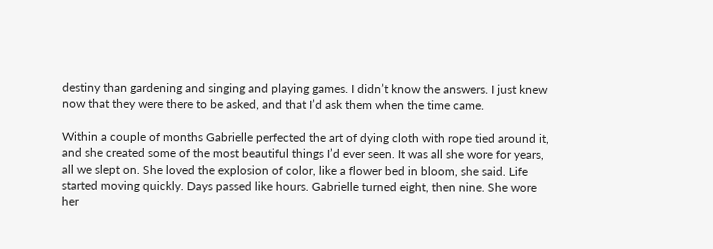destiny than gardening and singing and playing games. I didn’t know the answers. I just knew now that they were there to be asked, and that I’d ask them when the time came.

Within a couple of months Gabrielle perfected the art of dying cloth with rope tied around it, and she created some of the most beautiful things I’d ever seen. It was all she wore for years, all we slept on. She loved the explosion of color, like a flower bed in bloom, she said. Life started moving quickly. Days passed like hours. Gabrielle turned eight, then nine. She wore her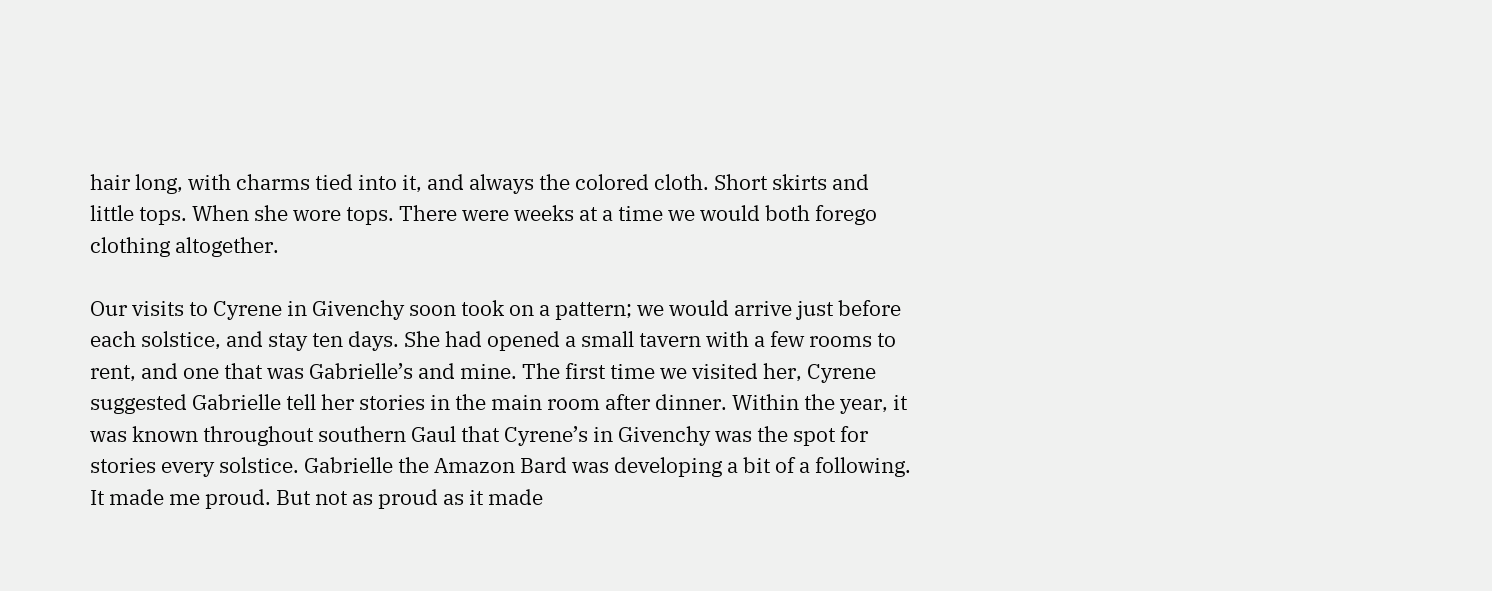hair long, with charms tied into it, and always the colored cloth. Short skirts and little tops. When she wore tops. There were weeks at a time we would both forego clothing altogether.

Our visits to Cyrene in Givenchy soon took on a pattern; we would arrive just before each solstice, and stay ten days. She had opened a small tavern with a few rooms to rent, and one that was Gabrielle’s and mine. The first time we visited her, Cyrene suggested Gabrielle tell her stories in the main room after dinner. Within the year, it was known throughout southern Gaul that Cyrene’s in Givenchy was the spot for stories every solstice. Gabrielle the Amazon Bard was developing a bit of a following. It made me proud. But not as proud as it made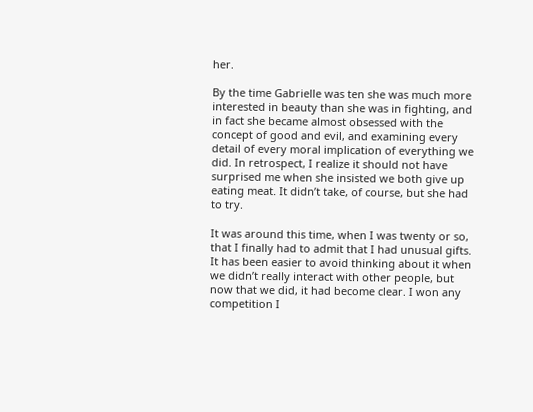her.

By the time Gabrielle was ten she was much more interested in beauty than she was in fighting, and in fact she became almost obsessed with the concept of good and evil, and examining every detail of every moral implication of everything we did. In retrospect, I realize it should not have surprised me when she insisted we both give up eating meat. It didn’t take, of course, but she had to try.

It was around this time, when I was twenty or so, that I finally had to admit that I had unusual gifts. It has been easier to avoid thinking about it when we didn’t really interact with other people, but now that we did, it had become clear. I won any competition I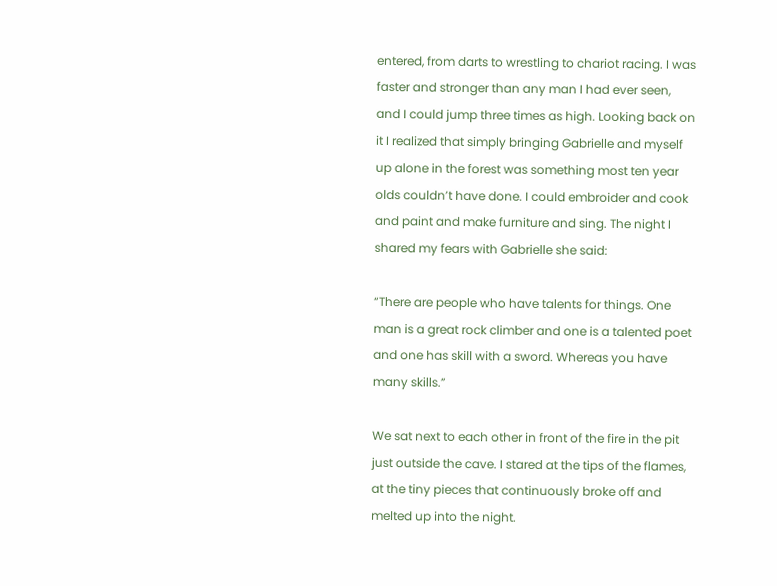entered, from darts to wrestling to chariot racing. I was faster and stronger than any man I had ever seen, and I could jump three times as high. Looking back on it I realized that simply bringing Gabrielle and myself up alone in the forest was something most ten year olds couldn’t have done. I could embroider and cook and paint and make furniture and sing. The night I shared my fears with Gabrielle she said:

“There are people who have talents for things. One man is a great rock climber and one is a talented poet and one has skill with a sword. Whereas you have many skills.”

We sat next to each other in front of the fire in the pit just outside the cave. I stared at the tips of the flames, at the tiny pieces that continuously broke off and melted up into the night.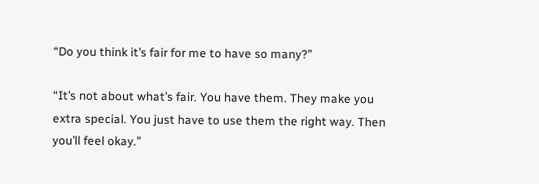“Do you think it’s fair for me to have so many?”

“It’s not about what’s fair. You have them. They make you extra special. You just have to use them the right way. Then you’ll feel okay.”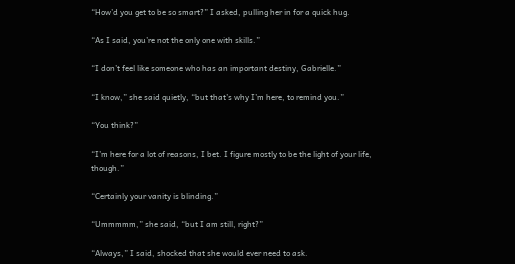“How’d you get to be so smart?” I asked, pulling her in for a quick hug.

“As I said, you’re not the only one with skills.”

“I don’t feel like someone who has an important destiny, Gabrielle.”

“I know,” she said quietly, “but that’s why I’m here, to remind you.”

“You think?”

“I’m here for a lot of reasons, I bet. I figure mostly to be the light of your life, though.”

“Certainly your vanity is blinding.”

“Ummmmm,” she said, “but I am still, right?”

“Always,” I said, shocked that she would ever need to ask.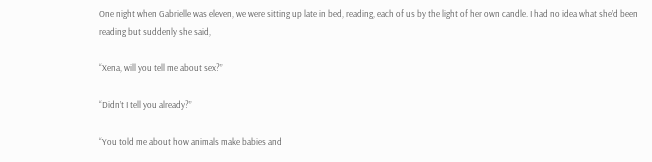One night when Gabrielle was eleven, we were sitting up late in bed, reading, each of us by the light of her own candle. I had no idea what she’d been reading but suddenly she said,

“Xena, will you tell me about sex?”

“Didn’t I tell you already?”

“You told me about how animals make babies and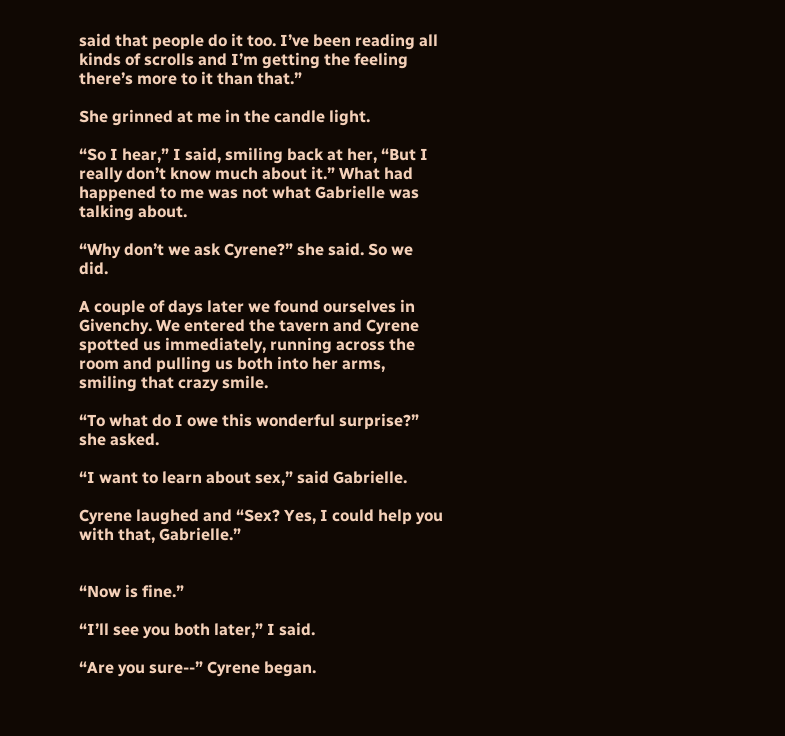said that people do it too. I’ve been reading all kinds of scrolls and I’m getting the feeling there’s more to it than that.”

She grinned at me in the candle light.

“So I hear,” I said, smiling back at her, “But I really don’t know much about it.” What had happened to me was not what Gabrielle was talking about.

“Why don’t we ask Cyrene?” she said. So we did.

A couple of days later we found ourselves in Givenchy. We entered the tavern and Cyrene spotted us immediately, running across the room and pulling us both into her arms, smiling that crazy smile.

“To what do I owe this wonderful surprise?” she asked.

“I want to learn about sex,” said Gabrielle.

Cyrene laughed and “Sex? Yes, I could help you with that, Gabrielle.”


“Now is fine.”

“I’ll see you both later,” I said.

“Are you sure--” Cyrene began.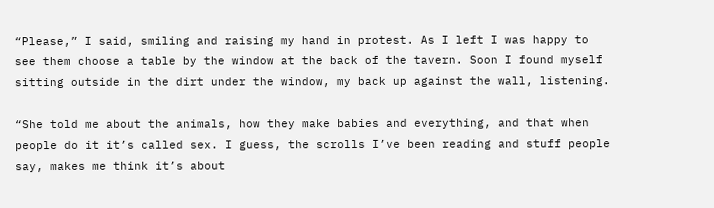“Please,” I said, smiling and raising my hand in protest. As I left I was happy to see them choose a table by the window at the back of the tavern. Soon I found myself sitting outside in the dirt under the window, my back up against the wall, listening.

“She told me about the animals, how they make babies and everything, and that when people do it it’s called sex. I guess, the scrolls I’ve been reading and stuff people say, makes me think it’s about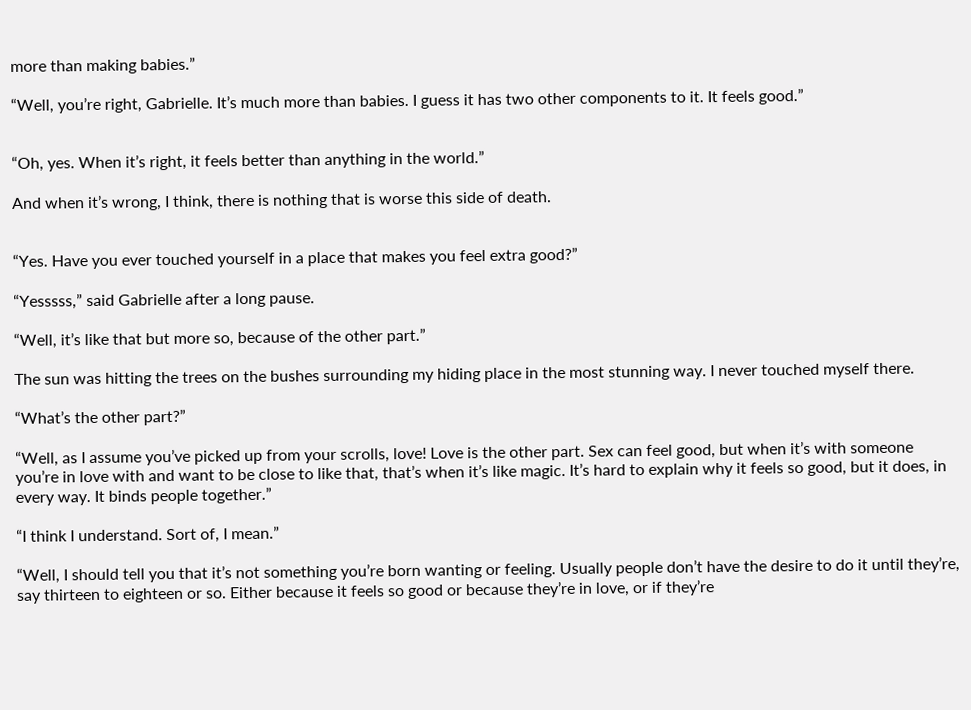more than making babies.”

“Well, you’re right, Gabrielle. It’s much more than babies. I guess it has two other components to it. It feels good.”


“Oh, yes. When it’s right, it feels better than anything in the world.”

And when it’s wrong, I think, there is nothing that is worse this side of death.


“Yes. Have you ever touched yourself in a place that makes you feel extra good?”

“Yesssss,” said Gabrielle after a long pause.

“Well, it’s like that but more so, because of the other part.”

The sun was hitting the trees on the bushes surrounding my hiding place in the most stunning way. I never touched myself there.

“What’s the other part?”

“Well, as I assume you’ve picked up from your scrolls, love! Love is the other part. Sex can feel good, but when it’s with someone you’re in love with and want to be close to like that, that’s when it’s like magic. It’s hard to explain why it feels so good, but it does, in every way. It binds people together.”

“I think I understand. Sort of, I mean.”

“Well, I should tell you that it’s not something you’re born wanting or feeling. Usually people don’t have the desire to do it until they’re, say thirteen to eighteen or so. Either because it feels so good or because they’re in love, or if they’re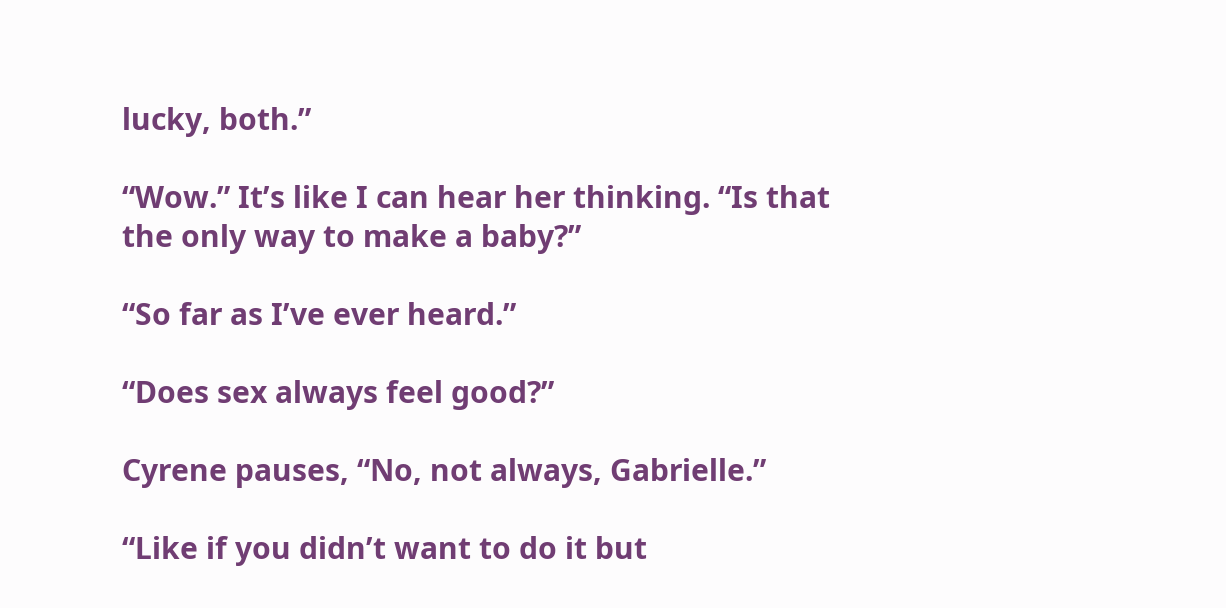lucky, both.”

“Wow.” It’s like I can hear her thinking. “Is that the only way to make a baby?”

“So far as I’ve ever heard.”

“Does sex always feel good?”

Cyrene pauses, “No, not always, Gabrielle.”

“Like if you didn’t want to do it but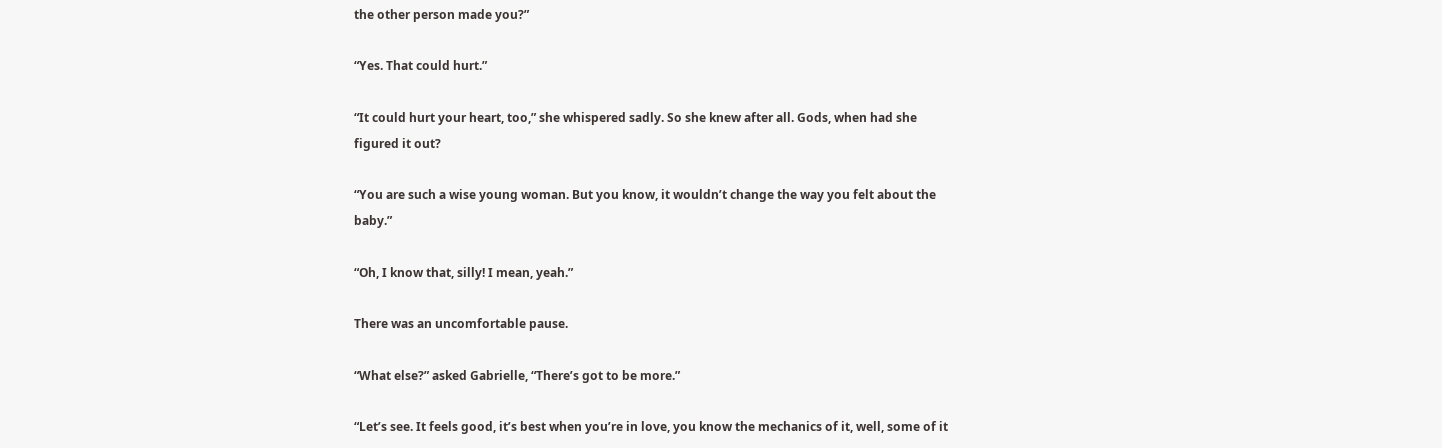the other person made you?”

“Yes. That could hurt.”

“It could hurt your heart, too,” she whispered sadly. So she knew after all. Gods, when had she figured it out?

“You are such a wise young woman. But you know, it wouldn’t change the way you felt about the baby.”

“Oh, I know that, silly! I mean, yeah.”

There was an uncomfortable pause.

“What else?” asked Gabrielle, “There’s got to be more.”

“Let’s see. It feels good, it’s best when you’re in love, you know the mechanics of it, well, some of it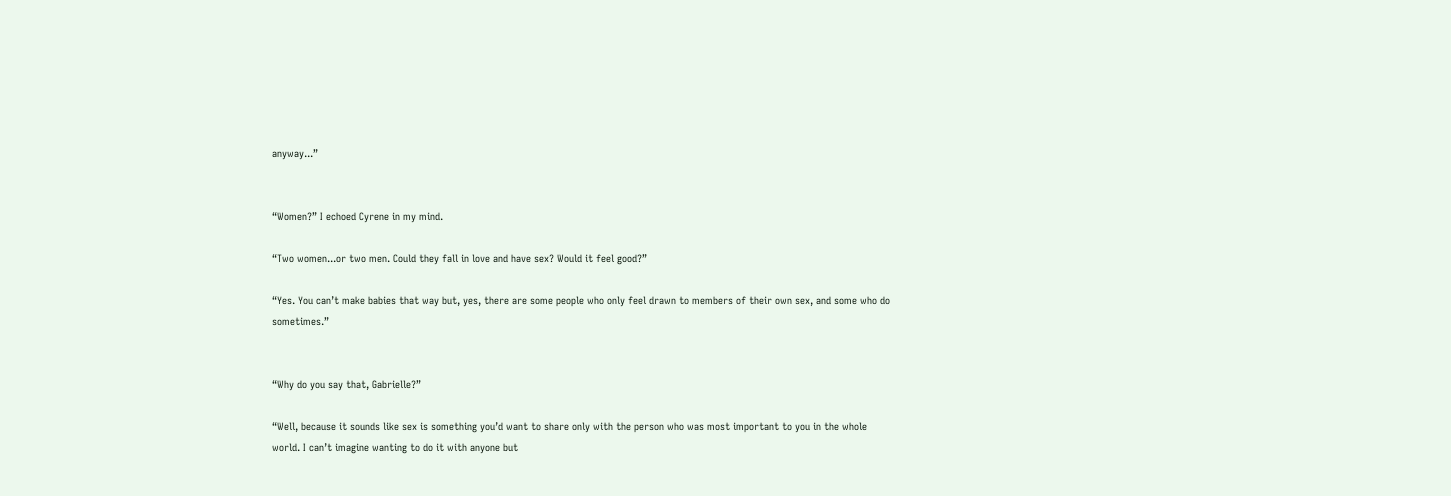anyway...”


“Women?” I echoed Cyrene in my mind.

“Two women...or two men. Could they fall in love and have sex? Would it feel good?”

“Yes. You can’t make babies that way but, yes, there are some people who only feel drawn to members of their own sex, and some who do sometimes.”


“Why do you say that, Gabrielle?”

“Well, because it sounds like sex is something you’d want to share only with the person who was most important to you in the whole world. I can’t imagine wanting to do it with anyone but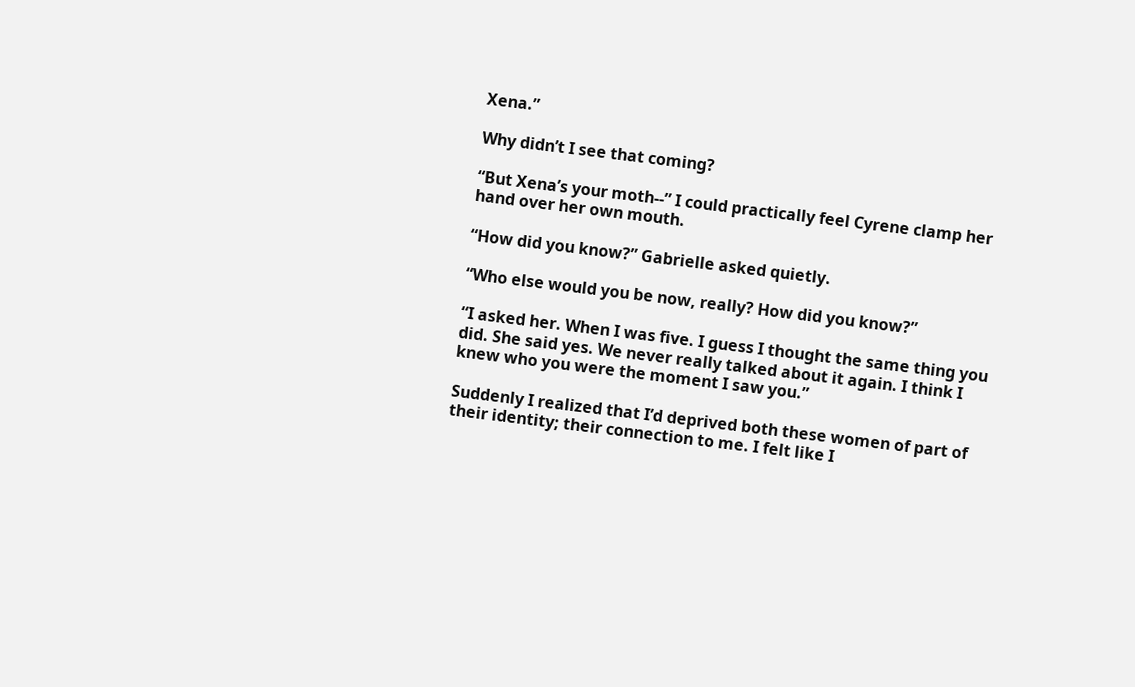Xena.”

Why didn’t I see that coming?

“But Xena’s your moth--” I could practically feel Cyrene clamp her hand over her own mouth.

“How did you know?” Gabrielle asked quietly.

“Who else would you be now, really? How did you know?”

“I asked her. When I was five. I guess I thought the same thing you did. She said yes. We never really talked about it again. I think I knew who you were the moment I saw you.”

Suddenly I realized that I’d deprived both these women of part of their identity; their connection to me. I felt like I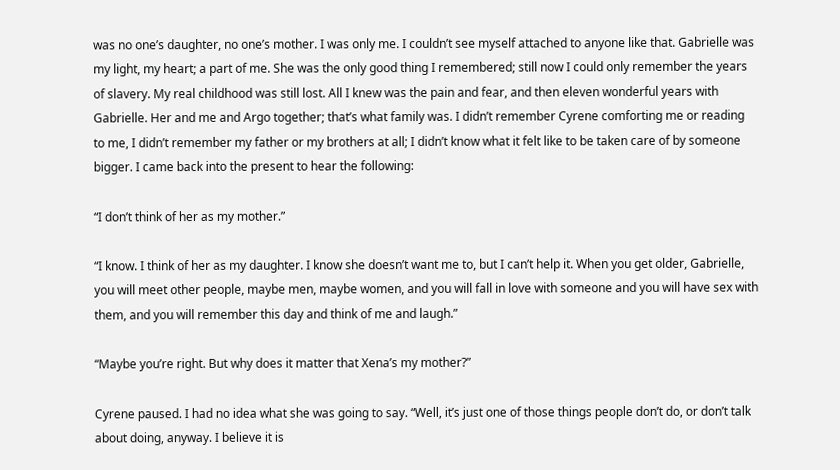was no one’s daughter, no one’s mother. I was only me. I couldn’t see myself attached to anyone like that. Gabrielle was my light, my heart; a part of me. She was the only good thing I remembered; still now I could only remember the years of slavery. My real childhood was still lost. All I knew was the pain and fear, and then eleven wonderful years with Gabrielle. Her and me and Argo together; that’s what family was. I didn’t remember Cyrene comforting me or reading to me, I didn’t remember my father or my brothers at all; I didn’t know what it felt like to be taken care of by someone bigger. I came back into the present to hear the following:

“I don’t think of her as my mother.”

“I know. I think of her as my daughter. I know she doesn’t want me to, but I can’t help it. When you get older, Gabrielle, you will meet other people, maybe men, maybe women, and you will fall in love with someone and you will have sex with them, and you will remember this day and think of me and laugh.”

“Maybe you’re right. But why does it matter that Xena’s my mother?”

Cyrene paused. I had no idea what she was going to say. “Well, it’s just one of those things people don’t do, or don’t talk about doing, anyway. I believe it is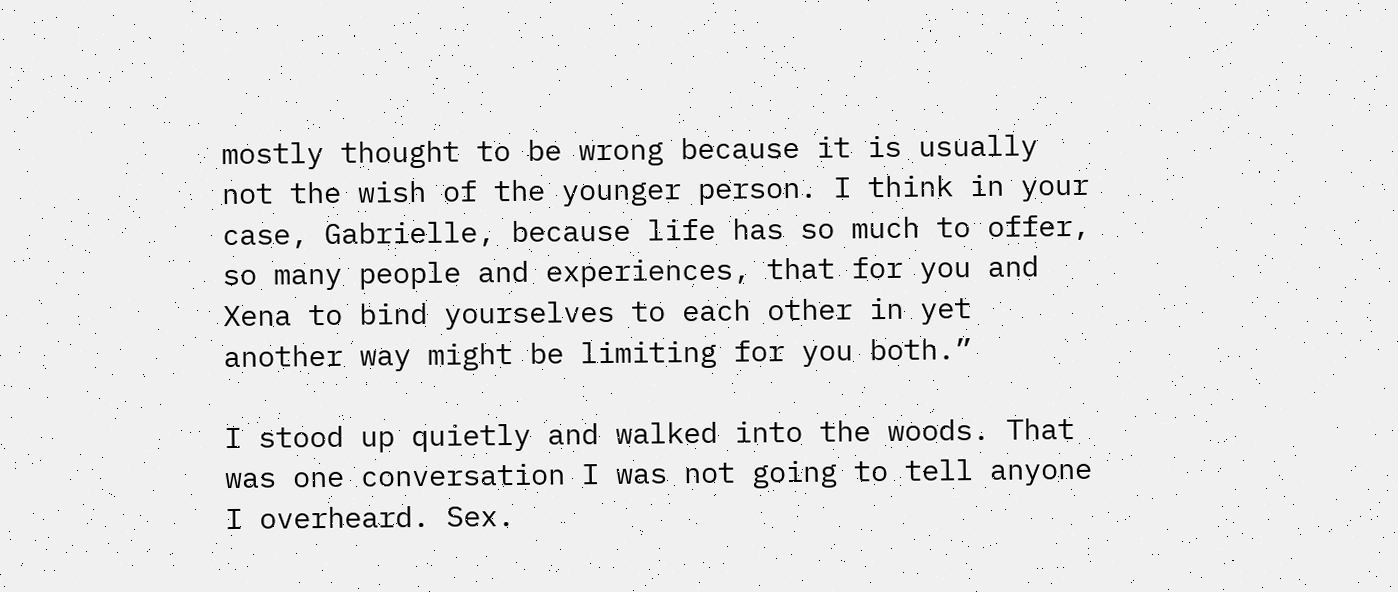mostly thought to be wrong because it is usually not the wish of the younger person. I think in your case, Gabrielle, because life has so much to offer, so many people and experiences, that for you and Xena to bind yourselves to each other in yet another way might be limiting for you both.”

I stood up quietly and walked into the woods. That was one conversation I was not going to tell anyone I overheard. Sex.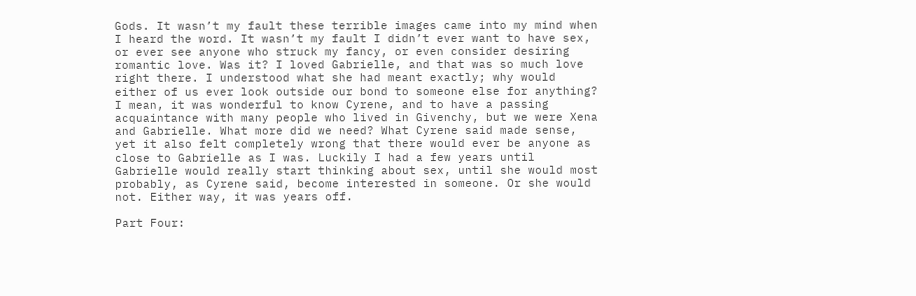Gods. It wasn’t my fault these terrible images came into my mind when I heard the word. It wasn’t my fault I didn’t ever want to have sex, or ever see anyone who struck my fancy, or even consider desiring romantic love. Was it? I loved Gabrielle, and that was so much love right there. I understood what she had meant exactly; why would either of us ever look outside our bond to someone else for anything? I mean, it was wonderful to know Cyrene, and to have a passing acquaintance with many people who lived in Givenchy, but we were Xena and Gabrielle. What more did we need? What Cyrene said made sense, yet it also felt completely wrong that there would ever be anyone as close to Gabrielle as I was. Luckily I had a few years until Gabrielle would really start thinking about sex, until she would most probably, as Cyrene said, become interested in someone. Or she would not. Either way, it was years off.

Part Four: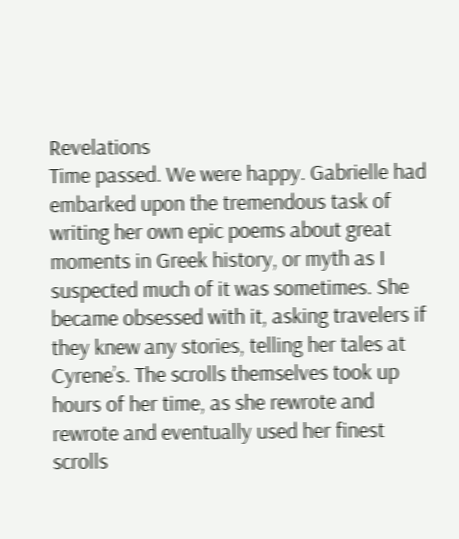Revelations
Time passed. We were happy. Gabrielle had embarked upon the tremendous task of writing her own epic poems about great moments in Greek history, or myth as I suspected much of it was sometimes. She became obsessed with it, asking travelers if they knew any stories, telling her tales at Cyrene’s. The scrolls themselves took up hours of her time, as she rewrote and rewrote and eventually used her finest scrolls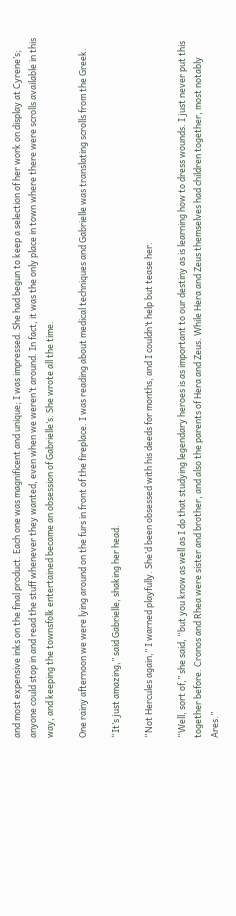and most expensive inks on the final product. Each one was magnificent and unique; I was impressed. She had begun to keep a selection of her work on display at Cyrene’s; anyone could stop in and read the stuff whenever they wanted, even when we weren’t around. In fact, it was the only place in town where there were scrolls available in this way, and keeping the townsfolk entertained became an obsession of Gabrielle’s. She wrote all the time.

One rainy afternoon we were lying around on the furs in front of the fireplace. I was reading about medical techniques and Gabrielle was translating scrolls from the Greek.

“It’s just amazing,” said Gabrielle, shaking her head.

“Not Hercules again,” I warned playfully. She’d been obsessed with his deeds for months, and I couldn’t help but tease her.

“Well, sort of,” she said, “but you know as well as I do that studying legendary heroes is as important to our destiny as is learning how to dress wounds. I just never put this together before. Cronos and Rhea were sister and brother, and also the parents of Hera and Zeus. While Hera and Zeus themselves had children together, most notably Ares.”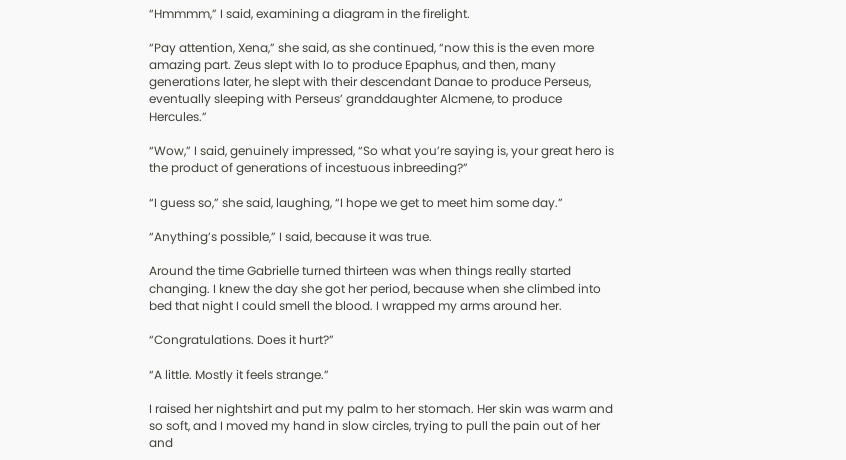“Hmmmm,” I said, examining a diagram in the firelight.

“Pay attention, Xena,” she said, as she continued, “now this is the even more amazing part. Zeus slept with Io to produce Epaphus, and then, many generations later, he slept with their descendant Danae to produce Perseus, eventually sleeping with Perseus’ granddaughter Alcmene, to produce Hercules.”

“Wow,” I said, genuinely impressed, “So what you’re saying is, your great hero is the product of generations of incestuous inbreeding?”

“I guess so,” she said, laughing, “I hope we get to meet him some day.”

“Anything’s possible,” I said, because it was true.

Around the time Gabrielle turned thirteen was when things really started changing. I knew the day she got her period, because when she climbed into bed that night I could smell the blood. I wrapped my arms around her.

“Congratulations. Does it hurt?”

“A little. Mostly it feels strange.”

I raised her nightshirt and put my palm to her stomach. Her skin was warm and so soft, and I moved my hand in slow circles, trying to pull the pain out of her and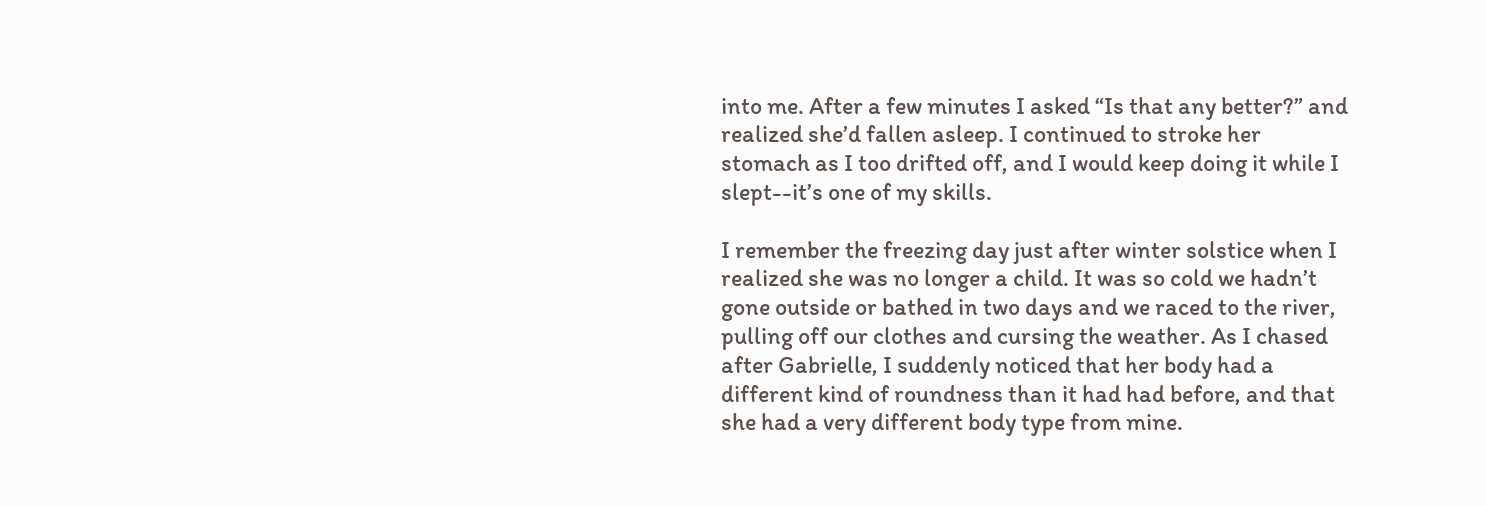into me. After a few minutes I asked “Is that any better?” and realized she’d fallen asleep. I continued to stroke her stomach as I too drifted off, and I would keep doing it while I slept--it’s one of my skills.

I remember the freezing day just after winter solstice when I realized she was no longer a child. It was so cold we hadn’t gone outside or bathed in two days and we raced to the river, pulling off our clothes and cursing the weather. As I chased after Gabrielle, I suddenly noticed that her body had a different kind of roundness than it had had before, and that she had a very different body type from mine.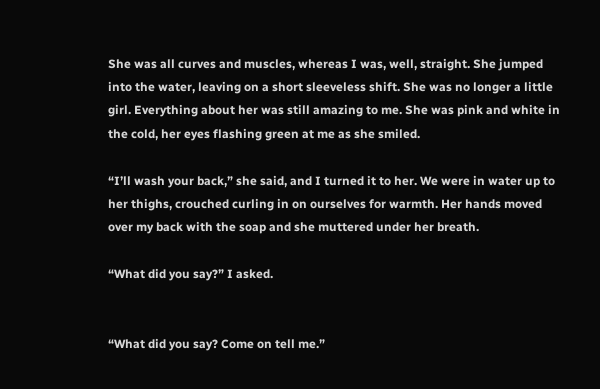She was all curves and muscles, whereas I was, well, straight. She jumped into the water, leaving on a short sleeveless shift. She was no longer a little girl. Everything about her was still amazing to me. She was pink and white in the cold, her eyes flashing green at me as she smiled.

“I’ll wash your back,” she said, and I turned it to her. We were in water up to her thighs, crouched curling in on ourselves for warmth. Her hands moved over my back with the soap and she muttered under her breath.

“What did you say?” I asked.


“What did you say? Come on tell me.”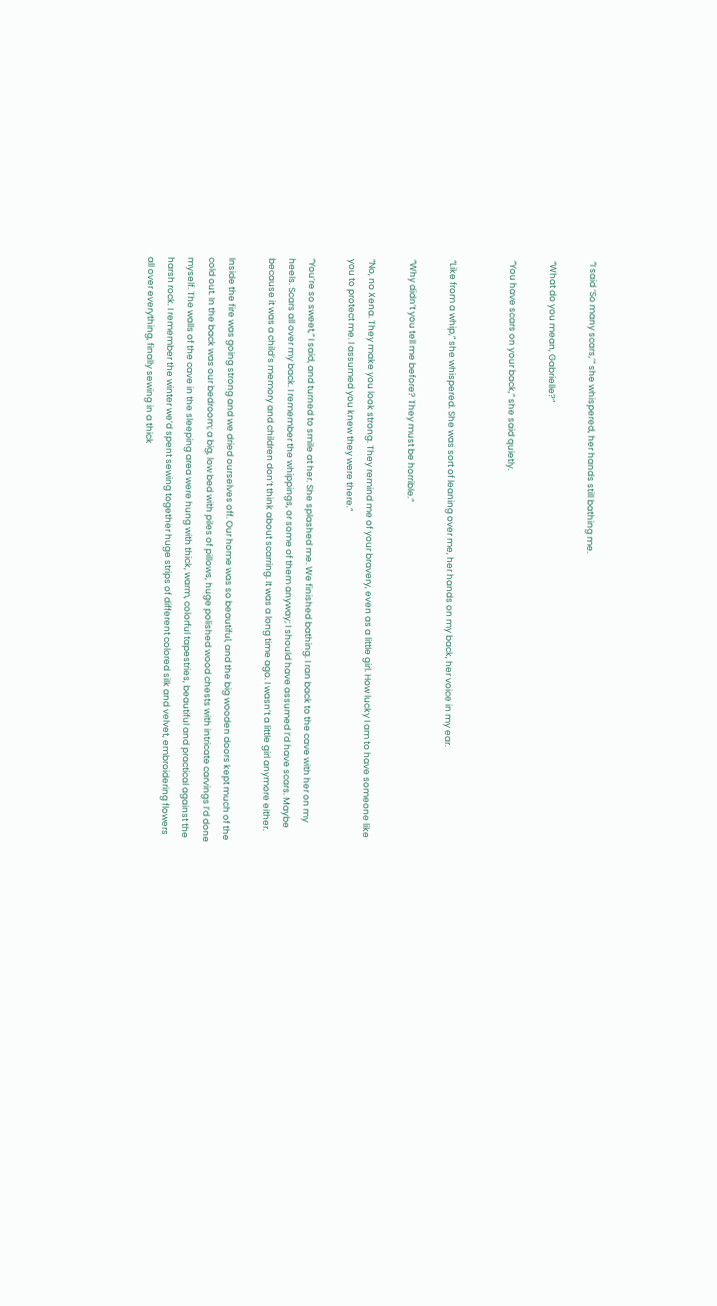“I said ‘So many scars,’” she whispered, her hands still bathing me.

“What do you mean, Gabrielle?”

“You have scars on your back,” she said quietly.


“Like from a whip,” she whispered. She was sort of leaning over me, her hands on my back, her voice in my ear.

“Why didn’t you tell me before? They must be horrible.”

“No, no Xena. They make you look strong. They remind me of your bravery, even as a little girl. How lucky I am to have someone like you to protect me. I assumed you knew they were there.”

“You’re so sweet,” I said, and turned to smile at her. She splashed me. We finished bathing. I ran back to the cave with her on my heels. Scars all over my back. I remember the whippings, or some of them anyway; I should have assumed I’d have scars. Maybe because it was a child’s memory and children don’t think about scarring. It was a long time ago. I wasn’t a little girl anymore either.

Inside the fire was going strong and we dried ourselves off. Our home was so beautiful, and the big wooden doors kept much of the cold out. In the back was our bedroom; a big, low bed with piles of pillows, huge polished wood chests with intricate carvings I’d done myself. The walls of the cave in the sleeping area were hung with thick, warm, colorful tapestries, beautiful and practical against the harsh rock. I remember the winter we’d spent sewing together huge strips of different colored silk and velvet, embroidering flowers all over everything, finally sewing in a thick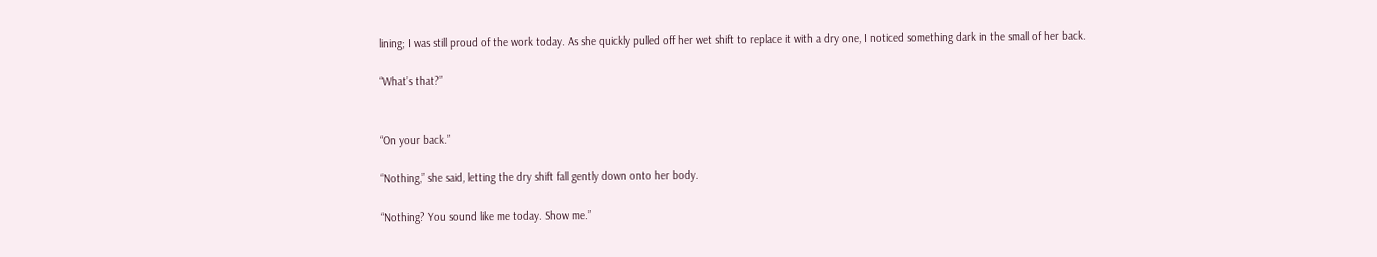lining; I was still proud of the work today. As she quickly pulled off her wet shift to replace it with a dry one, I noticed something dark in the small of her back.

“What’s that?”


“On your back.”

“Nothing,” she said, letting the dry shift fall gently down onto her body.

“Nothing? You sound like me today. Show me.”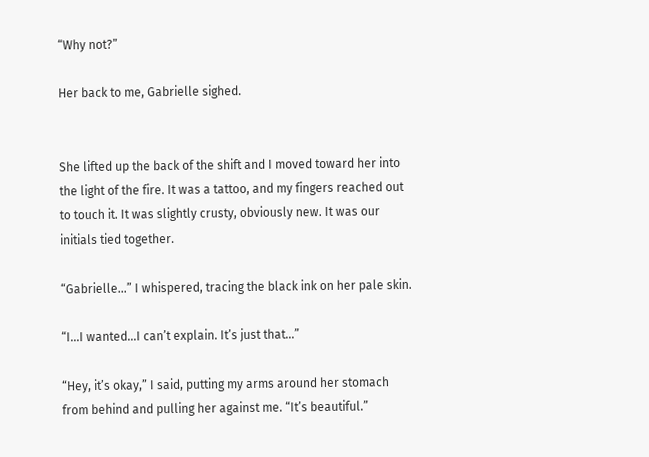“Why not?”

Her back to me, Gabrielle sighed.


She lifted up the back of the shift and I moved toward her into the light of the fire. It was a tattoo, and my fingers reached out to touch it. It was slightly crusty, obviously new. It was our initials tied together.

“Gabrielle...” I whispered, tracing the black ink on her pale skin.

“I...I wanted...I can’t explain. It’s just that...”

“Hey, it’s okay,” I said, putting my arms around her stomach from behind and pulling her against me. “It’s beautiful.”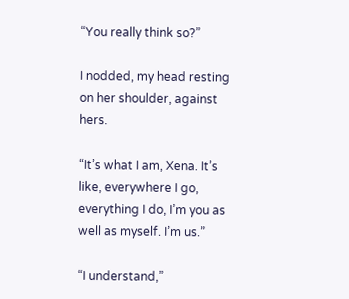“You really think so?”

I nodded, my head resting on her shoulder, against hers.

“It’s what I am, Xena. It’s like, everywhere I go, everything I do, I’m you as well as myself. I’m us.”

“I understand,”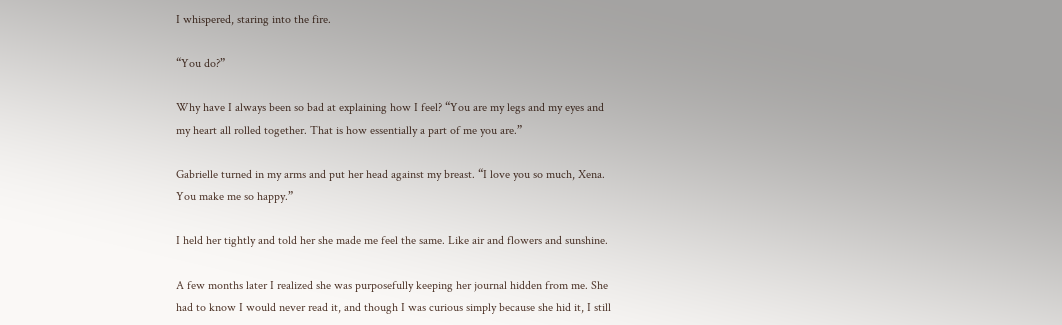I whispered, staring into the fire.

“You do?”

Why have I always been so bad at explaining how I feel? “You are my legs and my eyes and my heart all rolled together. That is how essentially a part of me you are.”

Gabrielle turned in my arms and put her head against my breast. “I love you so much, Xena. You make me so happy.”

I held her tightly and told her she made me feel the same. Like air and flowers and sunshine.

A few months later I realized she was purposefully keeping her journal hidden from me. She had to know I would never read it, and though I was curious simply because she hid it, I still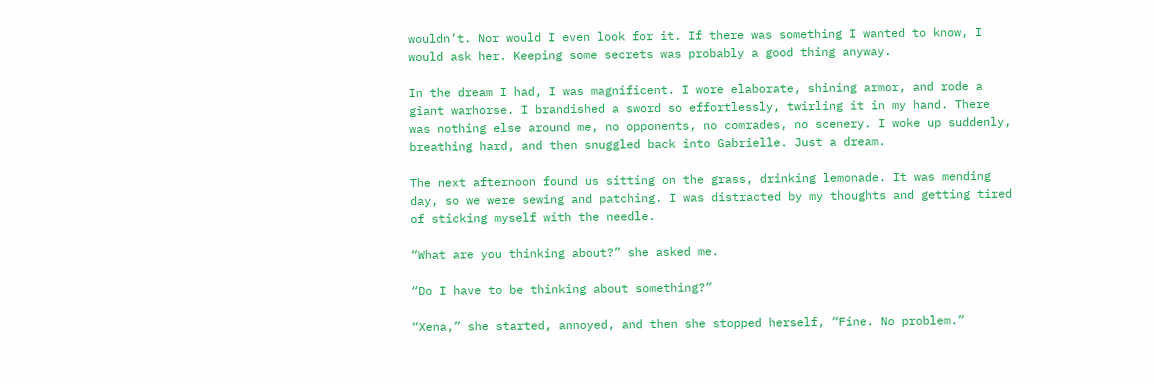wouldn’t. Nor would I even look for it. If there was something I wanted to know, I would ask her. Keeping some secrets was probably a good thing anyway.

In the dream I had, I was magnificent. I wore elaborate, shining armor, and rode a giant warhorse. I brandished a sword so effortlessly, twirling it in my hand. There was nothing else around me, no opponents, no comrades, no scenery. I woke up suddenly, breathing hard, and then snuggled back into Gabrielle. Just a dream.

The next afternoon found us sitting on the grass, drinking lemonade. It was mending day, so we were sewing and patching. I was distracted by my thoughts and getting tired of sticking myself with the needle.

“What are you thinking about?” she asked me.

“Do I have to be thinking about something?”

“Xena,” she started, annoyed, and then she stopped herself, “Fine. No problem.”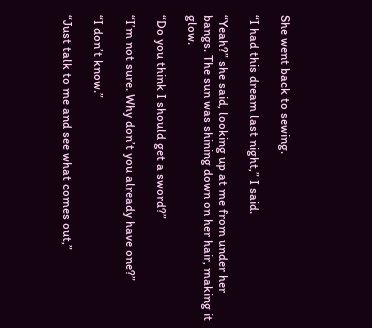She went back to sewing.

“I had this dream last night,” I said.

“Yeah?” she said, looking up at me from under her bangs. The sun was shining down on her hair, making it glow.

“Do you think I should get a sword?”

“I’m not sure. Why don’t you already have one?”

“I don’t know.”

“Just talk to me and see what comes out,”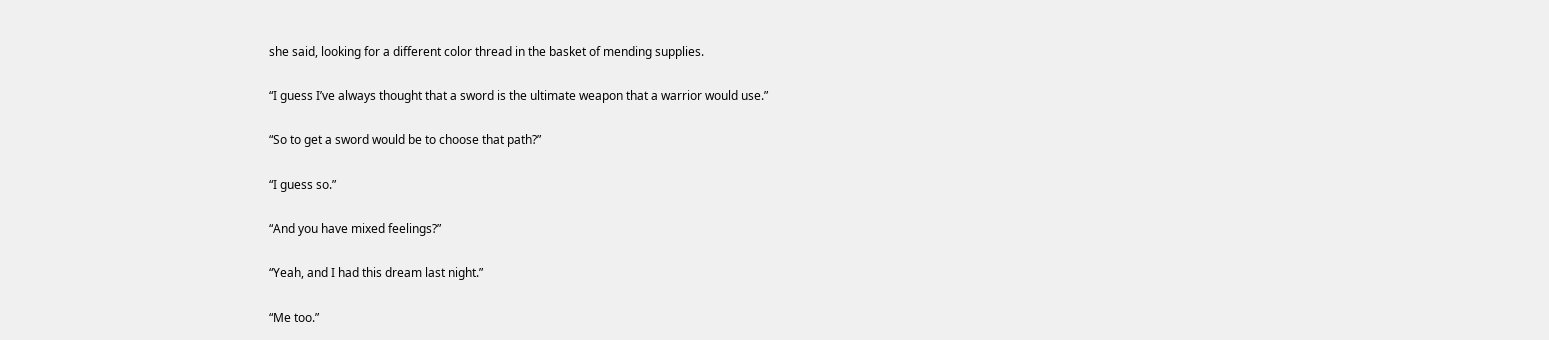she said, looking for a different color thread in the basket of mending supplies.

“I guess I’ve always thought that a sword is the ultimate weapon that a warrior would use.”

“So to get a sword would be to choose that path?”

“I guess so.”

“And you have mixed feelings?”

“Yeah, and I had this dream last night.”

“Me too.”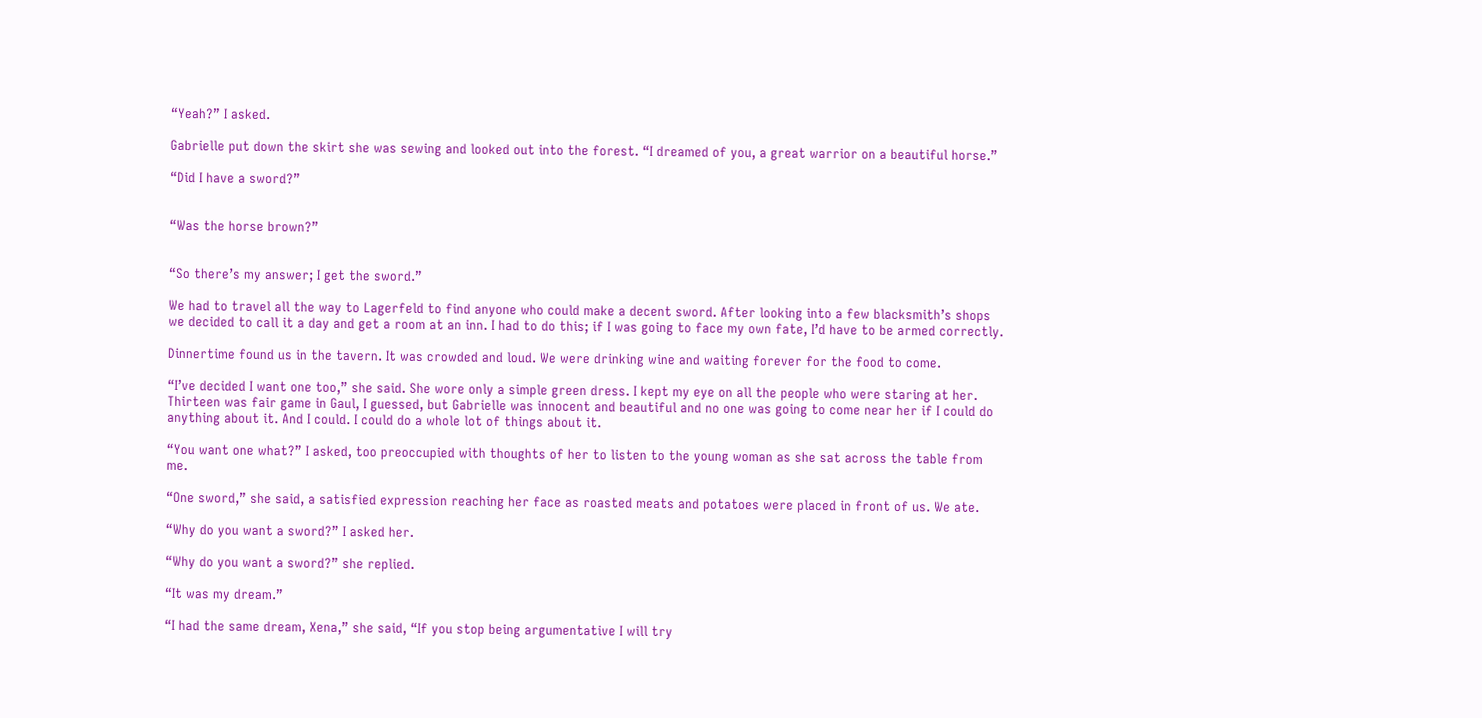“Yeah?” I asked.

Gabrielle put down the skirt she was sewing and looked out into the forest. “I dreamed of you, a great warrior on a beautiful horse.”

“Did I have a sword?”


“Was the horse brown?”


“So there’s my answer; I get the sword.”

We had to travel all the way to Lagerfeld to find anyone who could make a decent sword. After looking into a few blacksmith’s shops we decided to call it a day and get a room at an inn. I had to do this; if I was going to face my own fate, I’d have to be armed correctly.

Dinnertime found us in the tavern. It was crowded and loud. We were drinking wine and waiting forever for the food to come.

“I’ve decided I want one too,” she said. She wore only a simple green dress. I kept my eye on all the people who were staring at her. Thirteen was fair game in Gaul, I guessed, but Gabrielle was innocent and beautiful and no one was going to come near her if I could do anything about it. And I could. I could do a whole lot of things about it.

“You want one what?” I asked, too preoccupied with thoughts of her to listen to the young woman as she sat across the table from me.

“One sword,” she said, a satisfied expression reaching her face as roasted meats and potatoes were placed in front of us. We ate.

“Why do you want a sword?” I asked her.

“Why do you want a sword?” she replied.

“It was my dream.”

“I had the same dream, Xena,” she said, “If you stop being argumentative I will try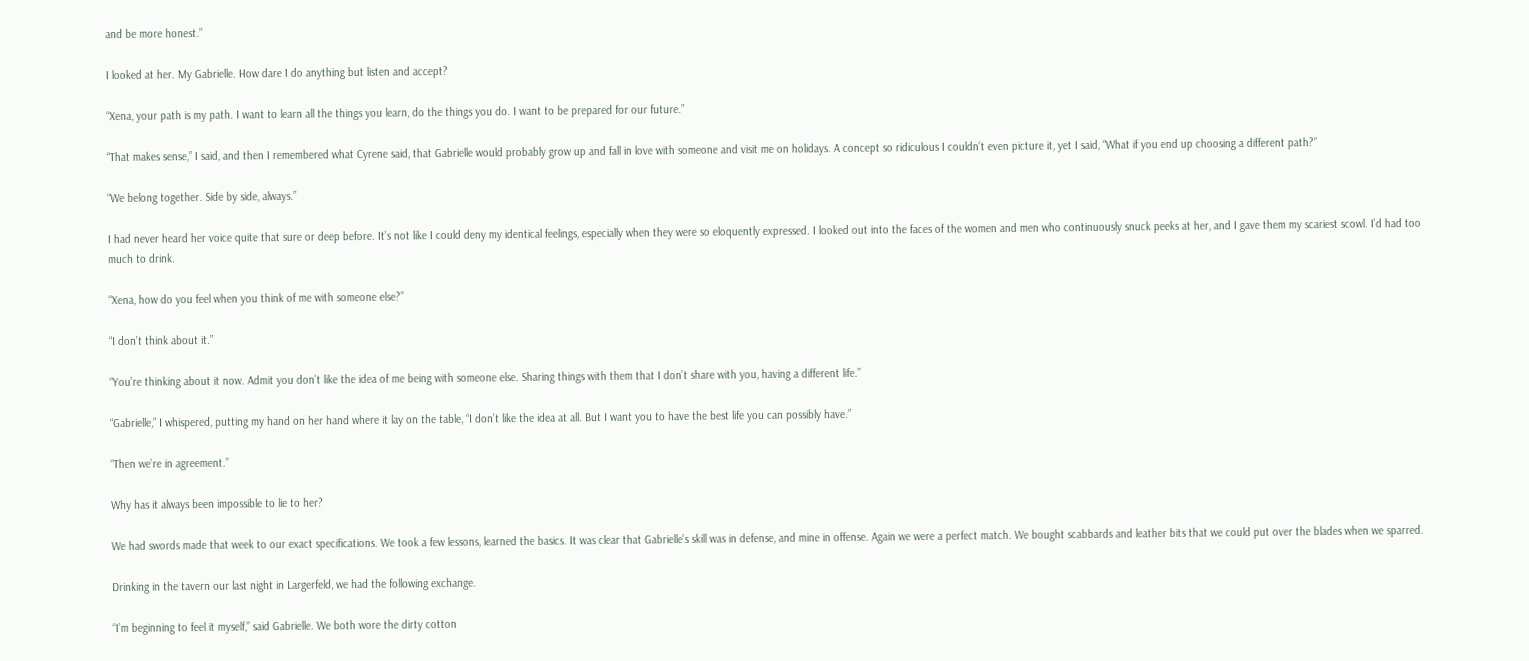and be more honest.”

I looked at her. My Gabrielle. How dare I do anything but listen and accept?

“Xena, your path is my path. I want to learn all the things you learn, do the things you do. I want to be prepared for our future.”

“That makes sense,” I said, and then I remembered what Cyrene said, that Gabrielle would probably grow up and fall in love with someone and visit me on holidays. A concept so ridiculous I couldn’t even picture it, yet I said, “What if you end up choosing a different path?”

“We belong together. Side by side, always.”

I had never heard her voice quite that sure or deep before. It’s not like I could deny my identical feelings, especially when they were so eloquently expressed. I looked out into the faces of the women and men who continuously snuck peeks at her, and I gave them my scariest scowl. I’d had too much to drink.

“Xena, how do you feel when you think of me with someone else?”

“I don’t think about it.”

“You’re thinking about it now. Admit you don’t like the idea of me being with someone else. Sharing things with them that I don’t share with you, having a different life.”

“Gabrielle,” I whispered, putting my hand on her hand where it lay on the table, “I don’t like the idea at all. But I want you to have the best life you can possibly have.”

“Then we’re in agreement.”

Why has it always been impossible to lie to her?

We had swords made that week to our exact specifications. We took a few lessons, learned the basics. It was clear that Gabrielle’s skill was in defense, and mine in offense. Again we were a perfect match. We bought scabbards and leather bits that we could put over the blades when we sparred.

Drinking in the tavern our last night in Largerfeld, we had the following exchange.

“I’m beginning to feel it myself,” said Gabrielle. We both wore the dirty cotton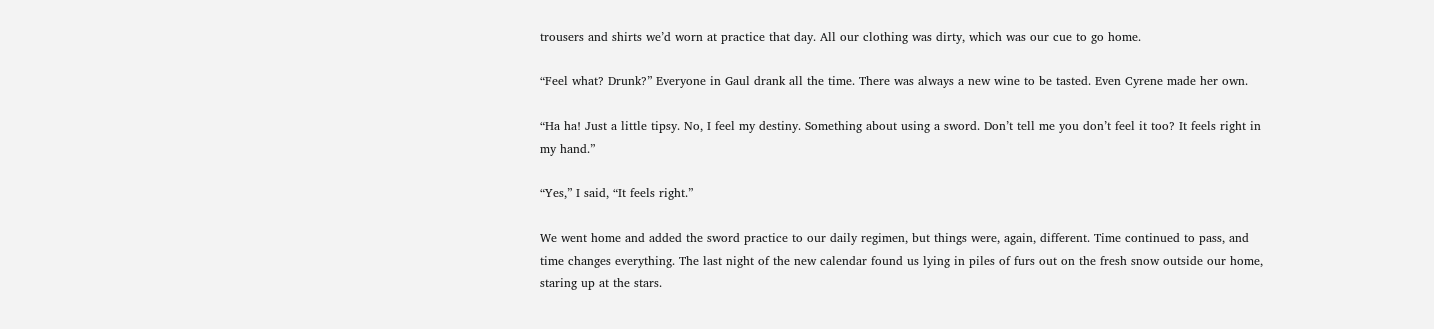trousers and shirts we’d worn at practice that day. All our clothing was dirty, which was our cue to go home.

“Feel what? Drunk?” Everyone in Gaul drank all the time. There was always a new wine to be tasted. Even Cyrene made her own.

“Ha ha! Just a little tipsy. No, I feel my destiny. Something about using a sword. Don’t tell me you don’t feel it too? It feels right in my hand.”

“Yes,” I said, “It feels right.”

We went home and added the sword practice to our daily regimen, but things were, again, different. Time continued to pass, and time changes everything. The last night of the new calendar found us lying in piles of furs out on the fresh snow outside our home, staring up at the stars.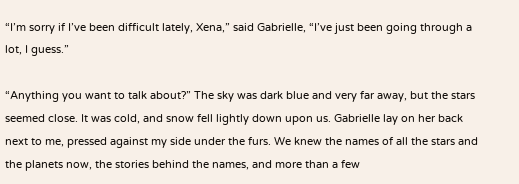“I’m sorry if I’ve been difficult lately, Xena,” said Gabrielle, “I’ve just been going through a lot, I guess.”

“Anything you want to talk about?” The sky was dark blue and very far away, but the stars seemed close. It was cold, and snow fell lightly down upon us. Gabrielle lay on her back next to me, pressed against my side under the furs. We knew the names of all the stars and the planets now, the stories behind the names, and more than a few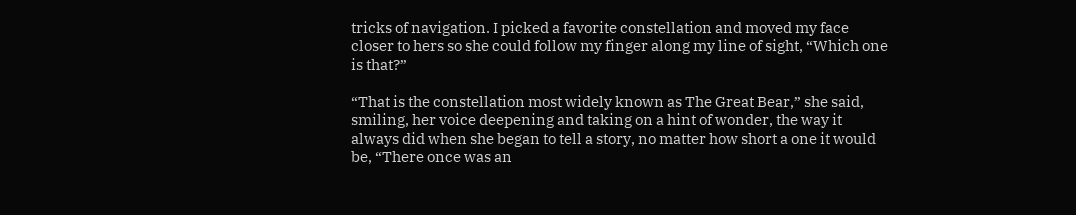tricks of navigation. I picked a favorite constellation and moved my face closer to hers so she could follow my finger along my line of sight, “Which one is that?”

“That is the constellation most widely known as The Great Bear,” she said, smiling, her voice deepening and taking on a hint of wonder, the way it always did when she began to tell a story, no matter how short a one it would be, “There once was an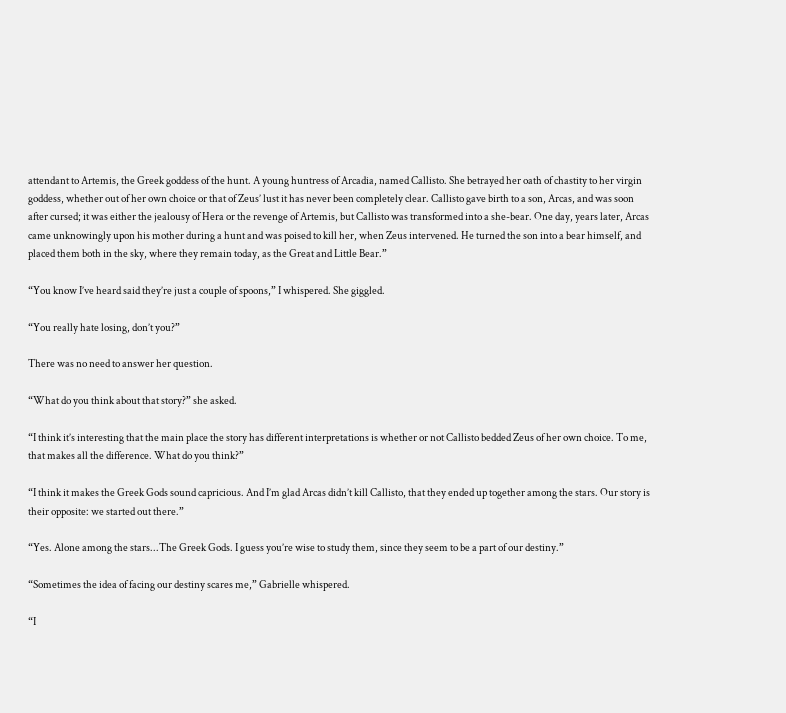attendant to Artemis, the Greek goddess of the hunt. A young huntress of Arcadia, named Callisto. She betrayed her oath of chastity to her virgin goddess, whether out of her own choice or that of Zeus’ lust it has never been completely clear. Callisto gave birth to a son, Arcas, and was soon after cursed; it was either the jealousy of Hera or the revenge of Artemis, but Callisto was transformed into a she-bear. One day, years later, Arcas came unknowingly upon his mother during a hunt and was poised to kill her, when Zeus intervened. He turned the son into a bear himself, and placed them both in the sky, where they remain today, as the Great and Little Bear.”

“You know I’ve heard said they’re just a couple of spoons,” I whispered. She giggled.

“You really hate losing, don’t you?”

There was no need to answer her question.

“What do you think about that story?” she asked.

“I think it’s interesting that the main place the story has different interpretations is whether or not Callisto bedded Zeus of her own choice. To me, that makes all the difference. What do you think?”

“I think it makes the Greek Gods sound capricious. And I’m glad Arcas didn’t kill Callisto, that they ended up together among the stars. Our story is their opposite: we started out there.”

“Yes. Alone among the stars...The Greek Gods. I guess you’re wise to study them, since they seem to be a part of our destiny.”

“Sometimes the idea of facing our destiny scares me,” Gabrielle whispered.

“I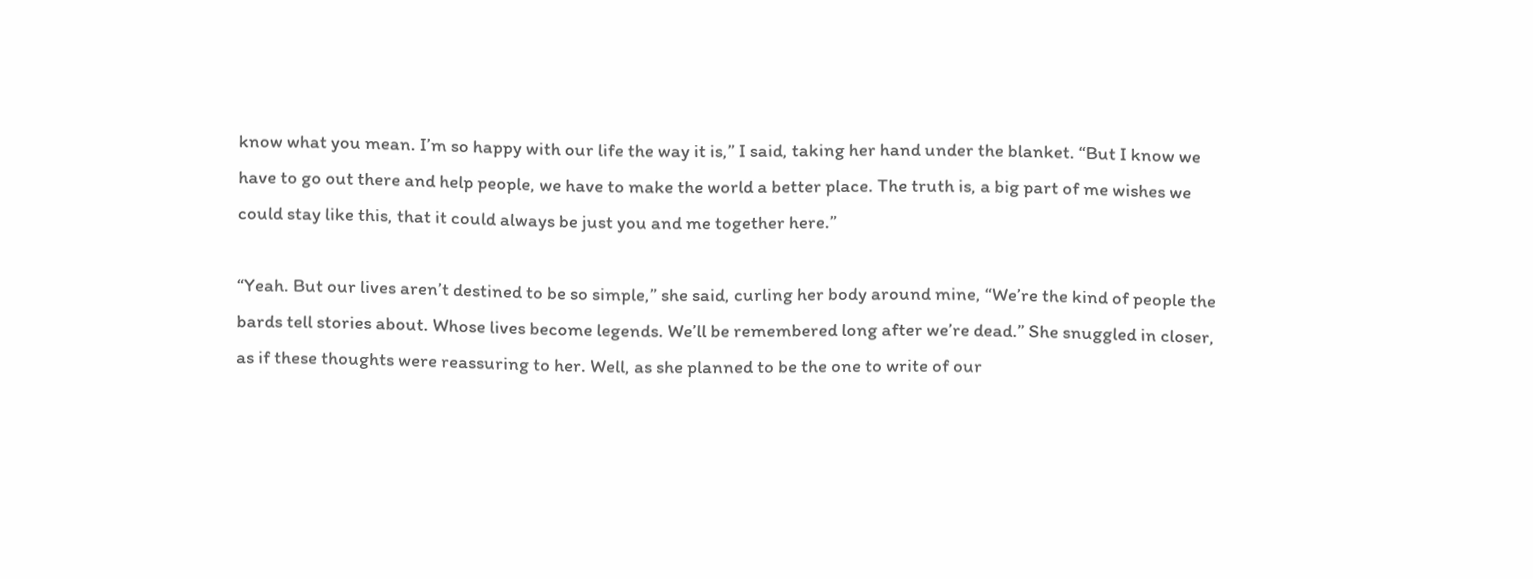know what you mean. I’m so happy with our life the way it is,” I said, taking her hand under the blanket. “But I know we have to go out there and help people, we have to make the world a better place. The truth is, a big part of me wishes we could stay like this, that it could always be just you and me together here.”

“Yeah. But our lives aren’t destined to be so simple,” she said, curling her body around mine, “We’re the kind of people the bards tell stories about. Whose lives become legends. We’ll be remembered long after we’re dead.” She snuggled in closer, as if these thoughts were reassuring to her. Well, as she planned to be the one to write of our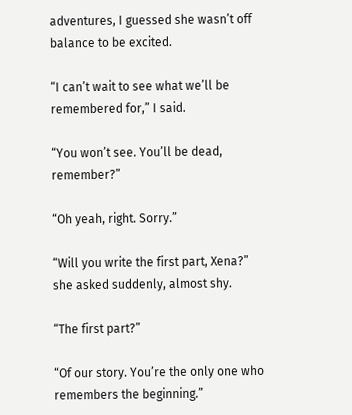adventures, I guessed she wasn’t off balance to be excited.

“I can’t wait to see what we’ll be remembered for,” I said.

“You won’t see. You’ll be dead, remember?”

“Oh yeah, right. Sorry.”

“Will you write the first part, Xena?” she asked suddenly, almost shy.

“The first part?”

“Of our story. You’re the only one who remembers the beginning.”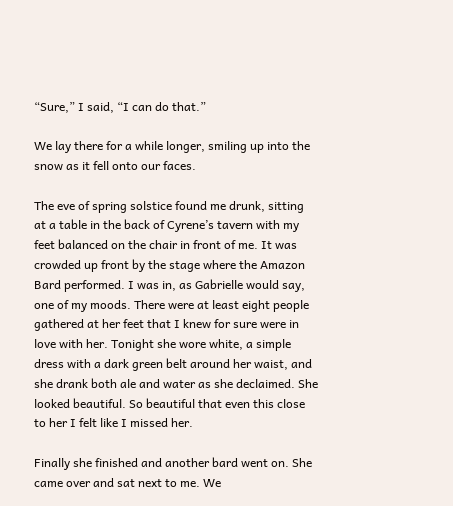“Sure,” I said, “I can do that.”

We lay there for a while longer, smiling up into the snow as it fell onto our faces.

The eve of spring solstice found me drunk, sitting at a table in the back of Cyrene’s tavern with my feet balanced on the chair in front of me. It was crowded up front by the stage where the Amazon Bard performed. I was in, as Gabrielle would say, one of my moods. There were at least eight people gathered at her feet that I knew for sure were in love with her. Tonight she wore white, a simple dress with a dark green belt around her waist, and she drank both ale and water as she declaimed. She looked beautiful. So beautiful that even this close to her I felt like I missed her.

Finally she finished and another bard went on. She came over and sat next to me. We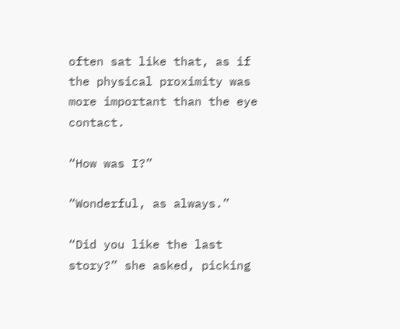often sat like that, as if the physical proximity was more important than the eye contact.

“How was I?”

“Wonderful, as always.”

“Did you like the last story?” she asked, picking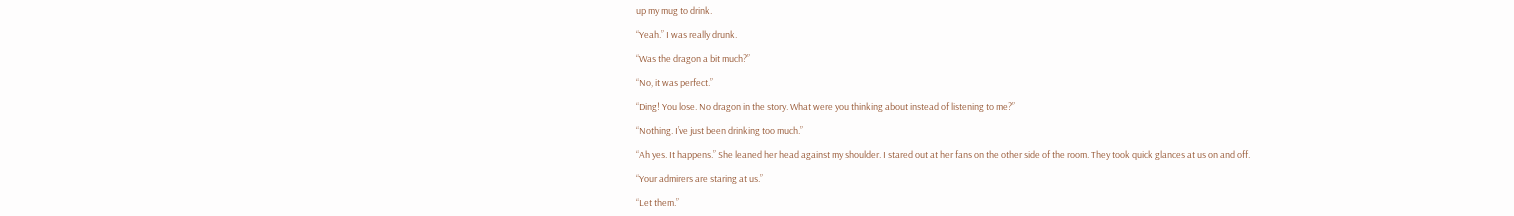up my mug to drink.

“Yeah.” I was really drunk.

“Was the dragon a bit much?”

“No, it was perfect.”

“Ding! You lose. No dragon in the story. What were you thinking about instead of listening to me?”

“Nothing. I’ve just been drinking too much.”

“Ah yes. It happens.” She leaned her head against my shoulder. I stared out at her fans on the other side of the room. They took quick glances at us on and off.

“Your admirers are staring at us.”

“Let them.”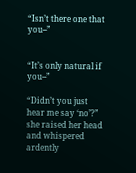“Isn’t there one that you--”


“It’s only natural if you--”

“Didn’t you just hear me say ‘no’?” she raised her head and whispered ardently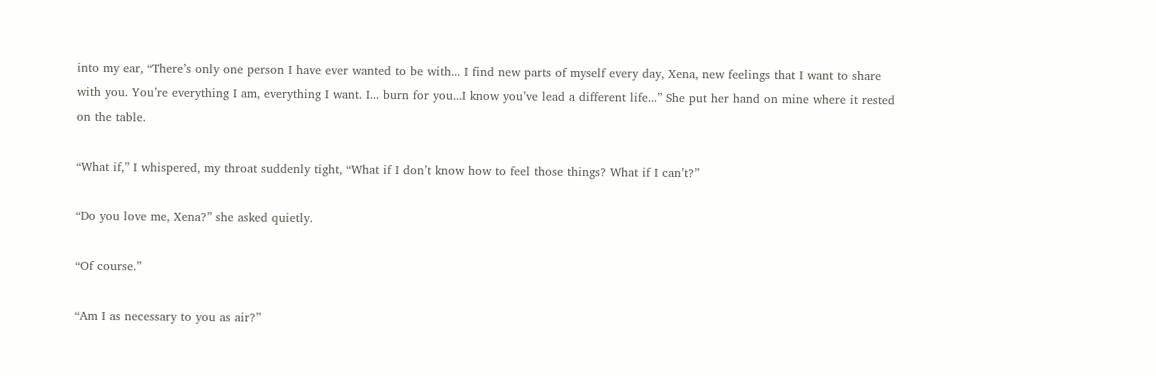into my ear, “There’s only one person I have ever wanted to be with... I find new parts of myself every day, Xena, new feelings that I want to share with you. You’re everything I am, everything I want. I... burn for you...I know you’ve lead a different life...” She put her hand on mine where it rested on the table.

“What if,” I whispered, my throat suddenly tight, “What if I don’t know how to feel those things? What if I can’t?”

“Do you love me, Xena?” she asked quietly.

“Of course.”

“Am I as necessary to you as air?”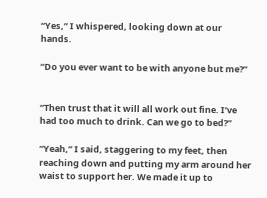“Yes,” I whispered, looking down at our hands.

“Do you ever want to be with anyone but me?”


“Then trust that it will all work out fine. I’ve had too much to drink. Can we go to bed?”

“Yeah,” I said, staggering to my feet, then reaching down and putting my arm around her waist to support her. We made it up to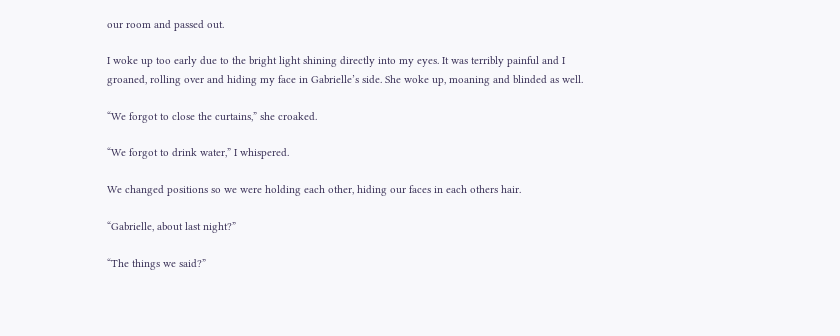our room and passed out.

I woke up too early due to the bright light shining directly into my eyes. It was terribly painful and I groaned, rolling over and hiding my face in Gabrielle’s side. She woke up, moaning and blinded as well.

“We forgot to close the curtains,” she croaked.

“We forgot to drink water,” I whispered.

We changed positions so we were holding each other, hiding our faces in each others hair.

“Gabrielle, about last night?”

“The things we said?”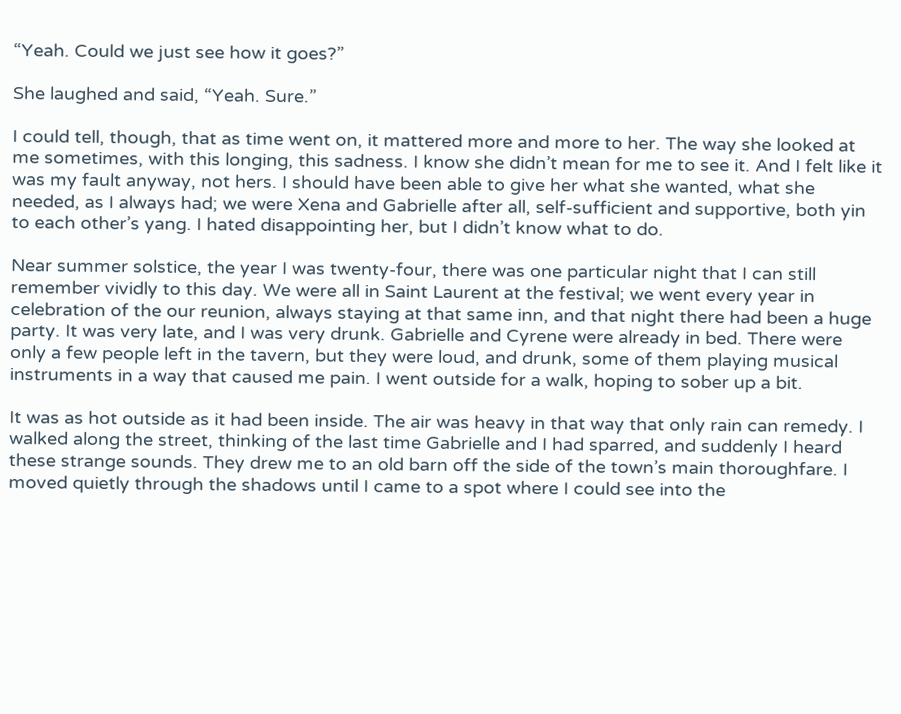“Yeah. Could we just see how it goes?”

She laughed and said, “Yeah. Sure.”

I could tell, though, that as time went on, it mattered more and more to her. The way she looked at me sometimes, with this longing, this sadness. I know she didn’t mean for me to see it. And I felt like it was my fault anyway, not hers. I should have been able to give her what she wanted, what she needed, as I always had; we were Xena and Gabrielle after all, self-sufficient and supportive, both yin to each other’s yang. I hated disappointing her, but I didn’t know what to do.

Near summer solstice, the year I was twenty-four, there was one particular night that I can still remember vividly to this day. We were all in Saint Laurent at the festival; we went every year in celebration of the our reunion, always staying at that same inn, and that night there had been a huge party. It was very late, and I was very drunk. Gabrielle and Cyrene were already in bed. There were only a few people left in the tavern, but they were loud, and drunk, some of them playing musical instruments in a way that caused me pain. I went outside for a walk, hoping to sober up a bit.

It was as hot outside as it had been inside. The air was heavy in that way that only rain can remedy. I walked along the street, thinking of the last time Gabrielle and I had sparred, and suddenly I heard these strange sounds. They drew me to an old barn off the side of the town’s main thoroughfare. I moved quietly through the shadows until I came to a spot where I could see into the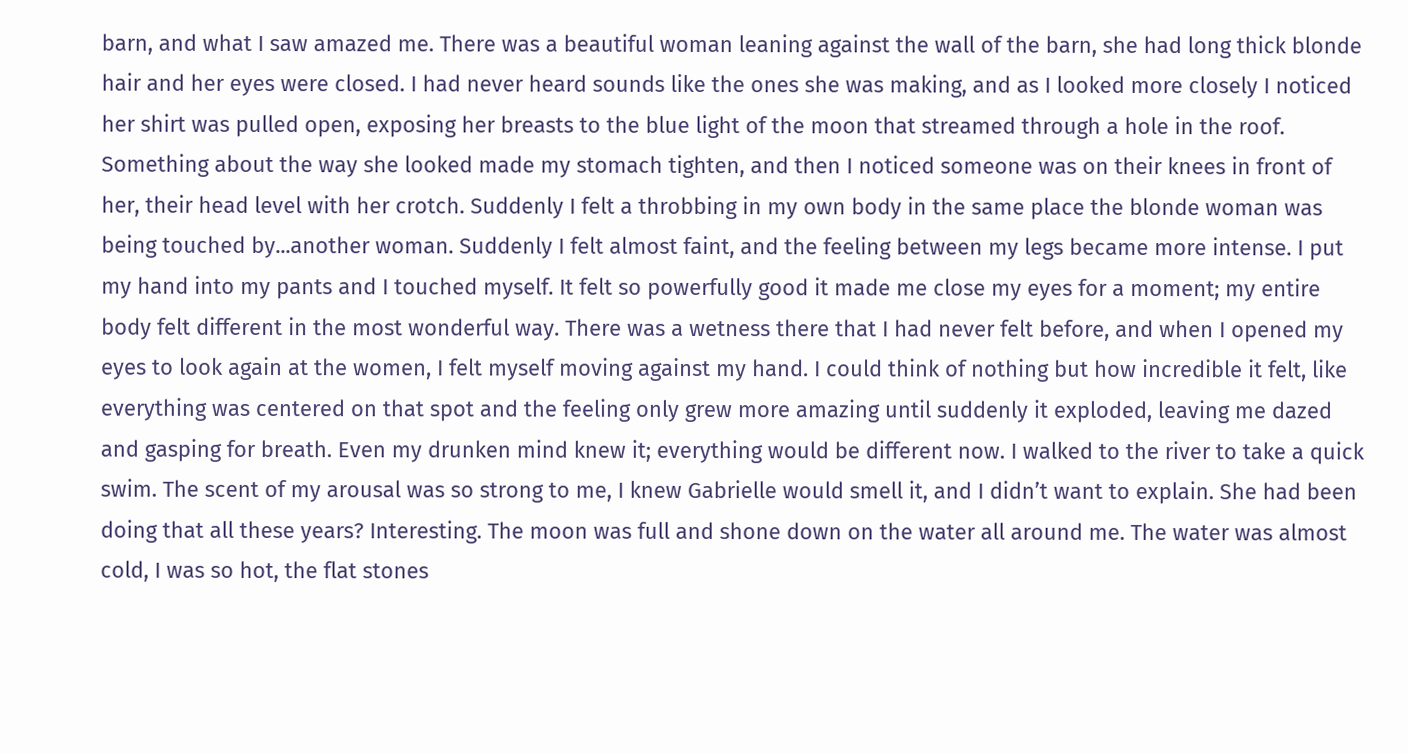barn, and what I saw amazed me. There was a beautiful woman leaning against the wall of the barn, she had long thick blonde hair and her eyes were closed. I had never heard sounds like the ones she was making, and as I looked more closely I noticed her shirt was pulled open, exposing her breasts to the blue light of the moon that streamed through a hole in the roof. Something about the way she looked made my stomach tighten, and then I noticed someone was on their knees in front of her, their head level with her crotch. Suddenly I felt a throbbing in my own body in the same place the blonde woman was being touched by...another woman. Suddenly I felt almost faint, and the feeling between my legs became more intense. I put my hand into my pants and I touched myself. It felt so powerfully good it made me close my eyes for a moment; my entire body felt different in the most wonderful way. There was a wetness there that I had never felt before, and when I opened my eyes to look again at the women, I felt myself moving against my hand. I could think of nothing but how incredible it felt, like everything was centered on that spot and the feeling only grew more amazing until suddenly it exploded, leaving me dazed and gasping for breath. Even my drunken mind knew it; everything would be different now. I walked to the river to take a quick swim. The scent of my arousal was so strong to me, I knew Gabrielle would smell it, and I didn’t want to explain. She had been doing that all these years? Interesting. The moon was full and shone down on the water all around me. The water was almost cold, I was so hot, the flat stones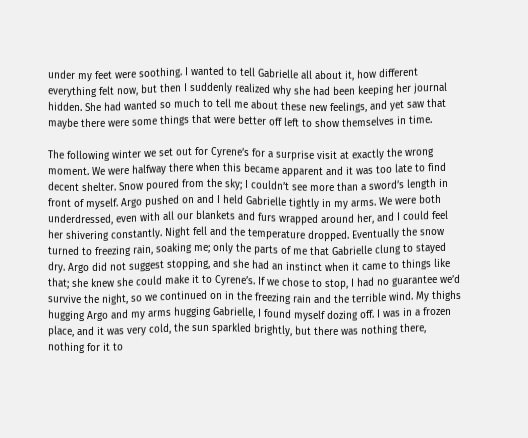under my feet were soothing. I wanted to tell Gabrielle all about it, how different everything felt now, but then I suddenly realized why she had been keeping her journal hidden. She had wanted so much to tell me about these new feelings, and yet saw that maybe there were some things that were better off left to show themselves in time.

The following winter we set out for Cyrene’s for a surprise visit at exactly the wrong moment. We were halfway there when this became apparent and it was too late to find decent shelter. Snow poured from the sky; I couldn’t see more than a sword’s length in front of myself. Argo pushed on and I held Gabrielle tightly in my arms. We were both underdressed, even with all our blankets and furs wrapped around her, and I could feel her shivering constantly. Night fell and the temperature dropped. Eventually the snow turned to freezing rain, soaking me; only the parts of me that Gabrielle clung to stayed dry. Argo did not suggest stopping, and she had an instinct when it came to things like that; she knew she could make it to Cyrene’s. If we chose to stop, I had no guarantee we’d survive the night, so we continued on in the freezing rain and the terrible wind. My thighs hugging Argo and my arms hugging Gabrielle, I found myself dozing off. I was in a frozen place, and it was very cold, the sun sparkled brightly, but there was nothing there, nothing for it to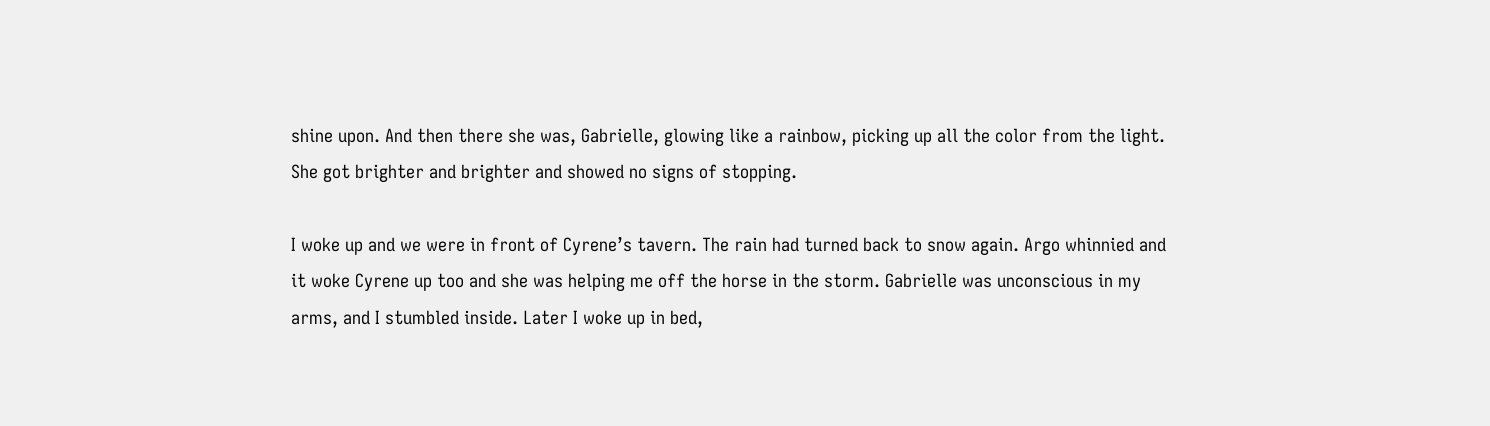shine upon. And then there she was, Gabrielle, glowing like a rainbow, picking up all the color from the light. She got brighter and brighter and showed no signs of stopping.

I woke up and we were in front of Cyrene’s tavern. The rain had turned back to snow again. Argo whinnied and it woke Cyrene up too and she was helping me off the horse in the storm. Gabrielle was unconscious in my arms, and I stumbled inside. Later I woke up in bed,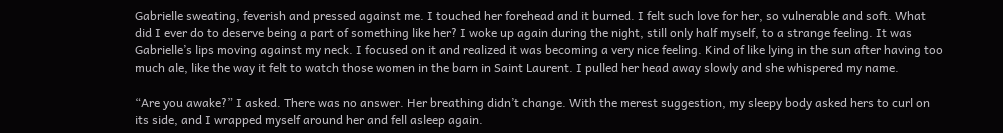Gabrielle sweating, feverish and pressed against me. I touched her forehead and it burned. I felt such love for her, so vulnerable and soft. What did I ever do to deserve being a part of something like her? I woke up again during the night, still only half myself, to a strange feeling. It was Gabrielle’s lips moving against my neck. I focused on it and realized it was becoming a very nice feeling. Kind of like lying in the sun after having too much ale, like the way it felt to watch those women in the barn in Saint Laurent. I pulled her head away slowly and she whispered my name.

“Are you awake?” I asked. There was no answer. Her breathing didn’t change. With the merest suggestion, my sleepy body asked hers to curl on its side, and I wrapped myself around her and fell asleep again.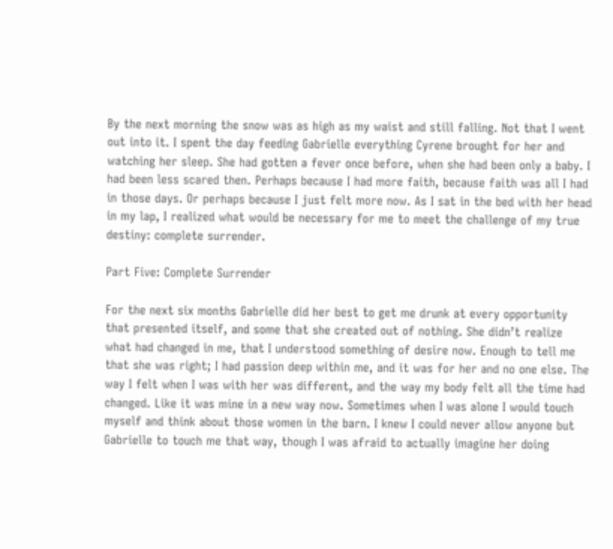By the next morning the snow was as high as my waist and still falling. Not that I went out into it. I spent the day feeding Gabrielle everything Cyrene brought for her and watching her sleep. She had gotten a fever once before, when she had been only a baby. I had been less scared then. Perhaps because I had more faith, because faith was all I had in those days. Or perhaps because I just felt more now. As I sat in the bed with her head in my lap, I realized what would be necessary for me to meet the challenge of my true destiny: complete surrender.

Part Five: Complete Surrender

For the next six months Gabrielle did her best to get me drunk at every opportunity that presented itself, and some that she created out of nothing. She didn’t realize what had changed in me, that I understood something of desire now. Enough to tell me that she was right; I had passion deep within me, and it was for her and no one else. The way I felt when I was with her was different, and the way my body felt all the time had changed. Like it was mine in a new way now. Sometimes when I was alone I would touch myself and think about those women in the barn. I knew I could never allow anyone but Gabrielle to touch me that way, though I was afraid to actually imagine her doing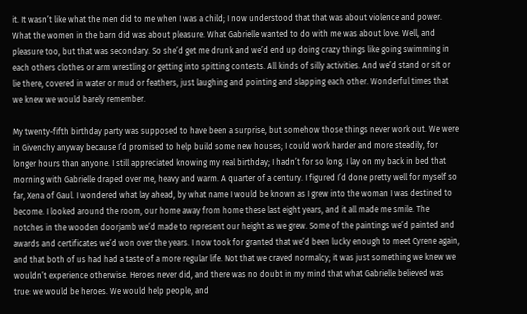it. It wasn’t like what the men did to me when I was a child; I now understood that that was about violence and power. What the women in the barn did was about pleasure. What Gabrielle wanted to do with me was about love. Well, and pleasure too, but that was secondary. So she’d get me drunk and we’d end up doing crazy things like going swimming in each others clothes or arm wrestling or getting into spitting contests. All kinds of silly activities. And we’d stand or sit or lie there, covered in water or mud or feathers, just laughing and pointing and slapping each other. Wonderful times that we knew we would barely remember.

My twenty-fifth birthday party was supposed to have been a surprise, but somehow those things never work out. We were in Givenchy anyway because I’d promised to help build some new houses; I could work harder and more steadily, for longer hours than anyone. I still appreciated knowing my real birthday; I hadn’t for so long. I lay on my back in bed that morning with Gabrielle draped over me, heavy and warm. A quarter of a century. I figured I’d done pretty well for myself so far, Xena of Gaul. I wondered what lay ahead, by what name I would be known as I grew into the woman I was destined to become. I looked around the room, our home away from home these last eight years, and it all made me smile. The notches in the wooden doorjamb we’d made to represent our height as we grew. Some of the paintings we’d painted and awards and certificates we’d won over the years. I now took for granted that we’d been lucky enough to meet Cyrene again, and that both of us had had a taste of a more regular life. Not that we craved normalcy; it was just something we knew we wouldn’t experience otherwise. Heroes never did, and there was no doubt in my mind that what Gabrielle believed was true: we would be heroes. We would help people, and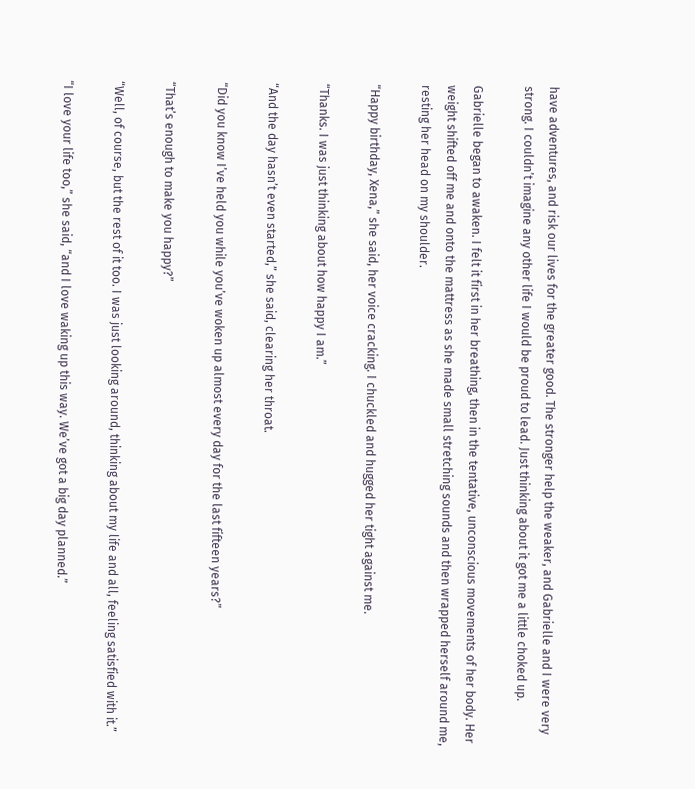have adventures, and risk our lives for the greater good. The stronger help the weaker, and Gabrielle and I were very strong. I couldn’t imagine any other life I would be proud to lead. Just thinking about it got me a little choked up.

Gabrielle began to awaken. I felt it first in her breathing, then in the tentative, unconscious movements of her body. Her weight shifted off me and onto the mattress as she made small stretching sounds and then wrapped herself around me, resting her head on my shoulder.

“Happy birthday, Xena,” she said, her voice cracking. I chuckled and hugged her tight against me.

“Thanks. I was just thinking about how happy I am.”

“And the day hasn’t even started,” she said, clearing her throat.

“Did you know I’ve held you while you’ve woken up almost every day for the last fifteen years?”

“That’s enough to make you happy?”

“Well, of course, but the rest of it too. I was just looking around, thinking about my life and all, feeling satisfied with it.”

“I love your life too,” she said, “and I love waking up this way. We’ve got a big day planned.”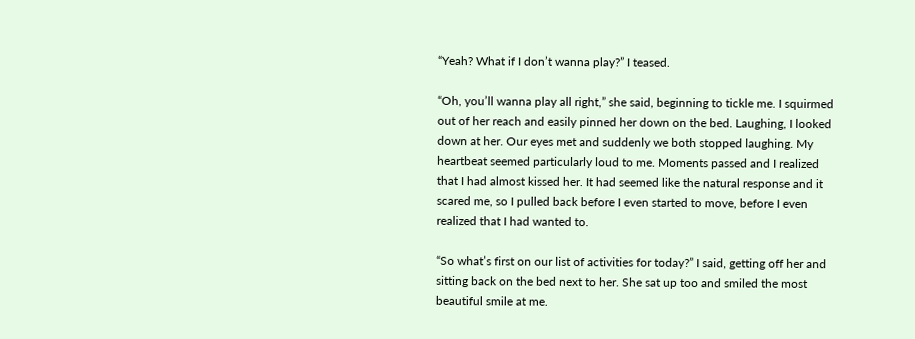“Yeah? What if I don’t wanna play?” I teased.

“Oh, you’ll wanna play all right,” she said, beginning to tickle me. I squirmed out of her reach and easily pinned her down on the bed. Laughing, I looked down at her. Our eyes met and suddenly we both stopped laughing. My heartbeat seemed particularly loud to me. Moments passed and I realized that I had almost kissed her. It had seemed like the natural response and it scared me, so I pulled back before I even started to move, before I even realized that I had wanted to.

“So what’s first on our list of activities for today?” I said, getting off her and sitting back on the bed next to her. She sat up too and smiled the most beautiful smile at me.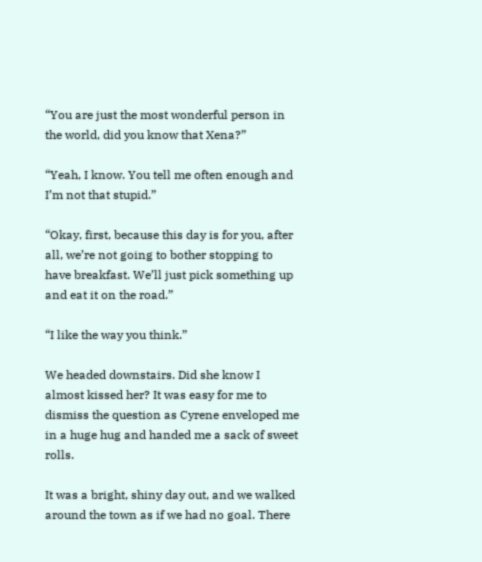“You are just the most wonderful person in the world, did you know that Xena?”

“Yeah, I know. You tell me often enough and I’m not that stupid.”

“Okay, first, because this day is for you, after all, we’re not going to bother stopping to have breakfast. We’ll just pick something up and eat it on the road.”

“I like the way you think.”

We headed downstairs. Did she know I almost kissed her? It was easy for me to dismiss the question as Cyrene enveloped me in a huge hug and handed me a sack of sweet rolls.

It was a bright, shiny day out, and we walked around the town as if we had no goal. There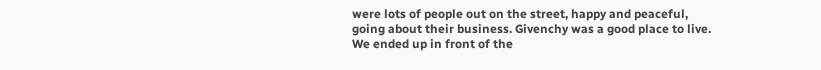were lots of people out on the street, happy and peaceful, going about their business. Givenchy was a good place to live. We ended up in front of the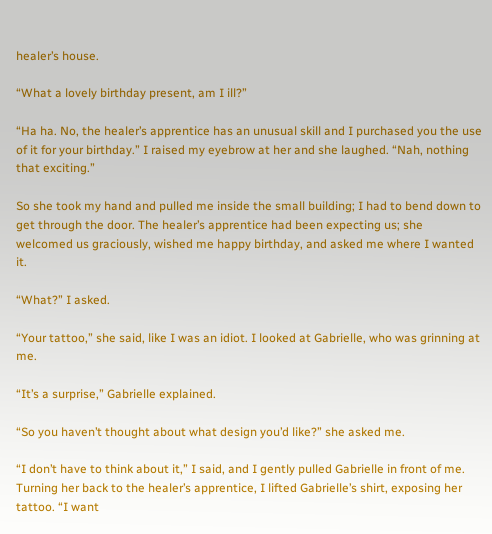healer’s house.

“What a lovely birthday present, am I ill?”

“Ha ha. No, the healer’s apprentice has an unusual skill and I purchased you the use of it for your birthday.” I raised my eyebrow at her and she laughed. “Nah, nothing that exciting.”

So she took my hand and pulled me inside the small building; I had to bend down to get through the door. The healer’s apprentice had been expecting us; she welcomed us graciously, wished me happy birthday, and asked me where I wanted it.

“What?” I asked.

“Your tattoo,” she said, like I was an idiot. I looked at Gabrielle, who was grinning at me.

“It’s a surprise,” Gabrielle explained.

“So you haven’t thought about what design you’d like?” she asked me.

“I don’t have to think about it,” I said, and I gently pulled Gabrielle in front of me. Turning her back to the healer’s apprentice, I lifted Gabrielle’s shirt, exposing her tattoo. “I want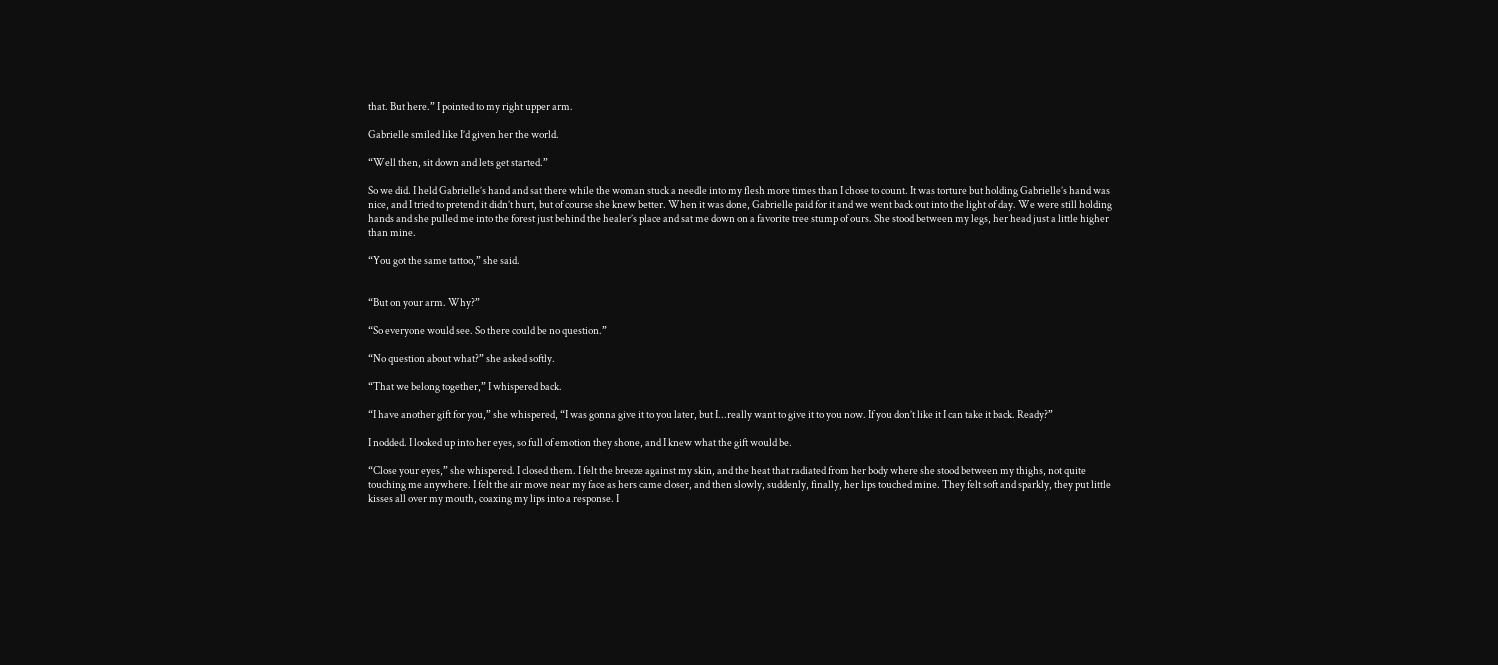that. But here.” I pointed to my right upper arm.

Gabrielle smiled like I’d given her the world.

“Well then, sit down and lets get started.”

So we did. I held Gabrielle’s hand and sat there while the woman stuck a needle into my flesh more times than I chose to count. It was torture but holding Gabrielle’s hand was nice, and I tried to pretend it didn’t hurt, but of course she knew better. When it was done, Gabrielle paid for it and we went back out into the light of day. We were still holding hands and she pulled me into the forest just behind the healer’s place and sat me down on a favorite tree stump of ours. She stood between my legs, her head just a little higher than mine.

“You got the same tattoo,” she said.


“But on your arm. Why?”

“So everyone would see. So there could be no question.”

“No question about what?” she asked softly.

“That we belong together,” I whispered back.

“I have another gift for you,” she whispered, “I was gonna give it to you later, but I...really want to give it to you now. If you don’t like it I can take it back. Ready?”

I nodded. I looked up into her eyes, so full of emotion they shone, and I knew what the gift would be.

“Close your eyes,” she whispered. I closed them. I felt the breeze against my skin, and the heat that radiated from her body where she stood between my thighs, not quite touching me anywhere. I felt the air move near my face as hers came closer, and then slowly, suddenly, finally, her lips touched mine. They felt soft and sparkly, they put little kisses all over my mouth, coaxing my lips into a response. I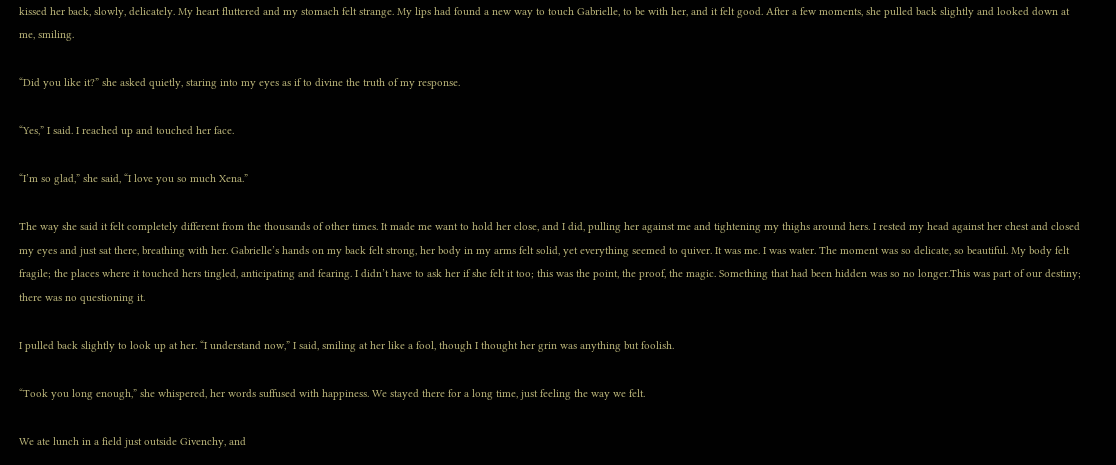kissed her back, slowly, delicately. My heart fluttered and my stomach felt strange. My lips had found a new way to touch Gabrielle, to be with her, and it felt good. After a few moments, she pulled back slightly and looked down at me, smiling.

“Did you like it?” she asked quietly, staring into my eyes as if to divine the truth of my response.

“Yes,” I said. I reached up and touched her face.

“I’m so glad,” she said, “I love you so much Xena.”

The way she said it felt completely different from the thousands of other times. It made me want to hold her close, and I did, pulling her against me and tightening my thighs around hers. I rested my head against her chest and closed my eyes and just sat there, breathing with her. Gabrielle’s hands on my back felt strong, her body in my arms felt solid, yet everything seemed to quiver. It was me. I was water. The moment was so delicate, so beautiful. My body felt fragile; the places where it touched hers tingled, anticipating and fearing. I didn’t have to ask her if she felt it too; this was the point, the proof, the magic. Something that had been hidden was so no longer.This was part of our destiny; there was no questioning it.

I pulled back slightly to look up at her. “I understand now,” I said, smiling at her like a fool, though I thought her grin was anything but foolish.

“Took you long enough,” she whispered, her words suffused with happiness. We stayed there for a long time, just feeling the way we felt.

We ate lunch in a field just outside Givenchy, and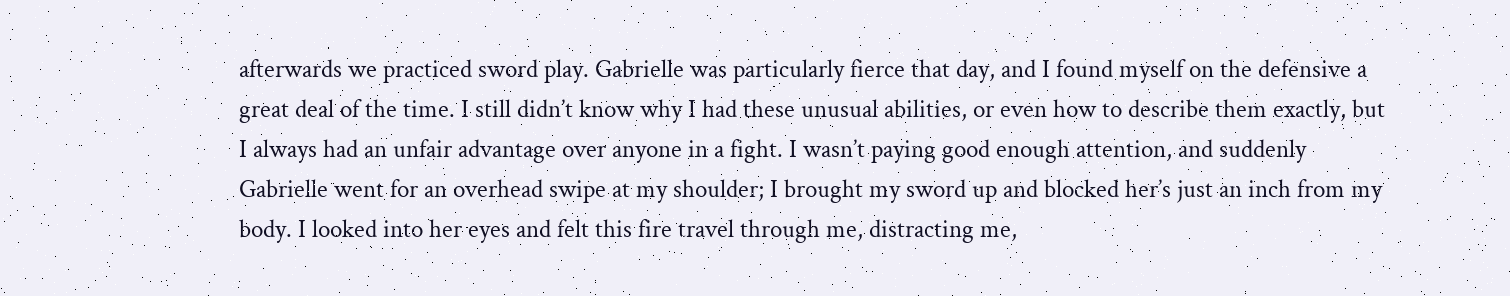afterwards we practiced sword play. Gabrielle was particularly fierce that day, and I found myself on the defensive a great deal of the time. I still didn’t know why I had these unusual abilities, or even how to describe them exactly, but I always had an unfair advantage over anyone in a fight. I wasn’t paying good enough attention, and suddenly Gabrielle went for an overhead swipe at my shoulder; I brought my sword up and blocked her’s just an inch from my body. I looked into her eyes and felt this fire travel through me, distracting me,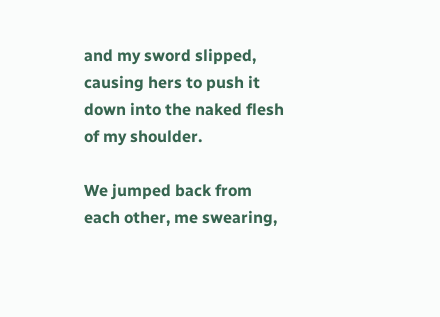and my sword slipped, causing hers to push it down into the naked flesh of my shoulder.

We jumped back from each other, me swearing,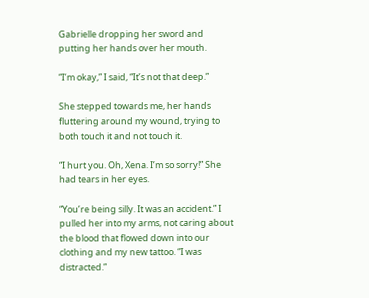Gabrielle dropping her sword and putting her hands over her mouth.

“I’m okay,” I said, “It’s not that deep.”

She stepped towards me, her hands fluttering around my wound, trying to both touch it and not touch it.

“I hurt you. Oh, Xena. I’m so sorry!” She had tears in her eyes.

“You’re being silly. It was an accident.” I pulled her into my arms, not caring about the blood that flowed down into our clothing and my new tattoo. “I was distracted.”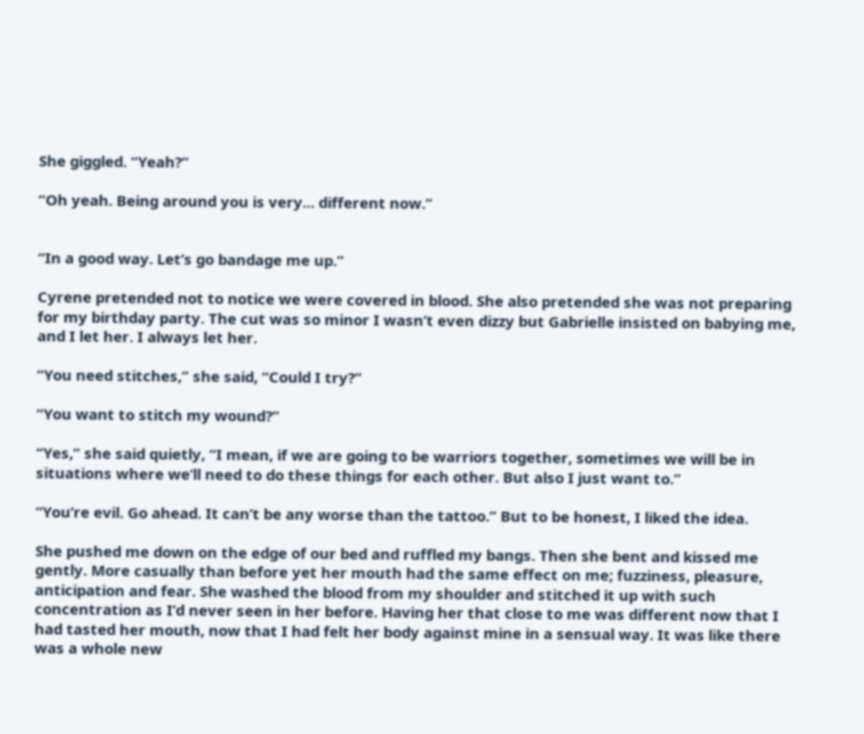She giggled. “Yeah?”

“Oh yeah. Being around you is very... different now.”


“In a good way. Let’s go bandage me up.”

Cyrene pretended not to notice we were covered in blood. She also pretended she was not preparing for my birthday party. The cut was so minor I wasn’t even dizzy but Gabrielle insisted on babying me, and I let her. I always let her.

“You need stitches,” she said, “Could I try?”

“You want to stitch my wound?”

“Yes,” she said quietly, “I mean, if we are going to be warriors together, sometimes we will be in situations where we’ll need to do these things for each other. But also I just want to.”

“You’re evil. Go ahead. It can’t be any worse than the tattoo.” But to be honest, I liked the idea.

She pushed me down on the edge of our bed and ruffled my bangs. Then she bent and kissed me gently. More casually than before yet her mouth had the same effect on me; fuzziness, pleasure, anticipation and fear. She washed the blood from my shoulder and stitched it up with such concentration as I’d never seen in her before. Having her that close to me was different now that I had tasted her mouth, now that I had felt her body against mine in a sensual way. It was like there was a whole new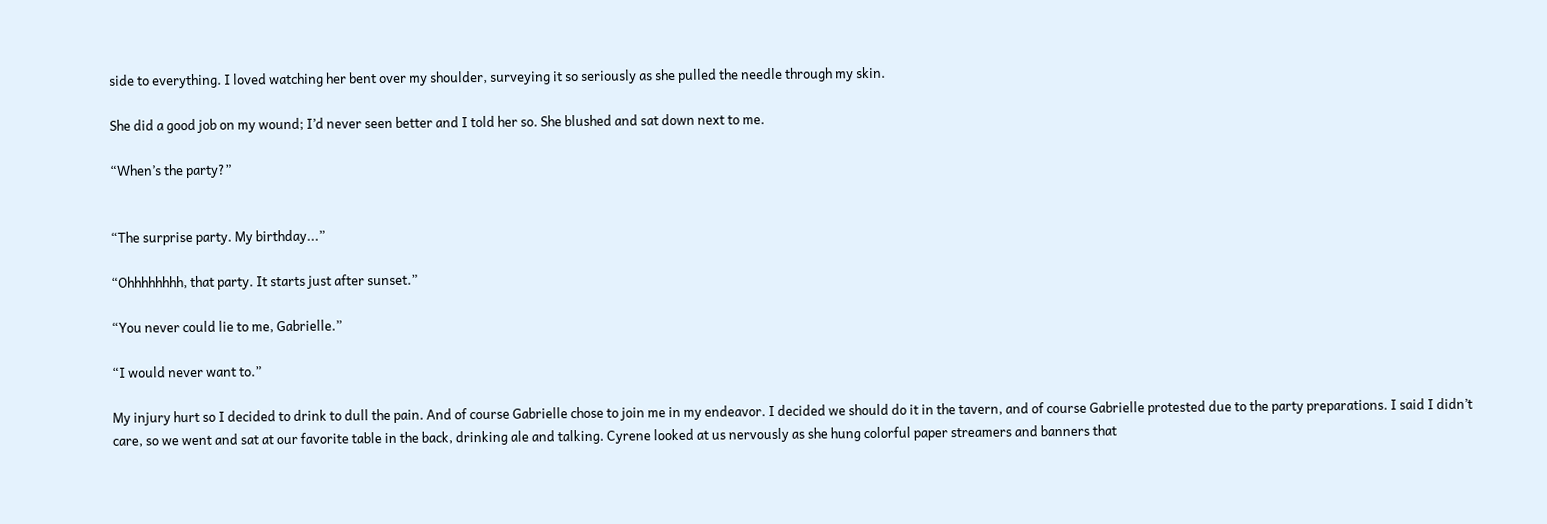side to everything. I loved watching her bent over my shoulder, surveying it so seriously as she pulled the needle through my skin.

She did a good job on my wound; I’d never seen better and I told her so. She blushed and sat down next to me.

“When’s the party?”


“The surprise party. My birthday...”

“Ohhhhhhhh, that party. It starts just after sunset.”

“You never could lie to me, Gabrielle.”

“I would never want to.”

My injury hurt so I decided to drink to dull the pain. And of course Gabrielle chose to join me in my endeavor. I decided we should do it in the tavern, and of course Gabrielle protested due to the party preparations. I said I didn’t care, so we went and sat at our favorite table in the back, drinking ale and talking. Cyrene looked at us nervously as she hung colorful paper streamers and banners that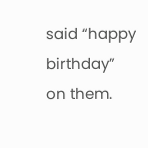said “happy birthday” on them.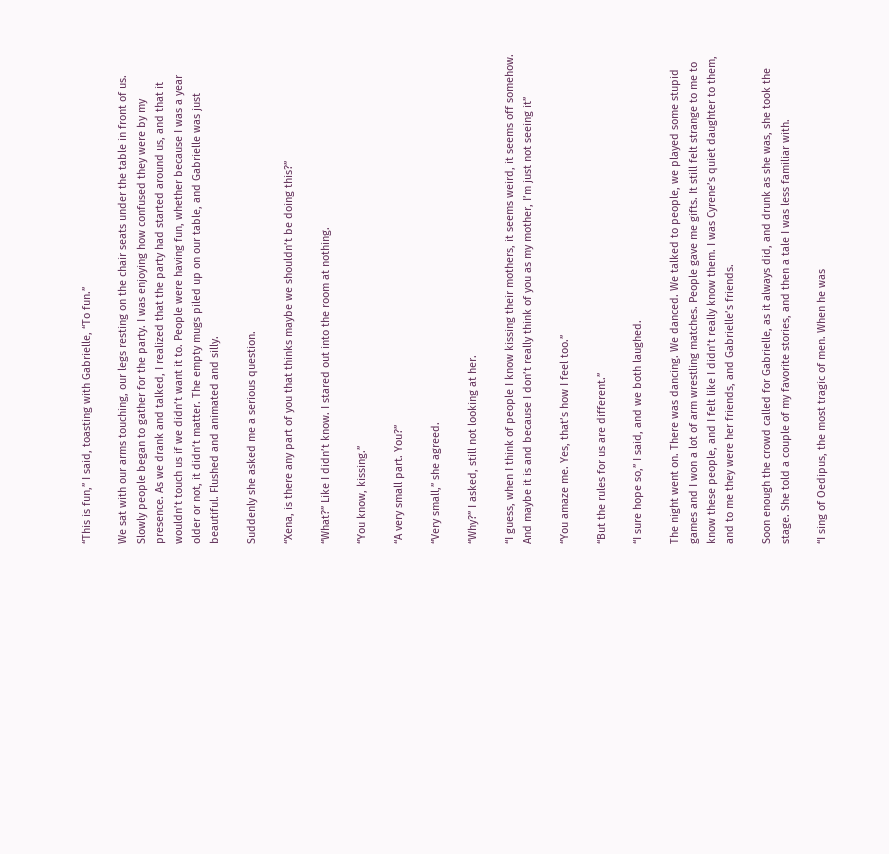“This is fun,” I said, toasting with Gabrielle, “To fun.”

We sat with our arms touching, our legs resting on the chair seats under the table in front of us. Slowly people began to gather for the party. I was enjoying how confused they were by my presence. As we drank and talked, I realized that the party had started around us, and that it wouldn’t touch us if we didn’t want it to. People were having fun, whether because I was a year older or not, it didn’t matter. The empty mugs piled up on our table, and Gabrielle was just beautiful. Flushed and animated and silly.

Suddenly she asked me a serious question.

“Xena, is there any part of you that thinks maybe we shouldn’t be doing this?”

“What?” Like I didn’t know. I stared out into the room at nothing.

“You know, kissing.”

“A very small part. You?”

“Very small,” she agreed.

“Why?” I asked, still not looking at her.

“I guess, when I think of people I know kissing their mothers, it seems weird, it seems off somehow. And maybe it is and because I don’t really think of you as my mother, I’m just not seeing it”

“You amaze me. Yes, that’s how I feel too.”

“But the rules for us are different.”

“I sure hope so,” I said, and we both laughed.

The night went on. There was dancing. We danced. We talked to people, we played some stupid games and I won a lot of arm wrestling matches. People gave me gifts. It still felt strange to me to know these people, and I felt like I didn’t really know them. I was Cyrene’s quiet daughter to them, and to me they were her friends, and Gabrielle’s friends.

Soon enough the crowd called for Gabrielle, as it always did, and drunk as she was, she took the stage. She told a couple of my favorite stories, and then a tale I was less familiar with.

“I sing of Oedipus, the most tragic of men. When he was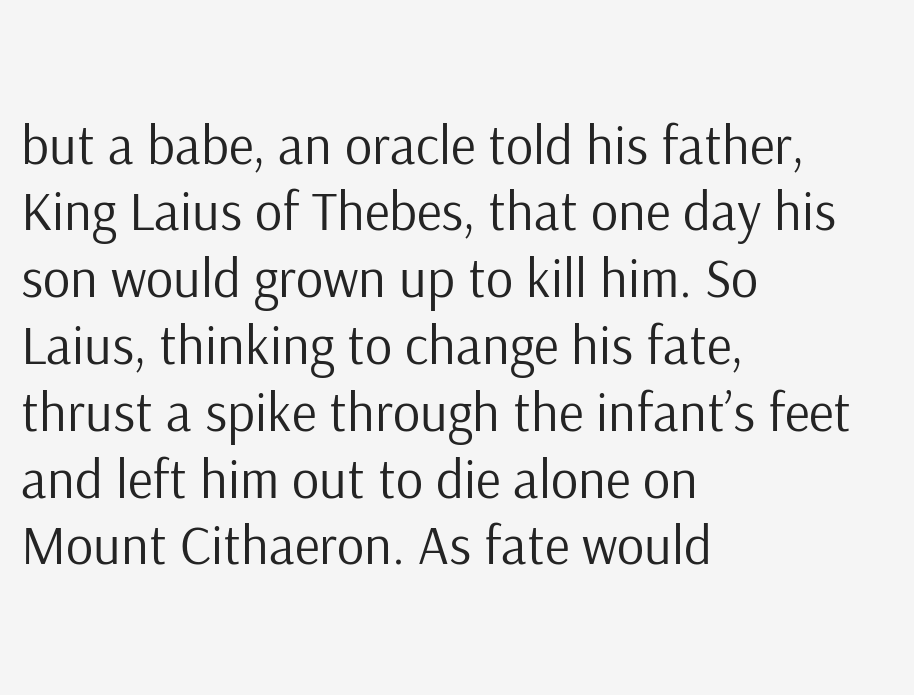but a babe, an oracle told his father, King Laius of Thebes, that one day his son would grown up to kill him. So Laius, thinking to change his fate, thrust a spike through the infant’s feet and left him out to die alone on Mount Cithaeron. As fate would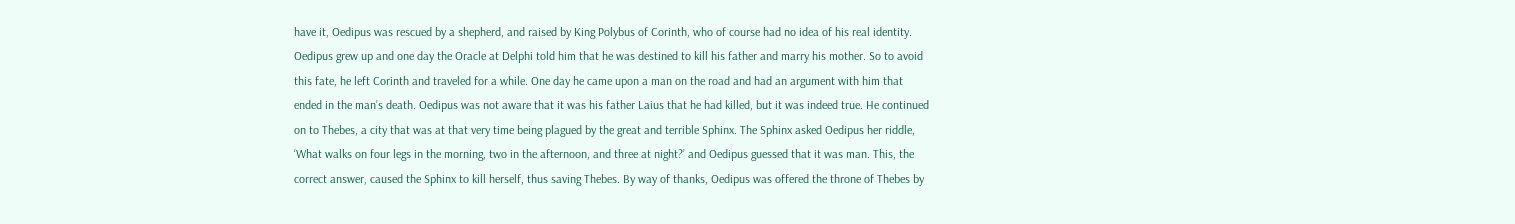have it, Oedipus was rescued by a shepherd, and raised by King Polybus of Corinth, who of course had no idea of his real identity. Oedipus grew up and one day the Oracle at Delphi told him that he was destined to kill his father and marry his mother. So to avoid this fate, he left Corinth and traveled for a while. One day he came upon a man on the road and had an argument with him that ended in the man’s death. Oedipus was not aware that it was his father Laius that he had killed, but it was indeed true. He continued on to Thebes, a city that was at that very time being plagued by the great and terrible Sphinx. The Sphinx asked Oedipus her riddle, ‘What walks on four legs in the morning, two in the afternoon, and three at night?’ and Oedipus guessed that it was man. This, the correct answer, caused the Sphinx to kill herself, thus saving Thebes. By way of thanks, Oedipus was offered the throne of Thebes by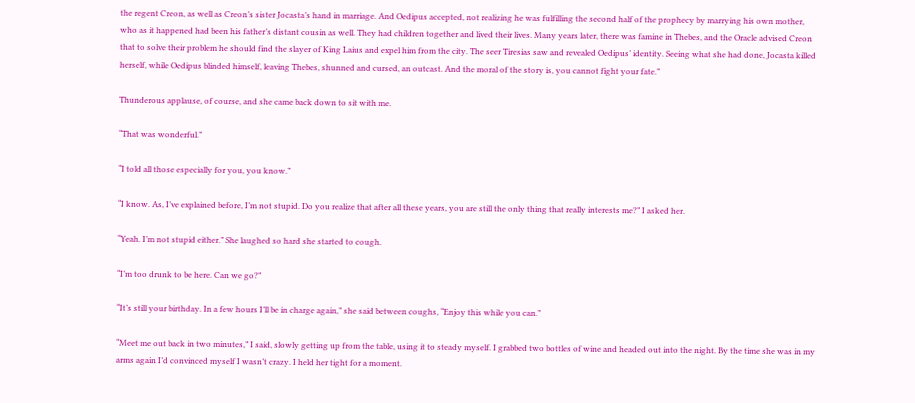the regent Creon, as well as Creon’s sister Jocasta’s hand in marriage. And Oedipus accepted, not realizing he was fulfilling the second half of the prophecy by marrying his own mother, who as it happened had been his father’s distant cousin as well. They had children together and lived their lives. Many years later, there was famine in Thebes, and the Oracle advised Creon that to solve their problem he should find the slayer of King Laius and expel him from the city. The seer Tiresias saw and revealed Oedipus’ identity. Seeing what she had done, Jocasta killed herself, while Oedipus blinded himself, leaving Thebes, shunned and cursed, an outcast. And the moral of the story is, you cannot fight your fate.”

Thunderous applause, of course, and she came back down to sit with me.

“That was wonderful.”

“I told all those especially for you, you know.”

“I know. As, I’ve explained before, I’m not stupid. Do you realize that after all these years, you are still the only thing that really interests me?” I asked her.

“Yeah. I’m not stupid either.” She laughed so hard she started to cough.

“I’m too drunk to be here. Can we go?”

“It’s still your birthday. In a few hours I’ll be in charge again,” she said between coughs, “Enjoy this while you can.”

“Meet me out back in two minutes,” I said, slowly getting up from the table, using it to steady myself. I grabbed two bottles of wine and headed out into the night. By the time she was in my arms again I’d convinced myself I wasn’t crazy. I held her tight for a moment.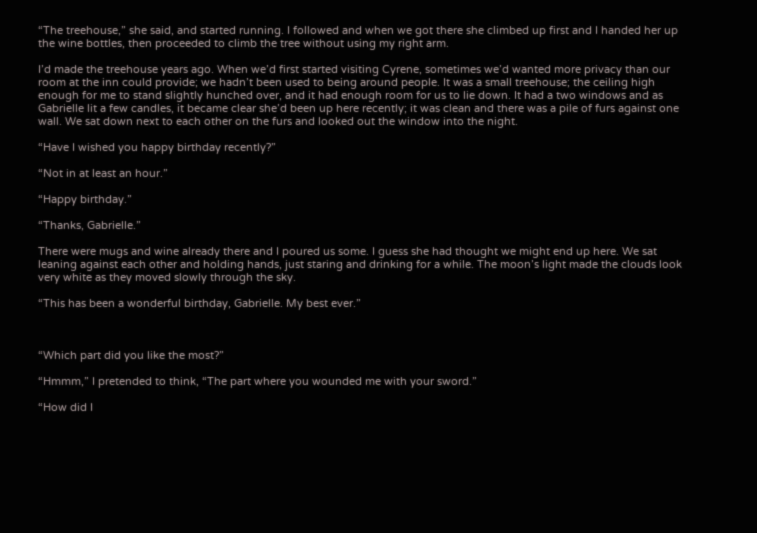“The treehouse,” she said, and started running. I followed and when we got there she climbed up first and I handed her up the wine bottles, then proceeded to climb the tree without using my right arm.

I’d made the treehouse years ago. When we’d first started visiting Cyrene, sometimes we’d wanted more privacy than our room at the inn could provide; we hadn’t been used to being around people. It was a small treehouse; the ceiling high enough for me to stand slightly hunched over, and it had enough room for us to lie down. It had a two windows and as Gabrielle lit a few candles, it became clear she’d been up here recently; it was clean and there was a pile of furs against one wall. We sat down next to each other on the furs and looked out the window into the night.

“Have I wished you happy birthday recently?”

“Not in at least an hour.”

“Happy birthday.”

“Thanks, Gabrielle.”

There were mugs and wine already there and I poured us some. I guess she had thought we might end up here. We sat leaning against each other and holding hands, just staring and drinking for a while. The moon’s light made the clouds look very white as they moved slowly through the sky.

“This has been a wonderful birthday, Gabrielle. My best ever.”



“Which part did you like the most?”

“Hmmm,” I pretended to think, “The part where you wounded me with your sword.”

“How did I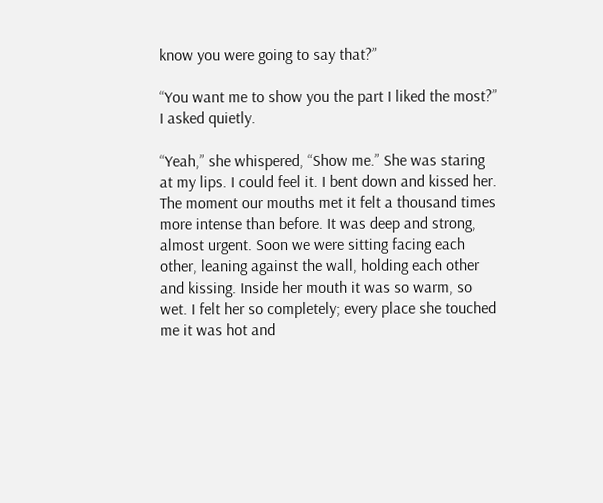know you were going to say that?”

“You want me to show you the part I liked the most?” I asked quietly.

“Yeah,” she whispered, “Show me.” She was staring at my lips. I could feel it. I bent down and kissed her. The moment our mouths met it felt a thousand times more intense than before. It was deep and strong, almost urgent. Soon we were sitting facing each other, leaning against the wall, holding each other and kissing. Inside her mouth it was so warm, so wet. I felt her so completely; every place she touched me it was hot and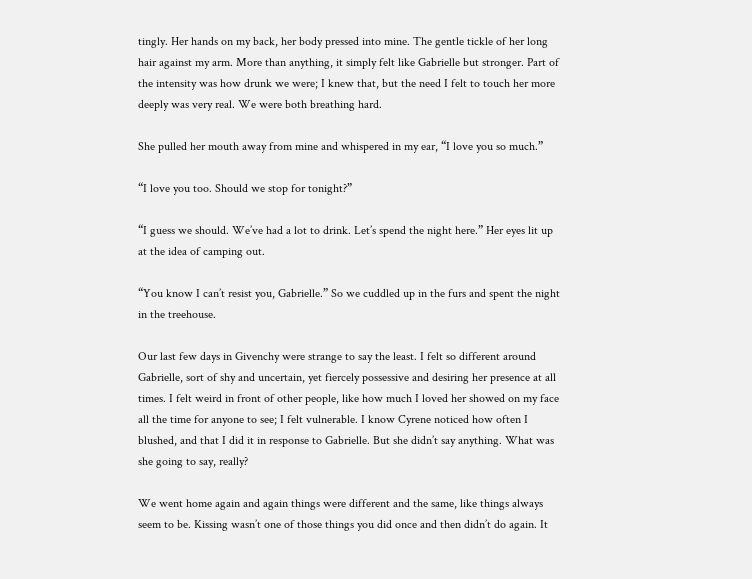tingly. Her hands on my back, her body pressed into mine. The gentle tickle of her long hair against my arm. More than anything, it simply felt like Gabrielle but stronger. Part of the intensity was how drunk we were; I knew that, but the need I felt to touch her more deeply was very real. We were both breathing hard.

She pulled her mouth away from mine and whispered in my ear, “I love you so much.”

“I love you too. Should we stop for tonight?”

“I guess we should. We’ve had a lot to drink. Let’s spend the night here.” Her eyes lit up at the idea of camping out.

“You know I can’t resist you, Gabrielle.” So we cuddled up in the furs and spent the night in the treehouse.

Our last few days in Givenchy were strange to say the least. I felt so different around Gabrielle, sort of shy and uncertain, yet fiercely possessive and desiring her presence at all times. I felt weird in front of other people, like how much I loved her showed on my face all the time for anyone to see; I felt vulnerable. I know Cyrene noticed how often I blushed, and that I did it in response to Gabrielle. But she didn’t say anything. What was she going to say, really?

We went home again and again things were different and the same, like things always seem to be. Kissing wasn’t one of those things you did once and then didn’t do again. It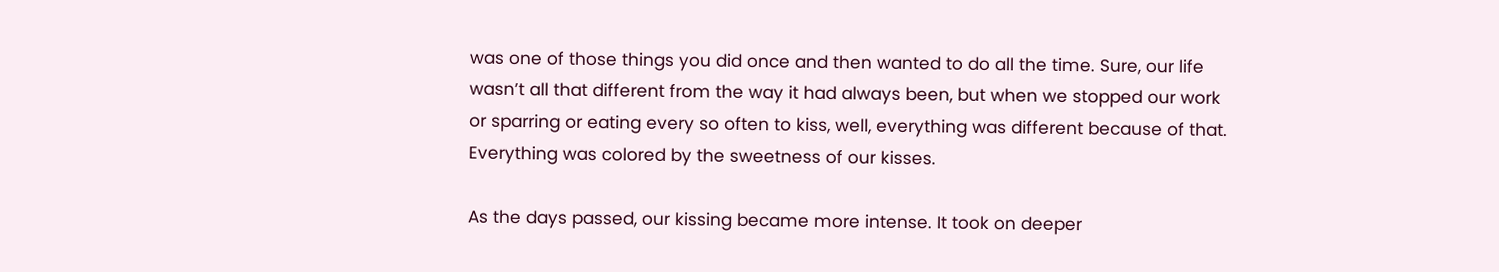was one of those things you did once and then wanted to do all the time. Sure, our life wasn’t all that different from the way it had always been, but when we stopped our work or sparring or eating every so often to kiss, well, everything was different because of that. Everything was colored by the sweetness of our kisses.

As the days passed, our kissing became more intense. It took on deeper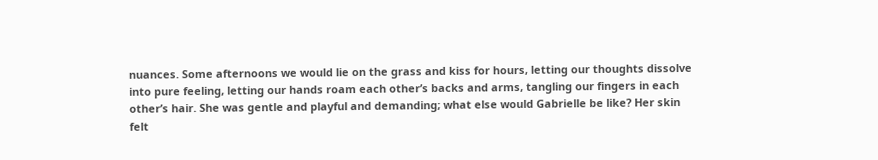nuances. Some afternoons we would lie on the grass and kiss for hours, letting our thoughts dissolve into pure feeling, letting our hands roam each other’s backs and arms, tangling our fingers in each other’s hair. She was gentle and playful and demanding; what else would Gabrielle be like? Her skin felt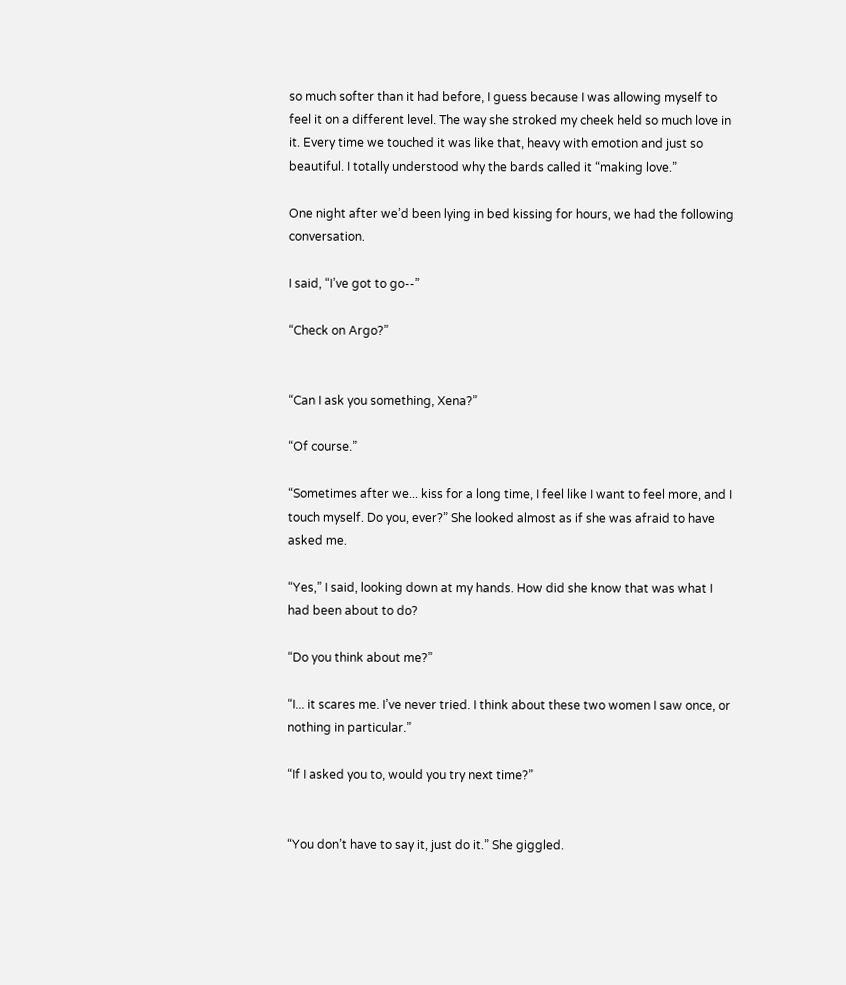so much softer than it had before, I guess because I was allowing myself to feel it on a different level. The way she stroked my cheek held so much love in it. Every time we touched it was like that, heavy with emotion and just so beautiful. I totally understood why the bards called it “making love.”

One night after we’d been lying in bed kissing for hours, we had the following conversation.

I said, “I’ve got to go--”

“Check on Argo?”


“Can I ask you something, Xena?”

“Of course.”

“Sometimes after we... kiss for a long time, I feel like I want to feel more, and I touch myself. Do you, ever?” She looked almost as if she was afraid to have asked me.

“Yes,” I said, looking down at my hands. How did she know that was what I had been about to do?

“Do you think about me?”

“I... it scares me. I’ve never tried. I think about these two women I saw once, or nothing in particular.”

“If I asked you to, would you try next time?”


“You don’t have to say it, just do it.” She giggled.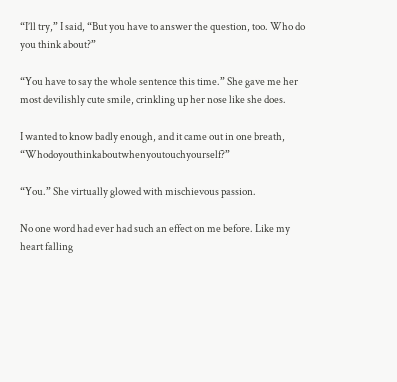“I’ll try,” I said, “But you have to answer the question, too. Who do you think about?”

“You have to say the whole sentence this time.” She gave me her most devilishly cute smile, crinkling up her nose like she does.

I wanted to know badly enough, and it came out in one breath, “Whodoyouthinkaboutwhenyoutouchyourself?”

“You.” She virtually glowed with mischievous passion.

No one word had ever had such an effect on me before. Like my heart falling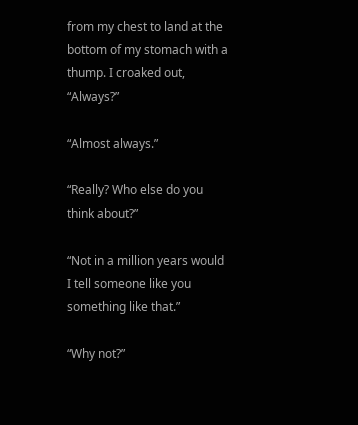from my chest to land at the bottom of my stomach with a thump. I croaked out, “Always?”

“Almost always.”

“Really? Who else do you think about?”

“Not in a million years would I tell someone like you something like that.”

“Why not?”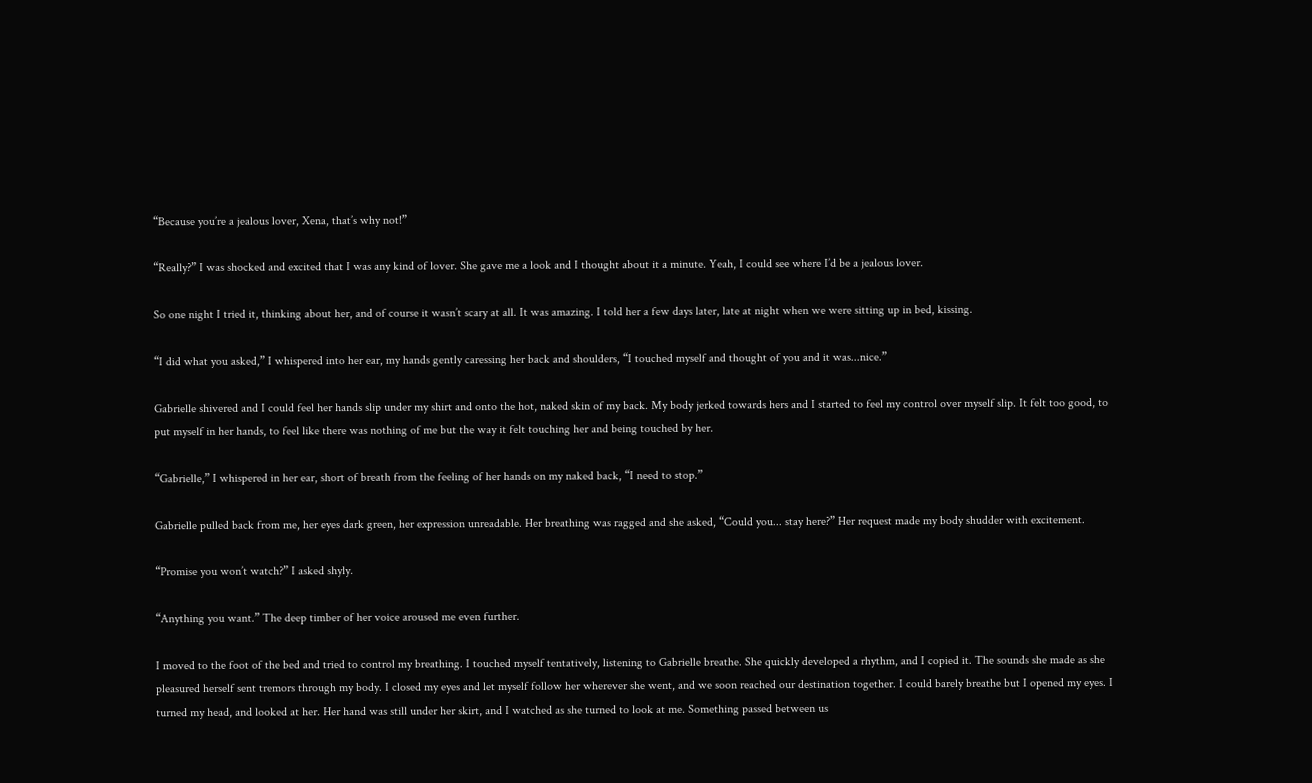“Because you’re a jealous lover, Xena, that’s why not!”

“Really?” I was shocked and excited that I was any kind of lover. She gave me a look and I thought about it a minute. Yeah, I could see where I’d be a jealous lover.

So one night I tried it, thinking about her, and of course it wasn’t scary at all. It was amazing. I told her a few days later, late at night when we were sitting up in bed, kissing.

“I did what you asked,” I whispered into her ear, my hands gently caressing her back and shoulders, “I touched myself and thought of you and it was...nice.”

Gabrielle shivered and I could feel her hands slip under my shirt and onto the hot, naked skin of my back. My body jerked towards hers and I started to feel my control over myself slip. It felt too good, to put myself in her hands, to feel like there was nothing of me but the way it felt touching her and being touched by her.

“Gabrielle,” I whispered in her ear, short of breath from the feeling of her hands on my naked back, “I need to stop.”

Gabrielle pulled back from me, her eyes dark green, her expression unreadable. Her breathing was ragged and she asked, “Could you... stay here?” Her request made my body shudder with excitement.

“Promise you won’t watch?” I asked shyly.

“Anything you want.” The deep timber of her voice aroused me even further.

I moved to the foot of the bed and tried to control my breathing. I touched myself tentatively, listening to Gabrielle breathe. She quickly developed a rhythm, and I copied it. The sounds she made as she pleasured herself sent tremors through my body. I closed my eyes and let myself follow her wherever she went, and we soon reached our destination together. I could barely breathe but I opened my eyes. I turned my head, and looked at her. Her hand was still under her skirt, and I watched as she turned to look at me. Something passed between us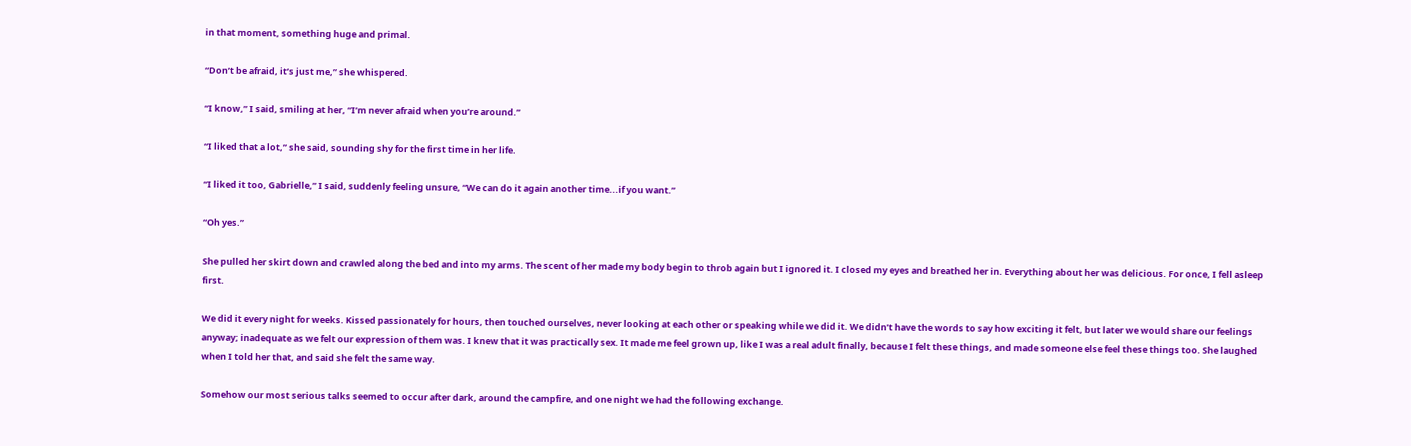in that moment, something huge and primal.

“Don’t be afraid, it’s just me,” she whispered.

“I know,” I said, smiling at her, “I’m never afraid when you’re around.”

“I liked that a lot,” she said, sounding shy for the first time in her life.

“I liked it too, Gabrielle,” I said, suddenly feeling unsure, “We can do it again another time...if you want.”

“Oh yes.”

She pulled her skirt down and crawled along the bed and into my arms. The scent of her made my body begin to throb again but I ignored it. I closed my eyes and breathed her in. Everything about her was delicious. For once, I fell asleep first.

We did it every night for weeks. Kissed passionately for hours, then touched ourselves, never looking at each other or speaking while we did it. We didn’t have the words to say how exciting it felt, but later we would share our feelings anyway; inadequate as we felt our expression of them was. I knew that it was practically sex. It made me feel grown up, like I was a real adult finally, because I felt these things, and made someone else feel these things too. She laughed when I told her that, and said she felt the same way.

Somehow our most serious talks seemed to occur after dark, around the campfire, and one night we had the following exchange.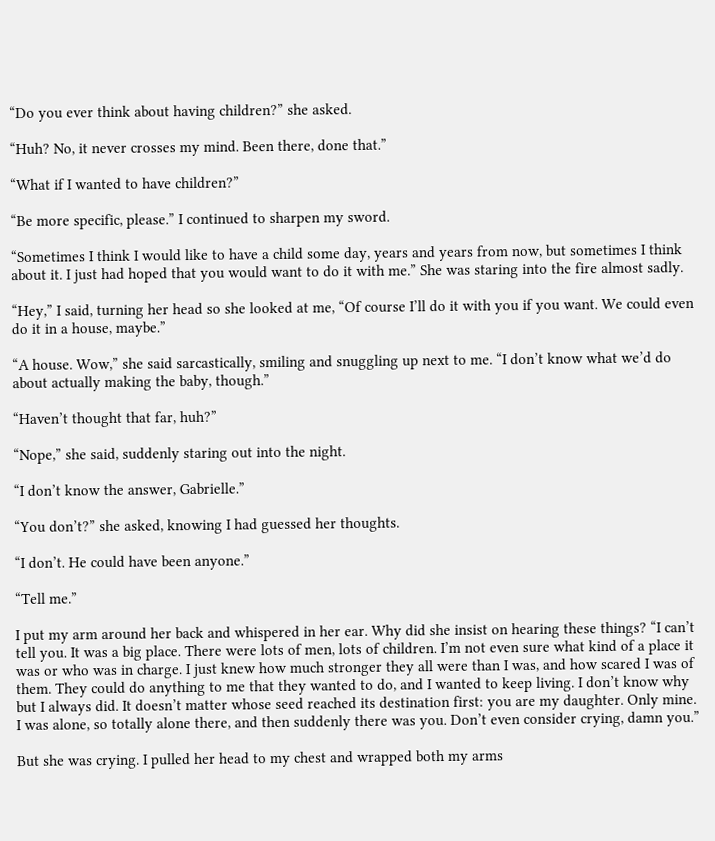“Do you ever think about having children?” she asked.

“Huh? No, it never crosses my mind. Been there, done that.”

“What if I wanted to have children?”

“Be more specific, please.” I continued to sharpen my sword.

“Sometimes I think I would like to have a child some day, years and years from now, but sometimes I think about it. I just had hoped that you would want to do it with me.” She was staring into the fire almost sadly.

“Hey,” I said, turning her head so she looked at me, “Of course I’ll do it with you if you want. We could even do it in a house, maybe.”

“A house. Wow,” she said sarcastically, smiling and snuggling up next to me. “I don’t know what we’d do about actually making the baby, though.”

“Haven’t thought that far, huh?”

“Nope,” she said, suddenly staring out into the night.

“I don’t know the answer, Gabrielle.”

“You don’t?” she asked, knowing I had guessed her thoughts.

“I don’t. He could have been anyone.”

“Tell me.”

I put my arm around her back and whispered in her ear. Why did she insist on hearing these things? “I can’t tell you. It was a big place. There were lots of men, lots of children. I’m not even sure what kind of a place it was or who was in charge. I just knew how much stronger they all were than I was, and how scared I was of them. They could do anything to me that they wanted to do, and I wanted to keep living. I don’t know why but I always did. It doesn’t matter whose seed reached its destination first: you are my daughter. Only mine. I was alone, so totally alone there, and then suddenly there was you. Don’t even consider crying, damn you.”

But she was crying. I pulled her head to my chest and wrapped both my arms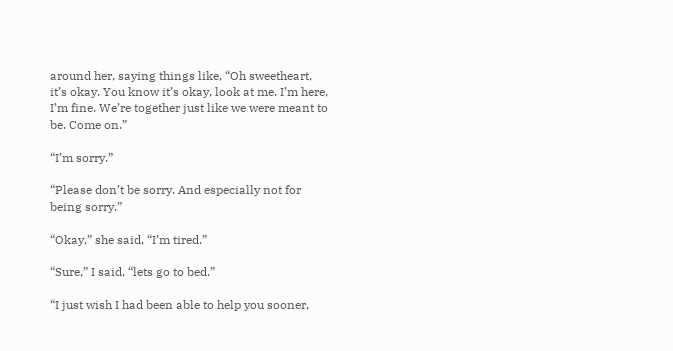around her, saying things like, “Oh sweetheart, it’s okay. You know it’s okay, look at me. I’m here, I’m fine. We’re together just like we were meant to be. Come on.”

“I’m sorry.”

“Please don’t be sorry. And especially not for being sorry.”

“Okay,” she said, “I’m tired.”

“Sure,” I said, “lets go to bed.”

“I just wish I had been able to help you sooner,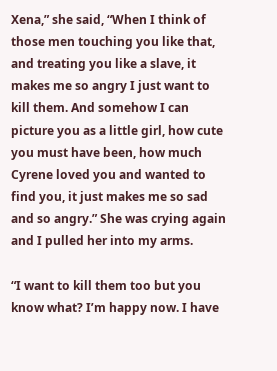Xena,” she said, “When I think of those men touching you like that, and treating you like a slave, it makes me so angry I just want to kill them. And somehow I can picture you as a little girl, how cute you must have been, how much Cyrene loved you and wanted to find you, it just makes me so sad and so angry.” She was crying again and I pulled her into my arms.

“I want to kill them too but you know what? I’m happy now. I have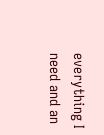everything I need and an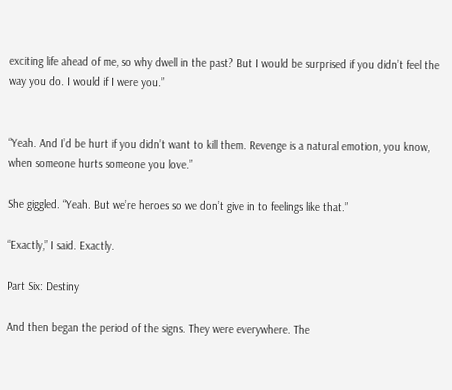exciting life ahead of me, so why dwell in the past? But I would be surprised if you didn’t feel the way you do. I would if I were you.”


“Yeah. And I’d be hurt if you didn’t want to kill them. Revenge is a natural emotion, you know, when someone hurts someone you love.”

She giggled. “Yeah. But we’re heroes so we don’t give in to feelings like that.”

“Exactly,” I said. Exactly.

Part Six: Destiny

And then began the period of the signs. They were everywhere. The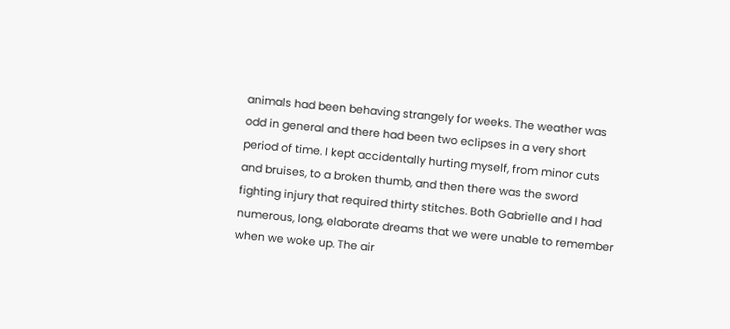animals had been behaving strangely for weeks. The weather was odd in general and there had been two eclipses in a very short period of time. I kept accidentally hurting myself, from minor cuts and bruises, to a broken thumb, and then there was the sword fighting injury that required thirty stitches. Both Gabrielle and I had numerous, long, elaborate dreams that we were unable to remember when we woke up. The air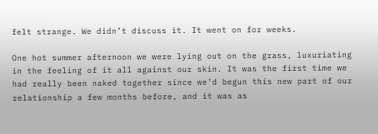felt strange. We didn’t discuss it. It went on for weeks.

One hot summer afternoon we were lying out on the grass, luxuriating in the feeling of it all against our skin. It was the first time we had really been naked together since we’d begun this new part of our relationship a few months before, and it was as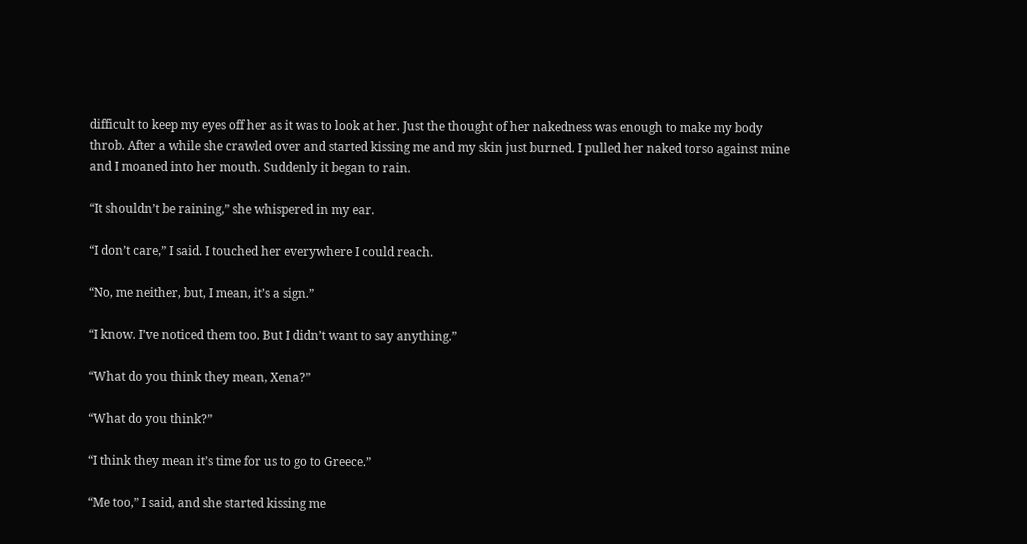difficult to keep my eyes off her as it was to look at her. Just the thought of her nakedness was enough to make my body throb. After a while she crawled over and started kissing me and my skin just burned. I pulled her naked torso against mine and I moaned into her mouth. Suddenly it began to rain.

“It shouldn’t be raining,” she whispered in my ear.

“I don’t care,” I said. I touched her everywhere I could reach.

“No, me neither, but, I mean, it’s a sign.”

“I know. I’ve noticed them too. But I didn’t want to say anything.”

“What do you think they mean, Xena?”

“What do you think?”

“I think they mean it’s time for us to go to Greece.”

“Me too,” I said, and she started kissing me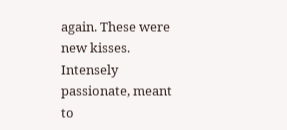again. These were new kisses. Intensely passionate, meant to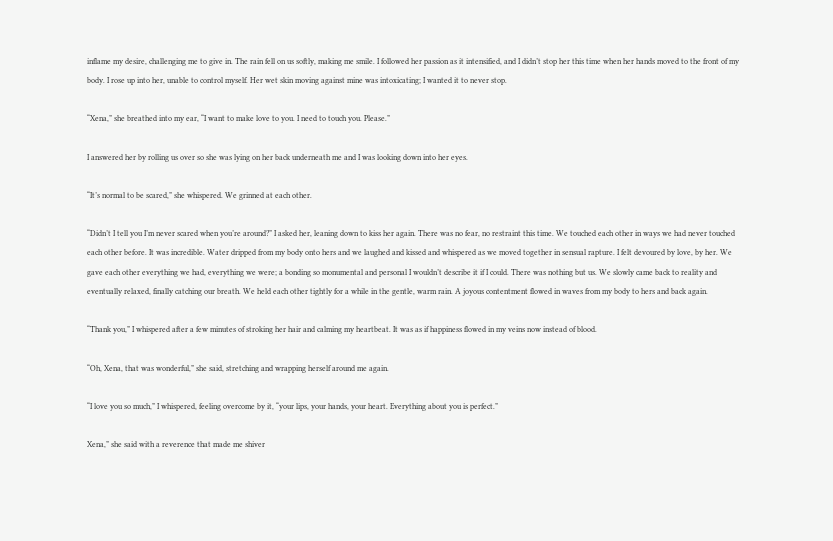inflame my desire, challenging me to give in. The rain fell on us softly, making me smile. I followed her passion as it intensified, and I didn’t stop her this time when her hands moved to the front of my body. I rose up into her, unable to control myself. Her wet skin moving against mine was intoxicating; I wanted it to never stop.

“Xena,” she breathed into my ear, “I want to make love to you. I need to touch you. Please.”

I answered her by rolling us over so she was lying on her back underneath me and I was looking down into her eyes.

“It’s normal to be scared,” she whispered. We grinned at each other.

“Didn’t I tell you I’m never scared when you’re around?” I asked her, leaning down to kiss her again. There was no fear, no restraint this time. We touched each other in ways we had never touched each other before. It was incredible. Water dripped from my body onto hers and we laughed and kissed and whispered as we moved together in sensual rapture. I felt devoured by love, by her. We gave each other everything we had, everything we were; a bonding so monumental and personal I wouldn’t describe it if I could. There was nothing but us. We slowly came back to reality and eventually relaxed, finally catching our breath. We held each other tightly for a while in the gentle, warm rain. A joyous contentment flowed in waves from my body to hers and back again.

“Thank you,” I whispered after a few minutes of stroking her hair and calming my heartbeat. It was as if happiness flowed in my veins now instead of blood.

“Oh, Xena, that was wonderful,” she said, stretching and wrapping herself around me again.

“I love you so much,” I whispered, feeling overcome by it, “your lips, your hands, your heart. Everything about you is perfect.”

Xena,” she said with a reverence that made me shiver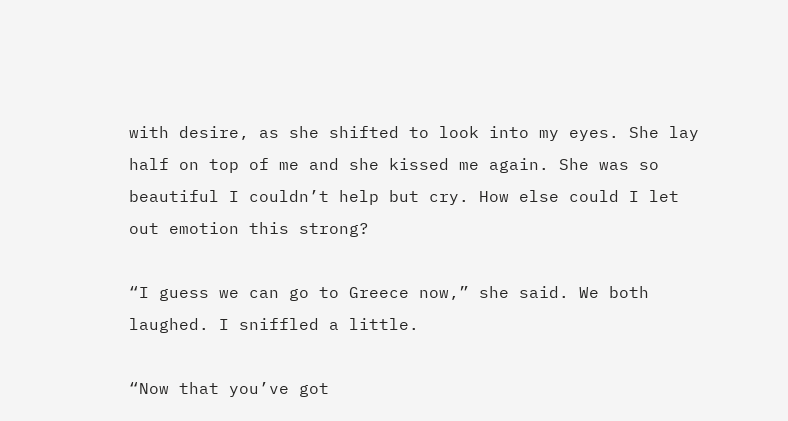with desire, as she shifted to look into my eyes. She lay half on top of me and she kissed me again. She was so beautiful I couldn’t help but cry. How else could I let out emotion this strong?

“I guess we can go to Greece now,” she said. We both laughed. I sniffled a little.

“Now that you’ve got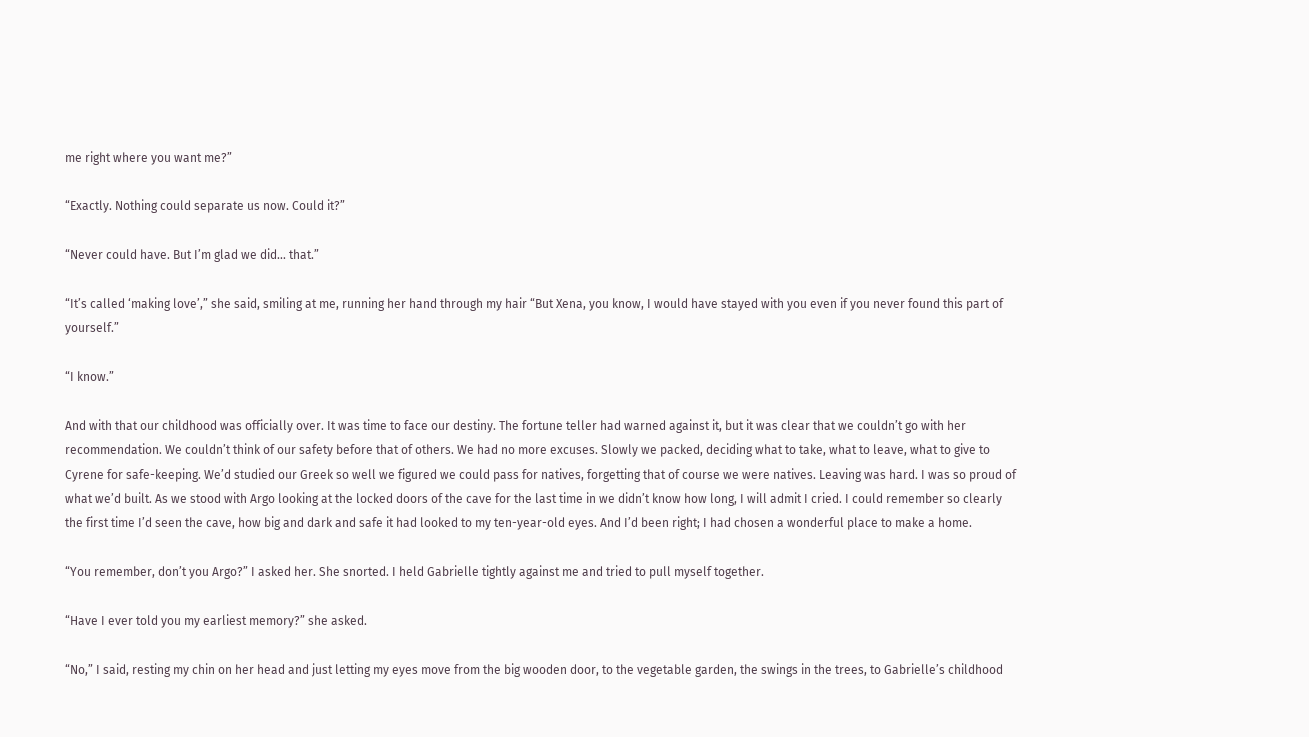me right where you want me?”

“Exactly. Nothing could separate us now. Could it?”

“Never could have. But I’m glad we did... that.”

“It’s called ‘making love’,” she said, smiling at me, running her hand through my hair “But Xena, you know, I would have stayed with you even if you never found this part of yourself.”

“I know.”

And with that our childhood was officially over. It was time to face our destiny. The fortune teller had warned against it, but it was clear that we couldn’t go with her recommendation. We couldn’t think of our safety before that of others. We had no more excuses. Slowly we packed, deciding what to take, what to leave, what to give to Cyrene for safe-keeping. We’d studied our Greek so well we figured we could pass for natives, forgetting that of course we were natives. Leaving was hard. I was so proud of what we’d built. As we stood with Argo looking at the locked doors of the cave for the last time in we didn’t know how long, I will admit I cried. I could remember so clearly the first time I’d seen the cave, how big and dark and safe it had looked to my ten-year-old eyes. And I’d been right; I had chosen a wonderful place to make a home.

“You remember, don’t you Argo?” I asked her. She snorted. I held Gabrielle tightly against me and tried to pull myself together.

“Have I ever told you my earliest memory?” she asked.

“No,” I said, resting my chin on her head and just letting my eyes move from the big wooden door, to the vegetable garden, the swings in the trees, to Gabrielle’s childhood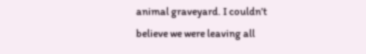animal graveyard. I couldn’t believe we were leaving all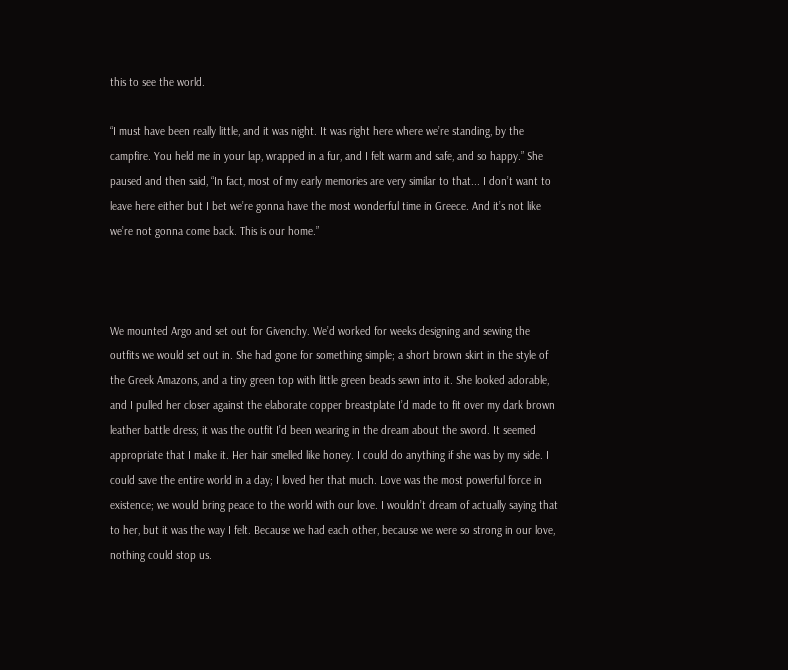this to see the world.

“I must have been really little, and it was night. It was right here where we’re standing, by the campfire. You held me in your lap, wrapped in a fur, and I felt warm and safe, and so happy.” She paused and then said, “In fact, most of my early memories are very similar to that... I don’t want to leave here either but I bet we’re gonna have the most wonderful time in Greece. And it’s not like we’re not gonna come back. This is our home.”



We mounted Argo and set out for Givenchy. We’d worked for weeks designing and sewing the outfits we would set out in. She had gone for something simple; a short brown skirt in the style of the Greek Amazons, and a tiny green top with little green beads sewn into it. She looked adorable, and I pulled her closer against the elaborate copper breastplate I’d made to fit over my dark brown leather battle dress; it was the outfit I’d been wearing in the dream about the sword. It seemed appropriate that I make it. Her hair smelled like honey. I could do anything if she was by my side. I could save the entire world in a day; I loved her that much. Love was the most powerful force in existence; we would bring peace to the world with our love. I wouldn’t dream of actually saying that to her, but it was the way I felt. Because we had each other, because we were so strong in our love, nothing could stop us.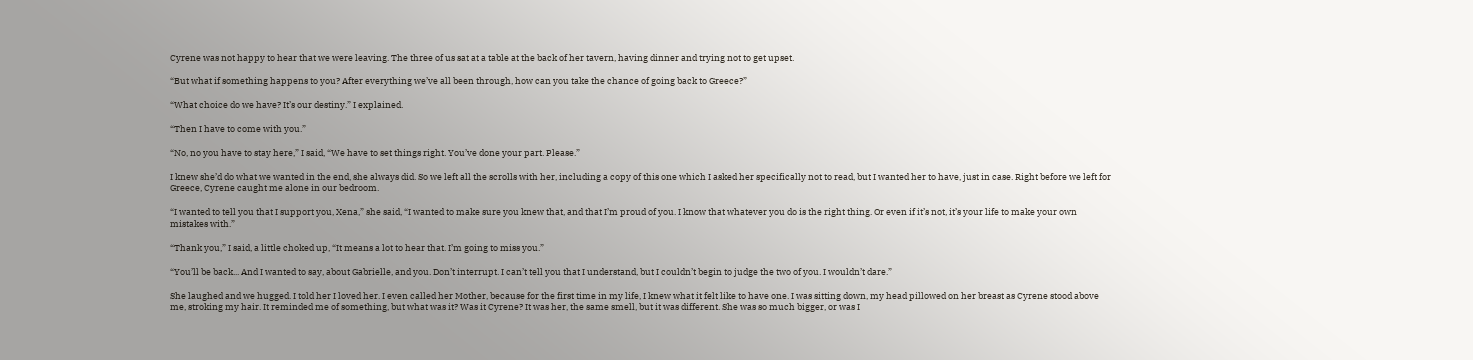Cyrene was not happy to hear that we were leaving. The three of us sat at a table at the back of her tavern, having dinner and trying not to get upset.

“But what if something happens to you? After everything we’ve all been through, how can you take the chance of going back to Greece?”

“What choice do we have? It’s our destiny.” I explained.

“Then I have to come with you.”

“No, no you have to stay here,” I said, “We have to set things right. You’ve done your part. Please.”

I knew she’d do what we wanted in the end, she always did. So we left all the scrolls with her, including a copy of this one which I asked her specifically not to read, but I wanted her to have, just in case. Right before we left for Greece, Cyrene caught me alone in our bedroom.

“I wanted to tell you that I support you, Xena,” she said, “I wanted to make sure you knew that, and that I’m proud of you. I know that whatever you do is the right thing. Or even if it’s not, it’s your life to make your own mistakes with.”

“Thank you,” I said, a little choked up, “It means a lot to hear that. I’m going to miss you.”

“You’ll be back... And I wanted to say, about Gabrielle, and you. Don’t interrupt. I can’t tell you that I understand, but I couldn’t begin to judge the two of you. I wouldn’t dare.”

She laughed and we hugged. I told her I loved her. I even called her Mother, because for the first time in my life, I knew what it felt like to have one. I was sitting down, my head pillowed on her breast as Cyrene stood above me, stroking my hair. It reminded me of something, but what was it? Was it Cyrene? It was her, the same smell, but it was different. She was so much bigger, or was I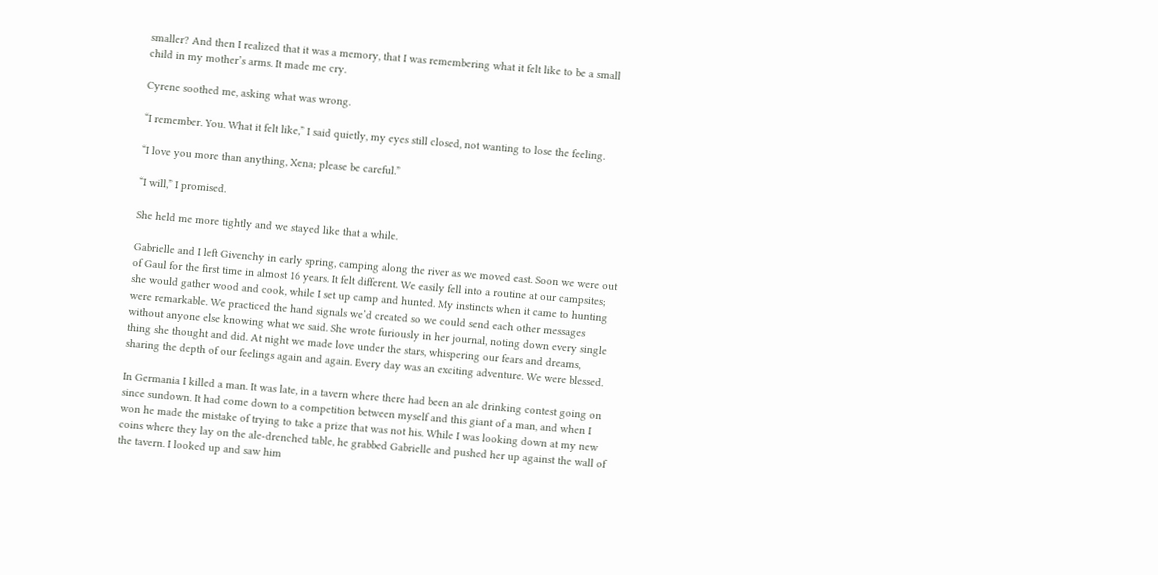smaller? And then I realized that it was a memory, that I was remembering what it felt like to be a small child in my mother’s arms. It made me cry.

Cyrene soothed me, asking what was wrong.

“I remember. You. What it felt like,” I said quietly, my eyes still closed, not wanting to lose the feeling.

“I love you more than anything, Xena; please be careful.”

“I will,” I promised.

She held me more tightly and we stayed like that a while.

Gabrielle and I left Givenchy in early spring, camping along the river as we moved east. Soon we were out of Gaul for the first time in almost 16 years. It felt different. We easily fell into a routine at our campsites; she would gather wood and cook, while I set up camp and hunted. My instincts when it came to hunting were remarkable. We practiced the hand signals we’d created so we could send each other messages without anyone else knowing what we said. She wrote furiously in her journal, noting down every single thing she thought and did. At night we made love under the stars, whispering our fears and dreams, sharing the depth of our feelings again and again. Every day was an exciting adventure. We were blessed.

In Germania I killed a man. It was late, in a tavern where there had been an ale drinking contest going on since sundown. It had come down to a competition between myself and this giant of a man, and when I won he made the mistake of trying to take a prize that was not his. While I was looking down at my new coins where they lay on the ale-drenched table, he grabbed Gabrielle and pushed her up against the wall of the tavern. I looked up and saw him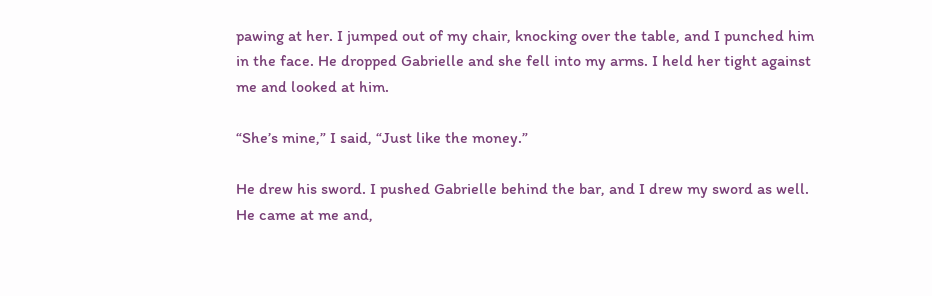pawing at her. I jumped out of my chair, knocking over the table, and I punched him in the face. He dropped Gabrielle and she fell into my arms. I held her tight against me and looked at him.

“She’s mine,” I said, “Just like the money.”

He drew his sword. I pushed Gabrielle behind the bar, and I drew my sword as well. He came at me and,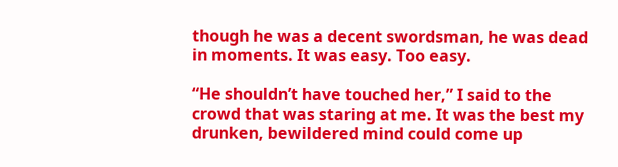though he was a decent swordsman, he was dead in moments. It was easy. Too easy.

“He shouldn’t have touched her,” I said to the crowd that was staring at me. It was the best my drunken, bewildered mind could come up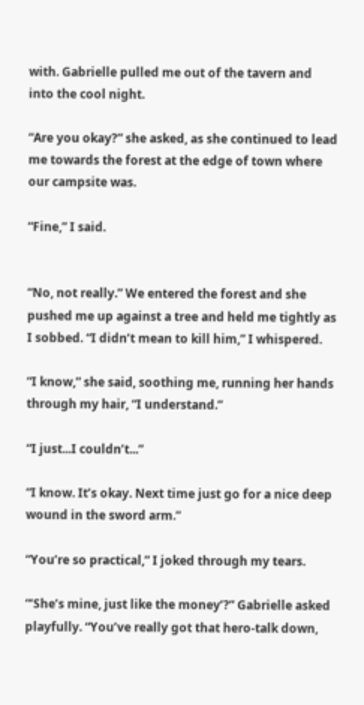with. Gabrielle pulled me out of the tavern and into the cool night.

“Are you okay?” she asked, as she continued to lead me towards the forest at the edge of town where our campsite was.

“Fine,” I said.


“No, not really.” We entered the forest and she pushed me up against a tree and held me tightly as I sobbed. “I didn’t mean to kill him,” I whispered.

“I know,” she said, soothing me, running her hands through my hair, “I understand.”

“I just...I couldn’t...”

“I know. It’s okay. Next time just go for a nice deep wound in the sword arm.”

“You’re so practical,” I joked through my tears.

“‘She’s mine, just like the money’?” Gabrielle asked playfully. “You’ve really got that hero-talk down,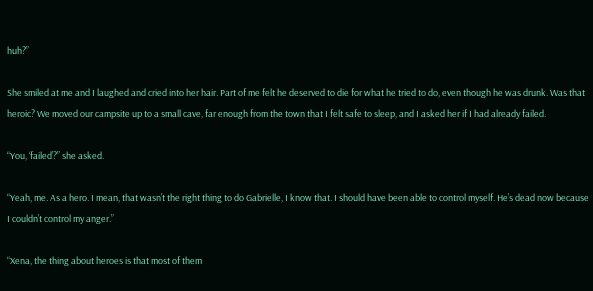huh?”

She smiled at me and I laughed and cried into her hair. Part of me felt he deserved to die for what he tried to do, even though he was drunk. Was that heroic? We moved our campsite up to a small cave, far enough from the town that I felt safe to sleep, and I asked her if I had already failed.

“You, ‘failed’?” she asked.

“Yeah, me. As a hero. I mean, that wasn’t the right thing to do Gabrielle, I know that. I should have been able to control myself. He’s dead now because I couldn’t control my anger.”

“Xena, the thing about heroes is that most of them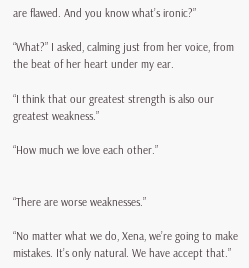are flawed. And you know what’s ironic?”

“What?” I asked, calming just from her voice, from the beat of her heart under my ear.

“I think that our greatest strength is also our greatest weakness.”

“How much we love each other.”


“There are worse weaknesses.”

“No matter what we do, Xena, we’re going to make mistakes. It’s only natural. We have accept that.”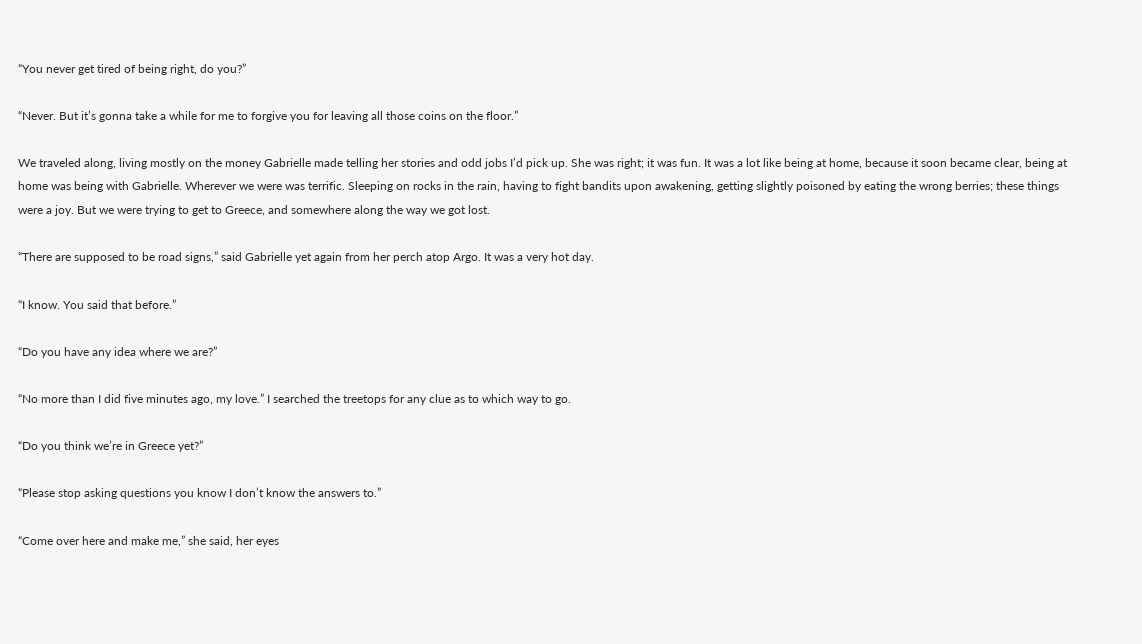“You never get tired of being right, do you?”

“Never. But it’s gonna take a while for me to forgive you for leaving all those coins on the floor.”

We traveled along, living mostly on the money Gabrielle made telling her stories and odd jobs I’d pick up. She was right; it was fun. It was a lot like being at home, because it soon became clear, being at home was being with Gabrielle. Wherever we were was terrific. Sleeping on rocks in the rain, having to fight bandits upon awakening, getting slightly poisoned by eating the wrong berries; these things were a joy. But we were trying to get to Greece, and somewhere along the way we got lost.

“There are supposed to be road signs,” said Gabrielle yet again from her perch atop Argo. It was a very hot day.

“I know. You said that before.”

“Do you have any idea where we are?”

“No more than I did five minutes ago, my love.” I searched the treetops for any clue as to which way to go.

“Do you think we’re in Greece yet?”

“Please stop asking questions you know I don’t know the answers to.”

“Come over here and make me,” she said, her eyes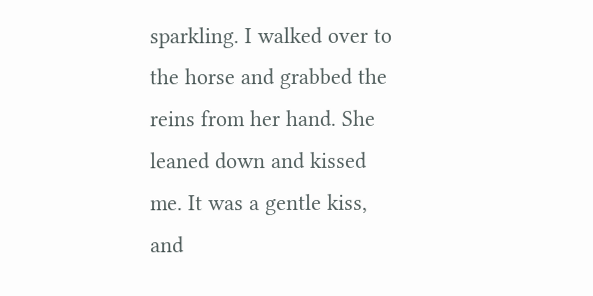sparkling. I walked over to the horse and grabbed the reins from her hand. She leaned down and kissed me. It was a gentle kiss, and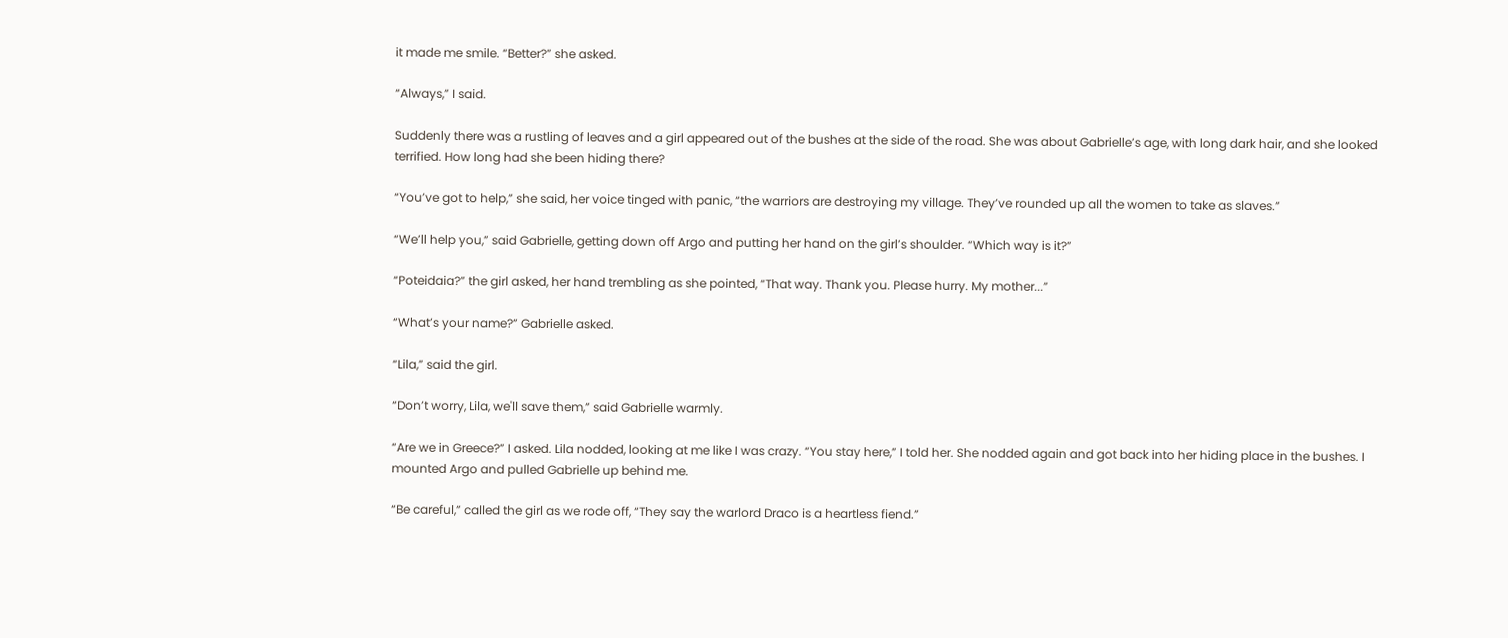it made me smile. “Better?” she asked.

“Always,” I said.

Suddenly there was a rustling of leaves and a girl appeared out of the bushes at the side of the road. She was about Gabrielle’s age, with long dark hair, and she looked terrified. How long had she been hiding there?

“You’ve got to help,” she said, her voice tinged with panic, “the warriors are destroying my village. They’ve rounded up all the women to take as slaves.”

“We’ll help you,” said Gabrielle, getting down off Argo and putting her hand on the girl’s shoulder. “Which way is it?”

“Poteidaia?” the girl asked, her hand trembling as she pointed, “That way. Thank you. Please hurry. My mother...”

“What’s your name?” Gabrielle asked.

“Lila,” said the girl.

“Don’t worry, Lila, we'll save them,” said Gabrielle warmly.

“Are we in Greece?” I asked. Lila nodded, looking at me like I was crazy. “You stay here,” I told her. She nodded again and got back into her hiding place in the bushes. I mounted Argo and pulled Gabrielle up behind me.

“Be careful,” called the girl as we rode off, “They say the warlord Draco is a heartless fiend.”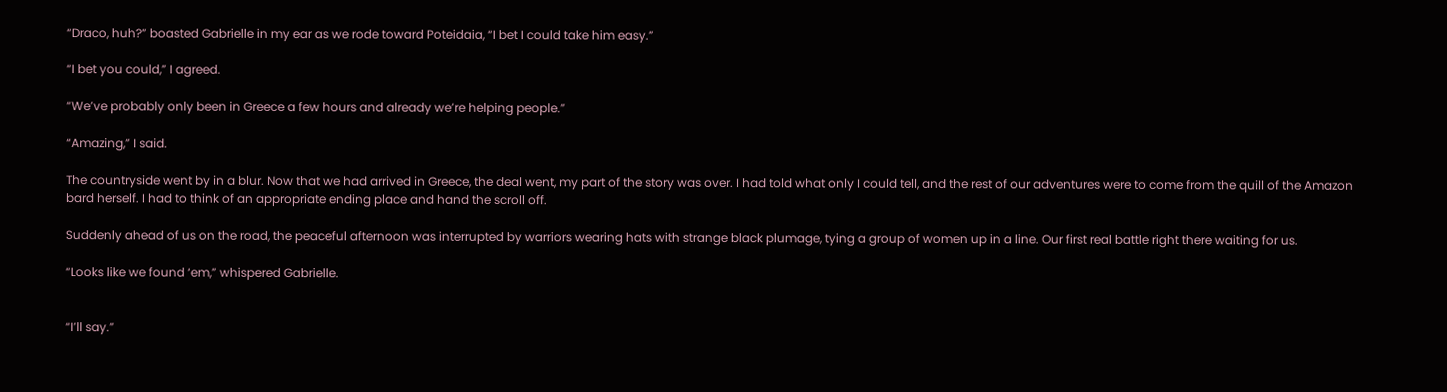“Draco, huh?” boasted Gabrielle in my ear as we rode toward Poteidaia, “I bet I could take him easy.”

“I bet you could,” I agreed.

“We’ve probably only been in Greece a few hours and already we’re helping people.”

“Amazing,” I said.

The countryside went by in a blur. Now that we had arrived in Greece, the deal went, my part of the story was over. I had told what only I could tell, and the rest of our adventures were to come from the quill of the Amazon bard herself. I had to think of an appropriate ending place and hand the scroll off.

Suddenly ahead of us on the road, the peaceful afternoon was interrupted by warriors wearing hats with strange black plumage, tying a group of women up in a line. Our first real battle right there waiting for us.

“Looks like we found ‘em,” whispered Gabrielle.


“I’ll say.”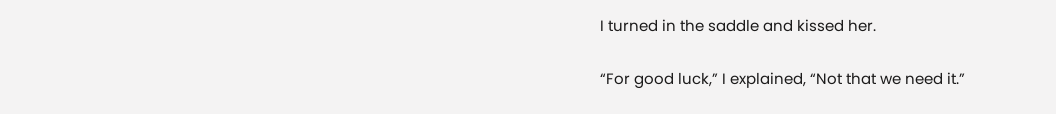I turned in the saddle and kissed her.

“For good luck,” I explained, “Not that we need it.”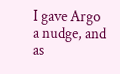I gave Argo a nudge, and as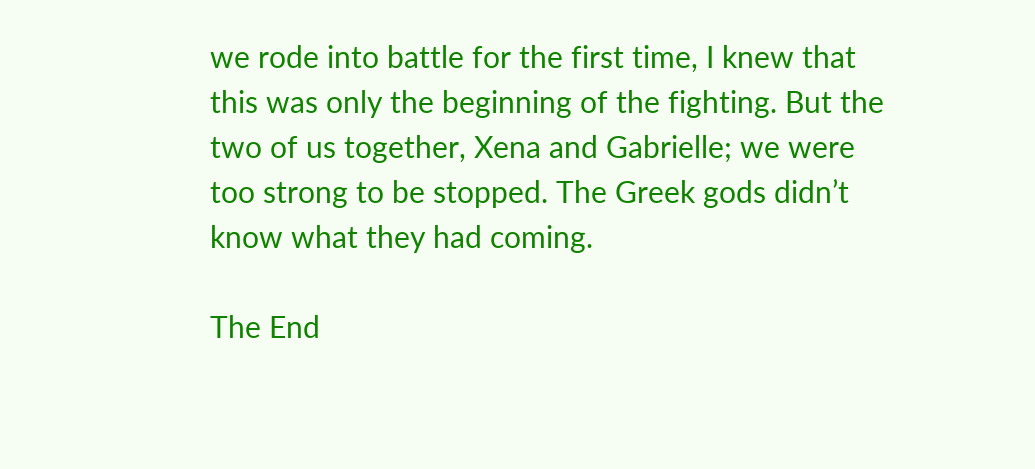we rode into battle for the first time, I knew that this was only the beginning of the fighting. But the two of us together, Xena and Gabrielle; we were too strong to be stopped. The Greek gods didn’t know what they had coming.

The End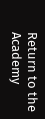Return to the Academy